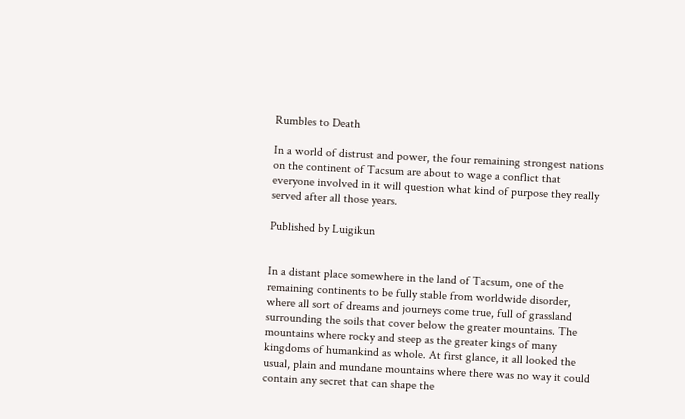Rumbles to Death

In a world of distrust and power, the four remaining strongest nations on the continent of Tacsum are about to wage a conflict that everyone involved in it will question what kind of purpose they really served after all those years.

Published by Luigikun


In a distant place somewhere in the land of Tacsum, one of the remaining continents to be fully stable from worldwide disorder, where all sort of dreams and journeys come true, full of grassland surrounding the soils that cover below the greater mountains. The mountains where rocky and steep as the greater kings of many kingdoms of humankind as whole. At first glance, it all looked the usual, plain and mundane mountains where there was no way it could contain any secret that can shape the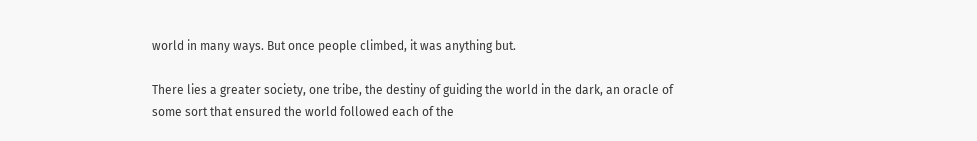world in many ways. But once people climbed, it was anything but.

There lies a greater society, one tribe, the destiny of guiding the world in the dark, an oracle of some sort that ensured the world followed each of the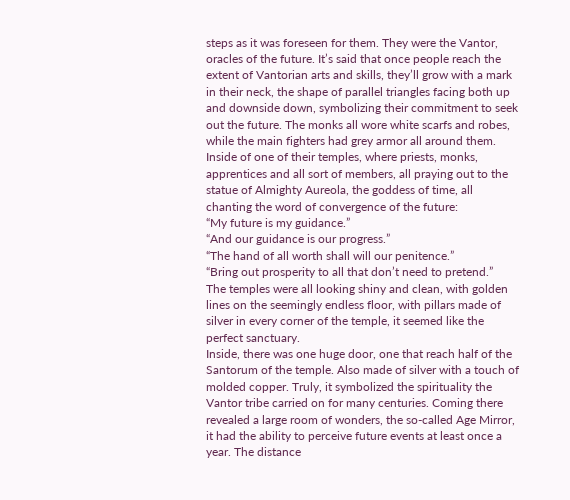steps as it was foreseen for them. They were the Vantor, oracles of the future. It’s said that once people reach the extent of Vantorian arts and skills, they’ll grow with a mark in their neck, the shape of parallel triangles facing both up and downside down, symbolizing their commitment to seek out the future. The monks all wore white scarfs and robes, while the main fighters had grey armor all around them.
Inside of one of their temples, where priests, monks, apprentices and all sort of members, all praying out to the statue of Almighty Aureola, the goddess of time, all chanting the word of convergence of the future:
“My future is my guidance.”
“And our guidance is our progress.”
“The hand of all worth shall will our penitence.”
“Bring out prosperity to all that don’t need to pretend.”
The temples were all looking shiny and clean, with golden lines on the seemingly endless floor, with pillars made of silver in every corner of the temple, it seemed like the perfect sanctuary.
Inside, there was one huge door, one that reach half of the Santorum of the temple. Also made of silver with a touch of molded copper. Truly, it symbolized the spirituality the Vantor tribe carried on for many centuries. Coming there revealed a large room of wonders, the so-called Age Mirror, it had the ability to perceive future events at least once a year. The distance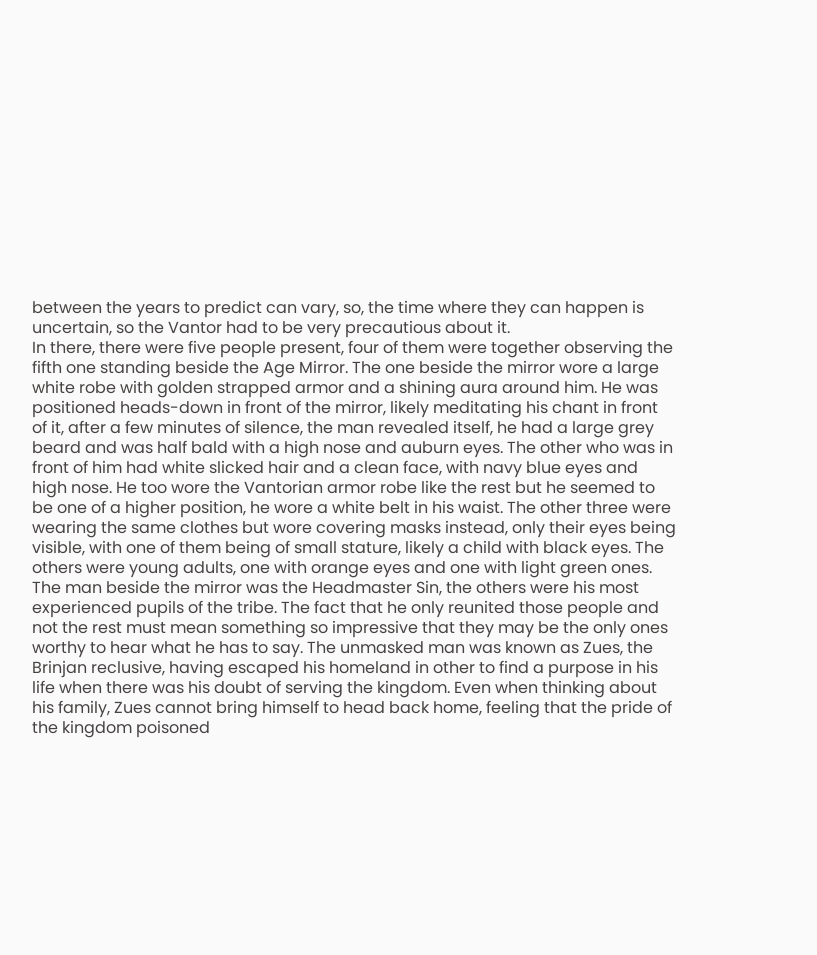between the years to predict can vary, so, the time where they can happen is uncertain, so the Vantor had to be very precautious about it.
In there, there were five people present, four of them were together observing the fifth one standing beside the Age Mirror. The one beside the mirror wore a large white robe with golden strapped armor and a shining aura around him. He was positioned heads-down in front of the mirror, likely meditating his chant in front of it, after a few minutes of silence, the man revealed itself, he had a large grey beard and was half bald with a high nose and auburn eyes. The other who was in front of him had white slicked hair and a clean face, with navy blue eyes and high nose. He too wore the Vantorian armor robe like the rest but he seemed to be one of a higher position, he wore a white belt in his waist. The other three were wearing the same clothes but wore covering masks instead, only their eyes being visible, with one of them being of small stature, likely a child with black eyes. The others were young adults, one with orange eyes and one with light green ones. The man beside the mirror was the Headmaster Sin, the others were his most experienced pupils of the tribe. The fact that he only reunited those people and not the rest must mean something so impressive that they may be the only ones worthy to hear what he has to say. The unmasked man was known as Zues, the Brinjan reclusive, having escaped his homeland in other to find a purpose in his life when there was his doubt of serving the kingdom. Even when thinking about his family, Zues cannot bring himself to head back home, feeling that the pride of the kingdom poisoned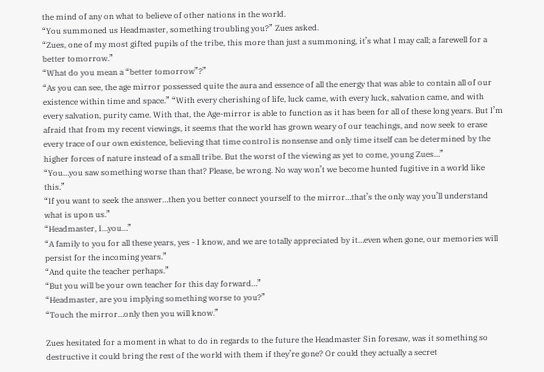the mind of any on what to believe of other nations in the world.
“You summoned us Headmaster, something troubling you?” Zues asked.
“Zues, one of my most gifted pupils of the tribe, this more than just a summoning, it’s what I may call; a farewell for a better tomorrow.”
“What do you mean a “better tomorrow”?”
“As you can see, the age mirror possessed quite the aura and essence of all the energy that was able to contain all of our existence within time and space.” “With every cherishing of life, luck came, with every luck, salvation came, and with every salvation, purity came. With that, the Age-mirror is able to function as it has been for all of these long years. But I’m afraid that from my recent viewings, it seems that the world has grown weary of our teachings, and now seek to erase every trace of our own existence, believing that time control is nonsense and only time itself can be determined by the higher forces of nature instead of a small tribe. But the worst of the viewing as yet to come, young Zues…”
“You…you saw something worse than that? Please, be wrong. No way won’t we become hunted fugitive in a world like this.”
“If you want to seek the answer…then you better connect yourself to the mirror…that’s the only way you’ll understand what is upon us.”
“Headmaster, I…you…”
“A family to you for all these years, yes - I know, and we are totally appreciated by it…even when gone, our memories will persist for the incoming years.”
“And quite the teacher perhaps.”
“But you will be your own teacher for this day forward…”
“Headmaster, are you implying something worse to you?”
“Touch the mirror…only then you will know.”

Zues hesitated for a moment in what to do in regards to the future the Headmaster Sin foresaw, was it something so destructive it could bring the rest of the world with them if they’re gone? Or could they actually a secret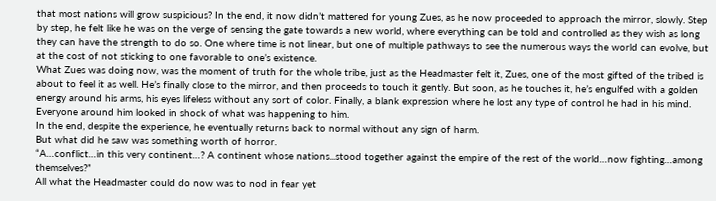that most nations will grow suspicious? In the end, it now didn’t mattered for young Zues, as he now proceeded to approach the mirror, slowly. Step by step, he felt like he was on the verge of sensing the gate towards a new world, where everything can be told and controlled as they wish as long they can have the strength to do so. One where time is not linear, but one of multiple pathways to see the numerous ways the world can evolve, but at the cost of not sticking to one favorable to one’s existence.
What Zues was doing now, was the moment of truth for the whole tribe, just as the Headmaster felt it, Zues, one of the most gifted of the tribed is about to feel it as well. He’s finally close to the mirror, and then proceeds to touch it gently. But soon, as he touches it, he’s engulfed with a golden energy around his arms, his eyes lifeless without any sort of color. Finally, a blank expression where he lost any type of control he had in his mind. Everyone around him looked in shock of what was happening to him.
In the end, despite the experience, he eventually returns back to normal without any sign of harm.
But what did he saw was something worth of horror.
“A…conflict…in this very continent…? A continent whose nations...stood together against the empire of the rest of the world…now fighting…among themselves?”
All what the Headmaster could do now was to nod in fear yet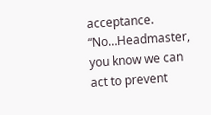acceptance.
“No…Headmaster, you know we can act to prevent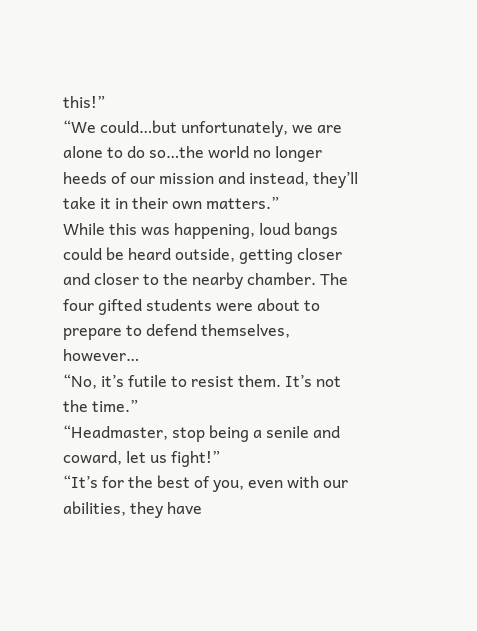this!”
“We could…but unfortunately, we are alone to do so…the world no longer heeds of our mission and instead, they’ll take it in their own matters.”
While this was happening, loud bangs could be heard outside, getting closer and closer to the nearby chamber. The four gifted students were about to prepare to defend themselves, however…
“No, it’s futile to resist them. It’s not the time.”
“Headmaster, stop being a senile and coward, let us fight!”
“It’s for the best of you, even with our abilities, they have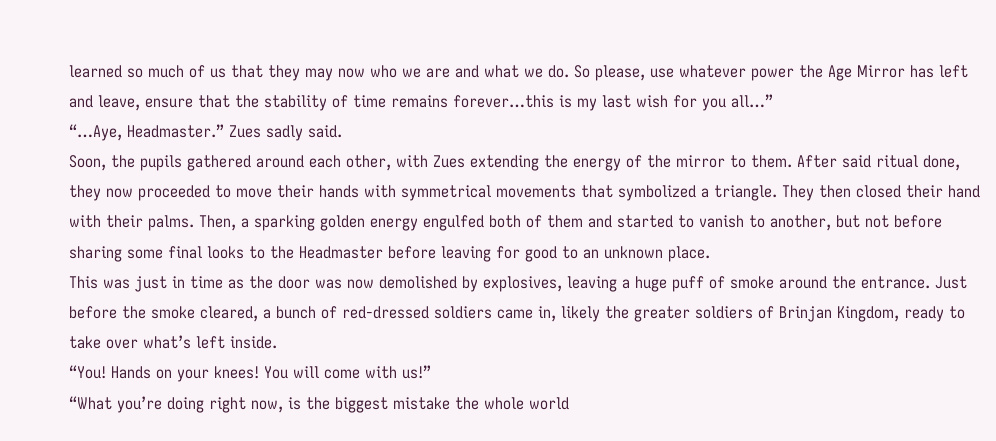learned so much of us that they may now who we are and what we do. So please, use whatever power the Age Mirror has left and leave, ensure that the stability of time remains forever…this is my last wish for you all…”
“…Aye, Headmaster.” Zues sadly said.
Soon, the pupils gathered around each other, with Zues extending the energy of the mirror to them. After said ritual done, they now proceeded to move their hands with symmetrical movements that symbolized a triangle. They then closed their hand with their palms. Then, a sparking golden energy engulfed both of them and started to vanish to another, but not before sharing some final looks to the Headmaster before leaving for good to an unknown place.
This was just in time as the door was now demolished by explosives, leaving a huge puff of smoke around the entrance. Just before the smoke cleared, a bunch of red-dressed soldiers came in, likely the greater soldiers of Brinjan Kingdom, ready to take over what’s left inside.
“You! Hands on your knees! You will come with us!”
“What you’re doing right now, is the biggest mistake the whole world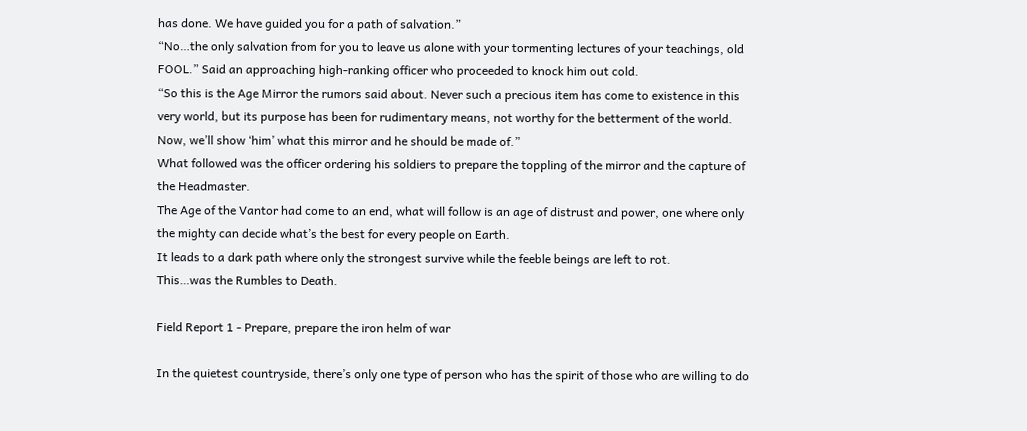has done. We have guided you for a path of salvation.”
“No…the only salvation from for you to leave us alone with your tormenting lectures of your teachings, old FOOL.” Said an approaching high-ranking officer who proceeded to knock him out cold.
“So this is the Age Mirror the rumors said about. Never such a precious item has come to existence in this very world, but its purpose has been for rudimentary means, not worthy for the betterment of the world. Now, we’ll show ‘him’ what this mirror and he should be made of.”
What followed was the officer ordering his soldiers to prepare the toppling of the mirror and the capture of the Headmaster.
The Age of the Vantor had come to an end, what will follow is an age of distrust and power, one where only the mighty can decide what’s the best for every people on Earth.
It leads to a dark path where only the strongest survive while the feeble beings are left to rot.
This…was the Rumbles to Death.

Field Report 1 - Prepare, prepare the iron helm of war

In the quietest countryside, there’s only one type of person who has the spirit of those who are willing to do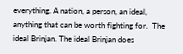everything. A nation, a person, an ideal, anything that can be worth fighting for.  The ideal Brinjan. The ideal Brinjan does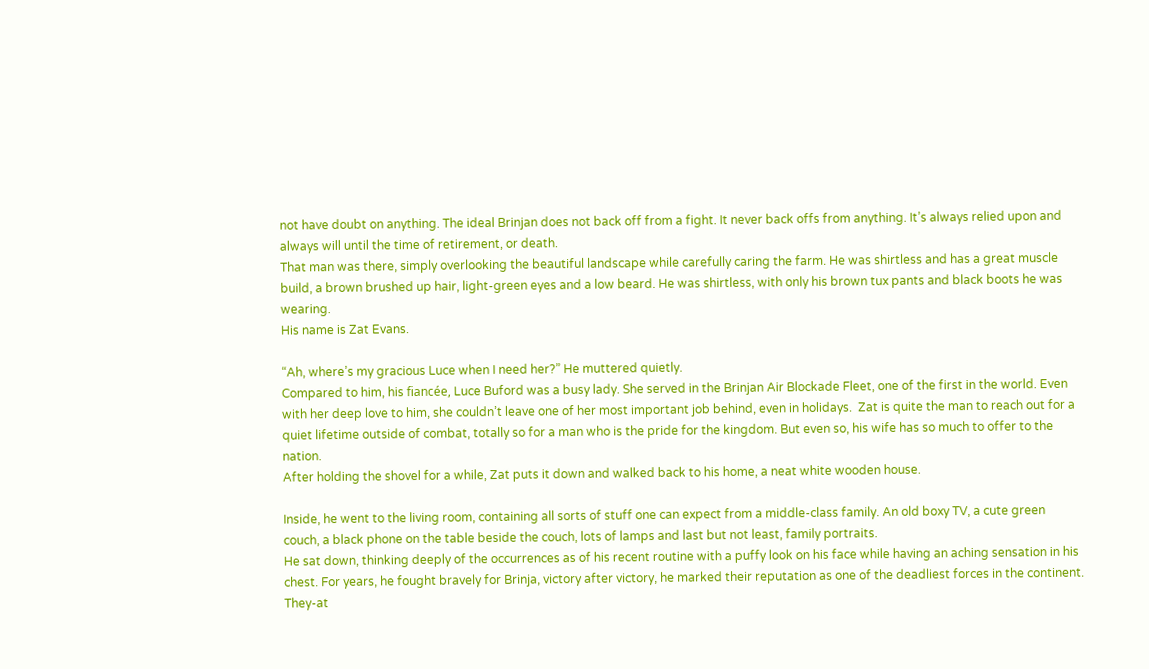not have doubt on anything. The ideal Brinjan does not back off from a fight. It never back offs from anything. It’s always relied upon and always will until the time of retirement, or death.
That man was there, simply overlooking the beautiful landscape while carefully caring the farm. He was shirtless and has a great muscle build, a brown brushed up hair, light-green eyes and a low beard. He was shirtless, with only his brown tux pants and black boots he was wearing.
His name is Zat Evans.

“Ah, where’s my gracious Luce when I need her?” He muttered quietly.
Compared to him, his fiancée, Luce Buford was a busy lady. She served in the Brinjan Air Blockade Fleet, one of the first in the world. Even with her deep love to him, she couldn’t leave one of her most important job behind, even in holidays.  Zat is quite the man to reach out for a quiet lifetime outside of combat, totally so for a man who is the pride for the kingdom. But even so, his wife has so much to offer to the nation.
After holding the shovel for a while, Zat puts it down and walked back to his home, a neat white wooden house.

Inside, he went to the living room, containing all sorts of stuff one can expect from a middle-class family. An old boxy TV, a cute green couch, a black phone on the table beside the couch, lots of lamps and last but not least, family portraits.
He sat down, thinking deeply of the occurrences as of his recent routine with a puffy look on his face while having an aching sensation in his chest. For years, he fought bravely for Brinja, victory after victory, he marked their reputation as one of the deadliest forces in the continent. They-at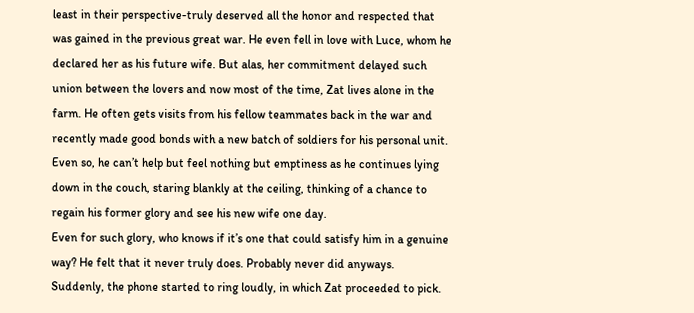least in their perspective-truly deserved all the honor and respected that was gained in the previous great war. He even fell in love with Luce, whom he declared her as his future wife. But alas, her commitment delayed such union between the lovers and now most of the time, Zat lives alone in the farm. He often gets visits from his fellow teammates back in the war and recently made good bonds with a new batch of soldiers for his personal unit. Even so, he can’t help but feel nothing but emptiness as he continues lying down in the couch, staring blankly at the ceiling, thinking of a chance to regain his former glory and see his new wife one day.
Even for such glory, who knows if it’s one that could satisfy him in a genuine way? He felt that it never truly does. Probably never did anyways.
Suddenly, the phone started to ring loudly, in which Zat proceeded to pick.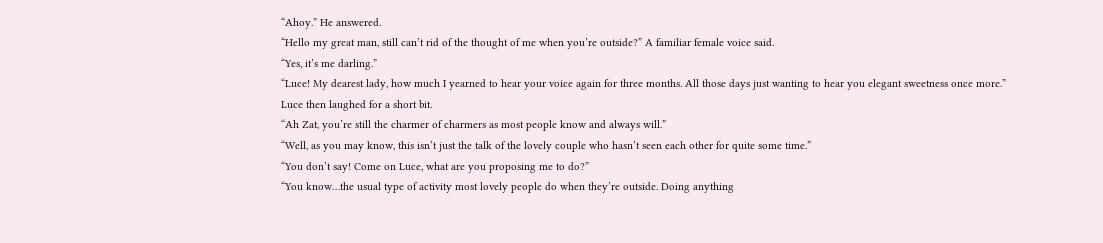“Ahoy.” He answered.
“Hello my great man, still can’t rid of the thought of me when you’re outside?” A familiar female voice said.
“Yes, it’s me darling.”
“Luce! My dearest lady, how much I yearned to hear your voice again for three months. All those days just wanting to hear you elegant sweetness once more.”
Luce then laughed for a short bit.
“Ah Zat, you’re still the charmer of charmers as most people know and always will.”
“Well, as you may know, this isn’t just the talk of the lovely couple who hasn’t seen each other for quite some time.”
“You don’t say! Come on Luce, what are you proposing me to do?”
“You know…the usual type of activity most lovely people do when they’re outside. Doing anything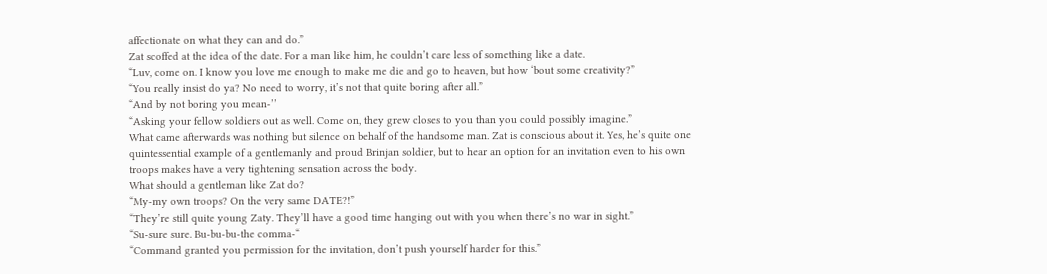affectionate on what they can and do.”
Zat scoffed at the idea of the date. For a man like him, he couldn’t care less of something like a date.
“Luv, come on. I know you love me enough to make me die and go to heaven, but how ‘bout some creativity?”
“You really insist do ya? No need to worry, it’s not that quite boring after all.”
“And by not boring you mean-’’
“Asking your fellow soldiers out as well. Come on, they grew closes to you than you could possibly imagine.”
What came afterwards was nothing but silence on behalf of the handsome man. Zat is conscious about it. Yes, he’s quite one quintessential example of a gentlemanly and proud Brinjan soldier, but to hear an option for an invitation even to his own troops makes have a very tightening sensation across the body.
What should a gentleman like Zat do?
“My-my own troops? On the very same DATE?!”
“They’re still quite young Zaty. They’ll have a good time hanging out with you when there’s no war in sight.”
“Su-sure sure. Bu-bu-bu-the comma-“
“Command granted you permission for the invitation, don’t push yourself harder for this.”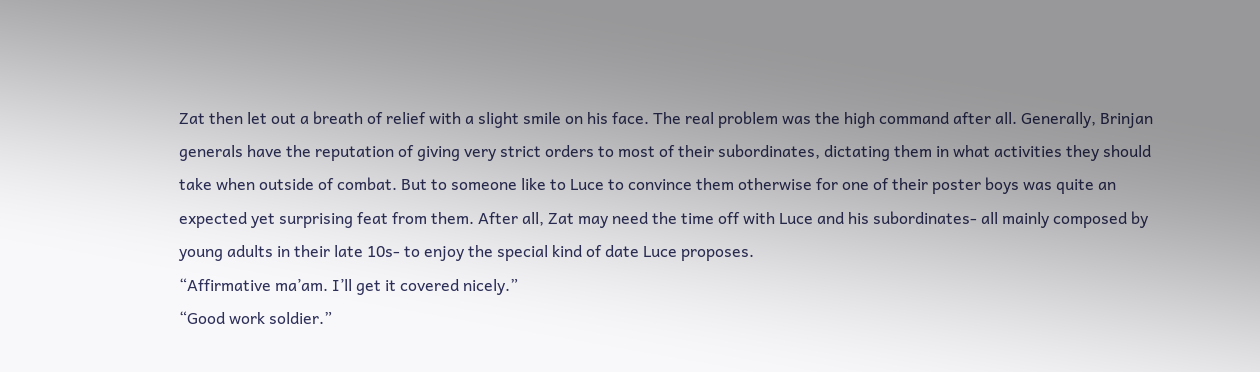Zat then let out a breath of relief with a slight smile on his face. The real problem was the high command after all. Generally, Brinjan generals have the reputation of giving very strict orders to most of their subordinates, dictating them in what activities they should take when outside of combat. But to someone like to Luce to convince them otherwise for one of their poster boys was quite an expected yet surprising feat from them. After all, Zat may need the time off with Luce and his subordinates- all mainly composed by young adults in their late 10s- to enjoy the special kind of date Luce proposes.
“Affirmative ma’am. I’ll get it covered nicely.”
“Good work soldier.”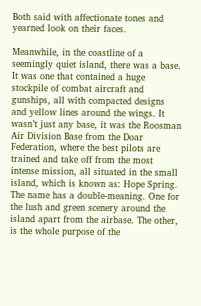Both said with affectionate tones and yearned look on their faces.

Meanwhile, in the coastline of a seemingly quiet island, there was a base. It was one that contained a huge stockpile of combat aircraft and gunships, all with compacted designs and yellow lines around the wings. It wasn’t just any base, it was the Roosman Air Division Base from the Doar Federation, where the best pilots are trained and take off from the most intense mission, all situated in the small island, which is known as: Hope Spring. The name has a double-meaning. One for the lush and green scenery around the island apart from the airbase. The other, is the whole purpose of the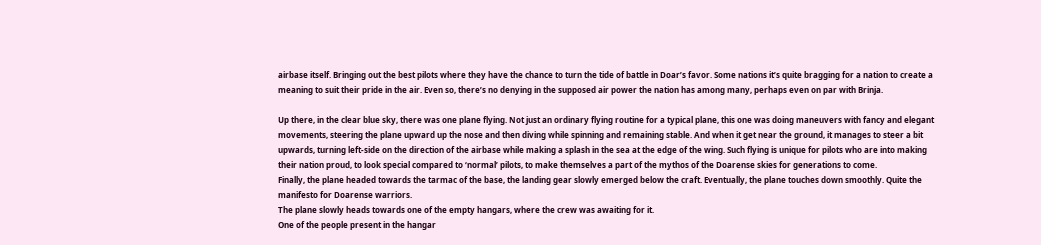airbase itself. Bringing out the best pilots where they have the chance to turn the tide of battle in Doar’s favor. Some nations it’s quite bragging for a nation to create a meaning to suit their pride in the air. Even so, there’s no denying in the supposed air power the nation has among many, perhaps even on par with Brinja.

Up there, in the clear blue sky, there was one plane flying. Not just an ordinary flying routine for a typical plane, this one was doing maneuvers with fancy and elegant movements, steering the plane upward up the nose and then diving while spinning and remaining stable. And when it get near the ground, it manages to steer a bit upwards, turning left-side on the direction of the airbase while making a splash in the sea at the edge of the wing. Such flying is unique for pilots who are into making their nation proud, to look special compared to ‘normal’ pilots, to make themselves a part of the mythos of the Doarense skies for generations to come.
Finally, the plane headed towards the tarmac of the base, the landing gear slowly emerged below the craft. Eventually, the plane touches down smoothly. Quite the manifesto for Doarense warriors.
The plane slowly heads towards one of the empty hangars, where the crew was awaiting for it.
One of the people present in the hangar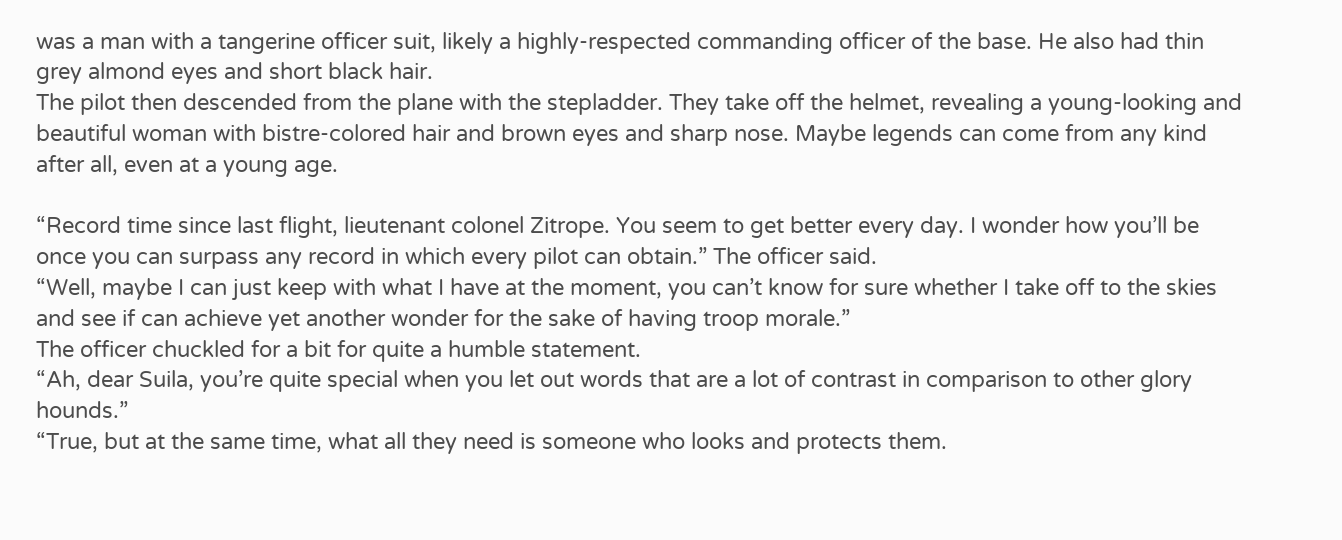was a man with a tangerine officer suit, likely a highly-respected commanding officer of the base. He also had thin grey almond eyes and short black hair.
The pilot then descended from the plane with the stepladder. They take off the helmet, revealing a young-looking and beautiful woman with bistre-colored hair and brown eyes and sharp nose. Maybe legends can come from any kind after all, even at a young age.

“Record time since last flight, lieutenant colonel Zitrope. You seem to get better every day. I wonder how you’ll be once you can surpass any record in which every pilot can obtain.” The officer said.
“Well, maybe I can just keep with what I have at the moment, you can’t know for sure whether I take off to the skies and see if can achieve yet another wonder for the sake of having troop morale.”
The officer chuckled for a bit for quite a humble statement.
“Ah, dear Suila, you’re quite special when you let out words that are a lot of contrast in comparison to other glory hounds.”
“True, but at the same time, what all they need is someone who looks and protects them.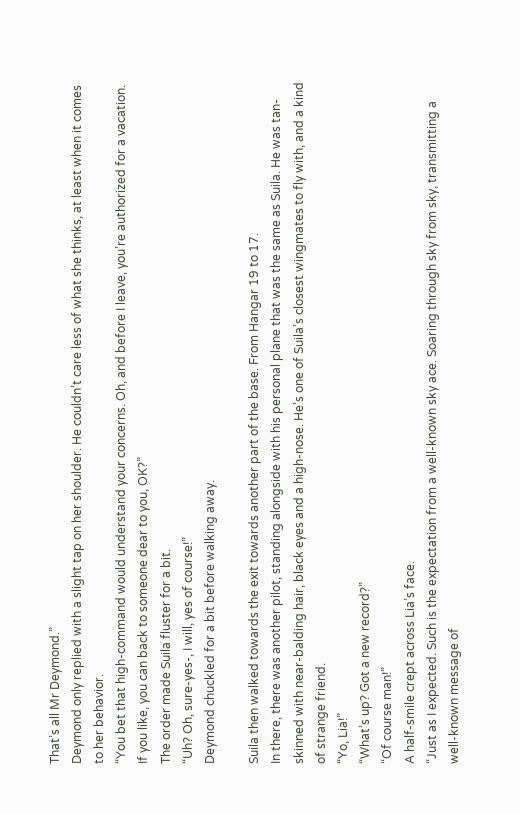That’s all Mr Deymond.”
Deymond only replied with a slight tap on her shoulder. He couldn’t care less of what she thinks, at least when it comes to her behavior.
“You bet that high-command would understand your concerns. Oh, and before I leave, you’re authorized for a vacation. If you like, you can back to someone dear to you, OK?”
The order made Suila fluster for a bit.
“Uh? Oh, sure-yes-, I will, yes of course!”
Deymond chuckled for a bit before walking away.

Suila then walked towards the exit towards another part of the base. From Hangar 19 to 17.
In there, there was another pilot, standing alongside with his personal plane that was the same as Suila. He was tan-skinned with near-balding hair, black eyes and a high-nose. He’s one of Suila’s closest wingmates to fly with, and a kind of strange friend.
“Yo, Lia!”
“What’s up? Got a new record?”
“Of course man!”
A half-smile crept across Lia’s face.
“Just as I expected. Such is the expectation from a well-known sky ace. Soaring through sky from sky, transmitting a well-known message of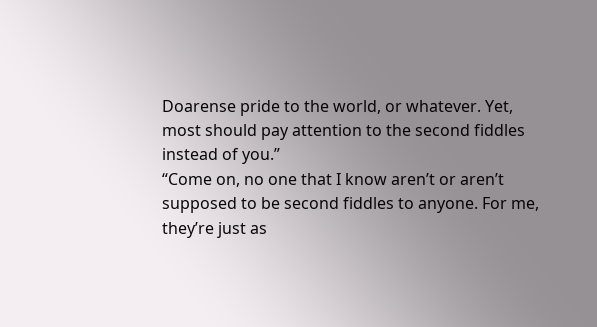Doarense pride to the world, or whatever. Yet, most should pay attention to the second fiddles instead of you.”
“Come on, no one that I know aren’t or aren’t supposed to be second fiddles to anyone. For me, they’re just as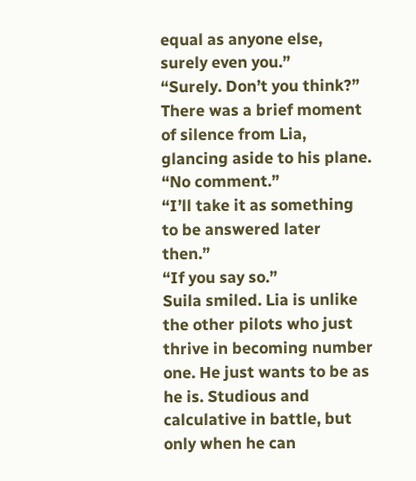equal as anyone else, surely even you.”
“Surely. Don’t you think?”
There was a brief moment of silence from Lia, glancing aside to his plane.
“No comment.”
“I’ll take it as something to be answered later then.”
“If you say so.”
Suila smiled. Lia is unlike the other pilots who just thrive in becoming number one. He just wants to be as he is. Studious and calculative in battle, but only when he can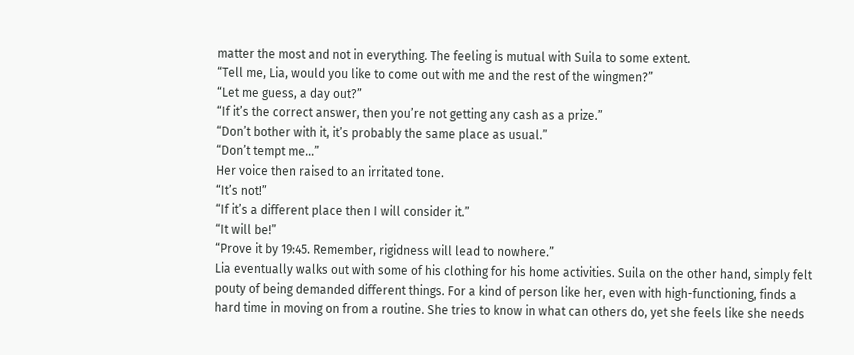matter the most and not in everything. The feeling is mutual with Suila to some extent.
“Tell me, Lia, would you like to come out with me and the rest of the wingmen?”
“Let me guess, a day out?”
“If it’s the correct answer, then you’re not getting any cash as a prize.”
“Don’t bother with it, it’s probably the same place as usual.”
“Don’t tempt me…”
Her voice then raised to an irritated tone.
“It’s not!”
“If it’s a different place then I will consider it.”
“It will be!”
“Prove it by 19:45. Remember, rigidness will lead to nowhere.”
Lia eventually walks out with some of his clothing for his home activities. Suila on the other hand, simply felt pouty of being demanded different things. For a kind of person like her, even with high-functioning, finds a hard time in moving on from a routine. She tries to know in what can others do, yet she feels like she needs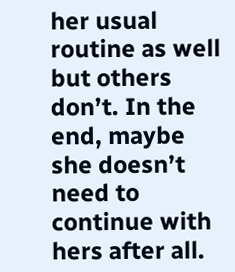her usual routine as well but others don’t. In the end, maybe she doesn’t need to continue with hers after all.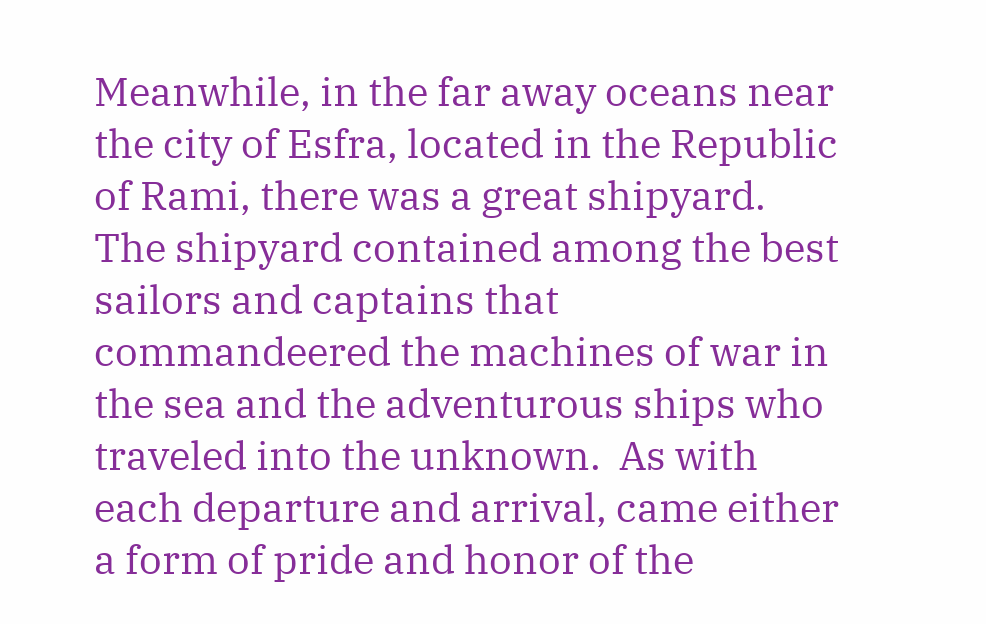Meanwhile, in the far away oceans near the city of Esfra, located in the Republic of Rami, there was a great shipyard. The shipyard contained among the best sailors and captains that commandeered the machines of war in the sea and the adventurous ships who traveled into the unknown.  As with each departure and arrival, came either a form of pride and honor of the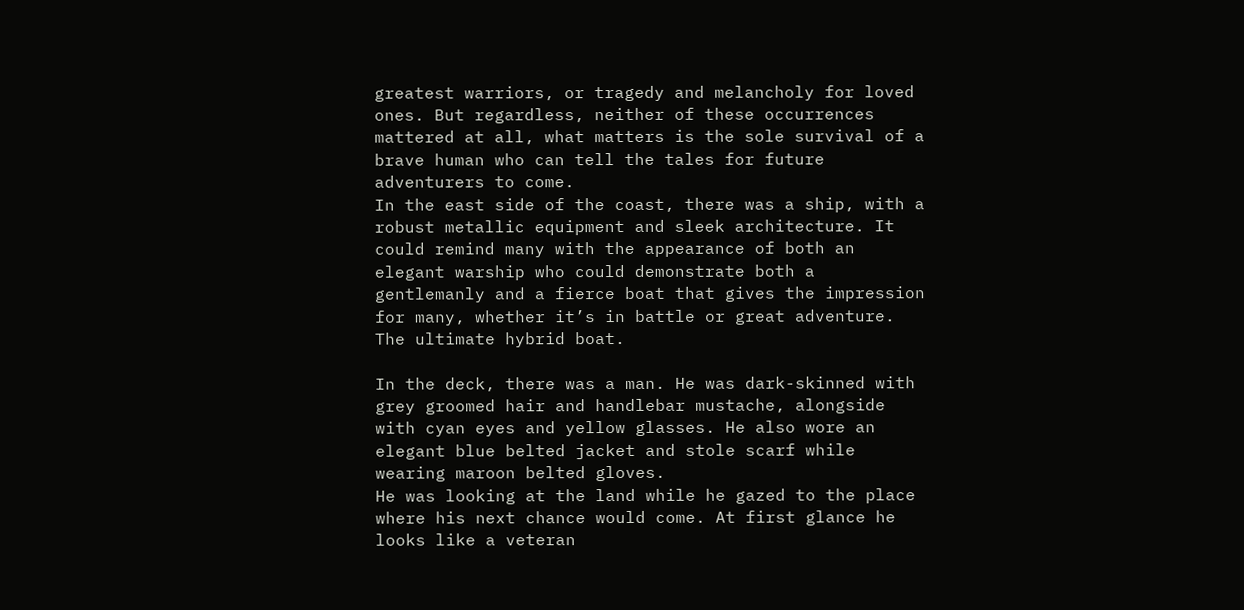greatest warriors, or tragedy and melancholy for loved ones. But regardless, neither of these occurrences mattered at all, what matters is the sole survival of a brave human who can tell the tales for future adventurers to come.
In the east side of the coast, there was a ship, with a robust metallic equipment and sleek architecture. It could remind many with the appearance of both an elegant warship who could demonstrate both a gentlemanly and a fierce boat that gives the impression for many, whether it’s in battle or great adventure.
The ultimate hybrid boat.

In the deck, there was a man. He was dark-skinned with grey groomed hair and handlebar mustache, alongside with cyan eyes and yellow glasses. He also wore an elegant blue belted jacket and stole scarf while wearing maroon belted gloves.
He was looking at the land while he gazed to the place where his next chance would come. At first glance he looks like a veteran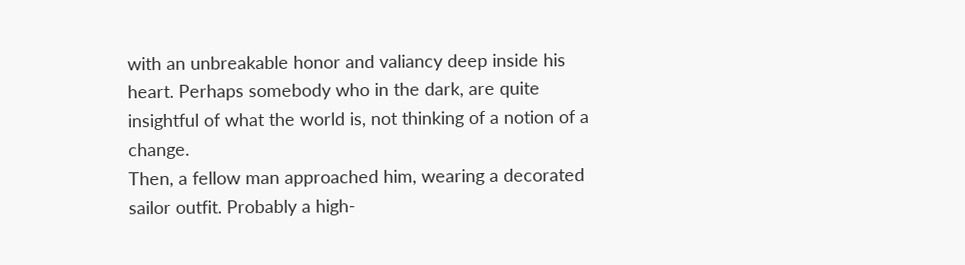with an unbreakable honor and valiancy deep inside his heart. Perhaps somebody who in the dark, are quite insightful of what the world is, not thinking of a notion of a change.
Then, a fellow man approached him, wearing a decorated sailor outfit. Probably a high-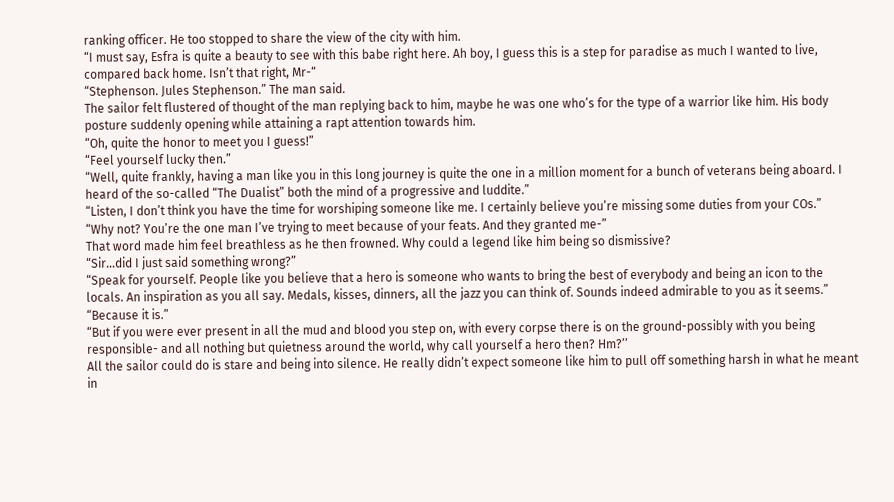ranking officer. He too stopped to share the view of the city with him.
“I must say, Esfra is quite a beauty to see with this babe right here. Ah boy, I guess this is a step for paradise as much I wanted to live, compared back home. Isn’t that right, Mr-“
“Stephenson. Jules Stephenson.” The man said.
The sailor felt flustered of thought of the man replying back to him, maybe he was one who’s for the type of a warrior like him. His body posture suddenly opening while attaining a rapt attention towards him.
“Oh, quite the honor to meet you I guess!”
“Feel yourself lucky then.”
“Well, quite frankly, having a man like you in this long journey is quite the one in a million moment for a bunch of veterans being aboard. I heard of the so-called “The Dualist” both the mind of a progressive and luddite.”
“Listen, I don’t think you have the time for worshiping someone like me. I certainly believe you’re missing some duties from your COs.”
“Why not? You’re the one man I’ve trying to meet because of your feats. And they granted me-”
That word made him feel breathless as he then frowned. Why could a legend like him being so dismissive?
“Sir…did I just said something wrong?”
“Speak for yourself. People like you believe that a hero is someone who wants to bring the best of everybody and being an icon to the locals. An inspiration as you all say. Medals, kisses, dinners, all the jazz you can think of. Sounds indeed admirable to you as it seems.”
“Because it is.”
“But if you were ever present in all the mud and blood you step on, with every corpse there is on the ground-possibly with you being responsible- and all nothing but quietness around the world, why call yourself a hero then? Hm?’’
All the sailor could do is stare and being into silence. He really didn’t expect someone like him to pull off something harsh in what he meant in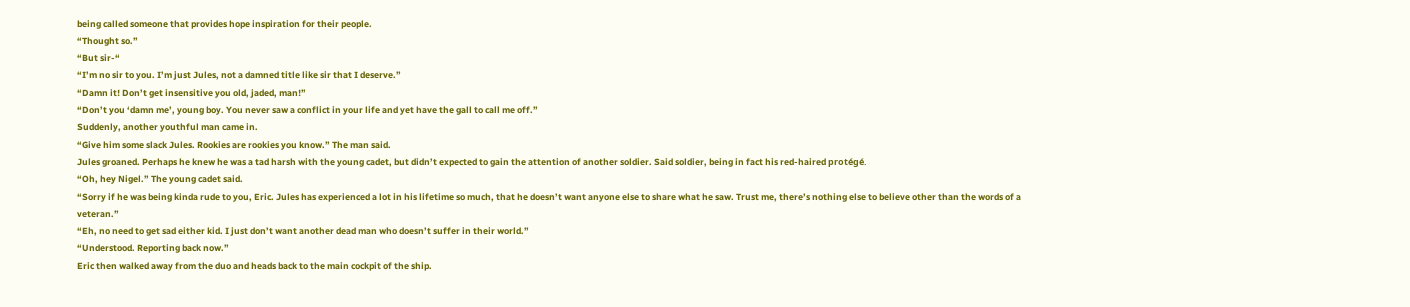being called someone that provides hope inspiration for their people.
“Thought so.”
“But sir-“
“I’m no sir to you. I’m just Jules, not a damned title like sir that I deserve.”
“Damn it! Don’t get insensitive you old, jaded, man!”
“Don’t you ‘damn me’, young boy. You never saw a conflict in your life and yet have the gall to call me off.”
Suddenly, another youthful man came in.
“Give him some slack Jules. Rookies are rookies you know.” The man said.
Jules groaned. Perhaps he knew he was a tad harsh with the young cadet, but didn’t expected to gain the attention of another soldier. Said soldier, being in fact his red-haired protégé.
“Oh, hey Nigel.” The young cadet said.
“Sorry if he was being kinda rude to you, Eric. Jules has experienced a lot in his lifetime so much, that he doesn’t want anyone else to share what he saw. Trust me, there’s nothing else to believe other than the words of a veteran.”
“Eh, no need to get sad either kid. I just don’t want another dead man who doesn’t suffer in their world.”
“Understood. Reporting back now.”
Eric then walked away from the duo and heads back to the main cockpit of the ship.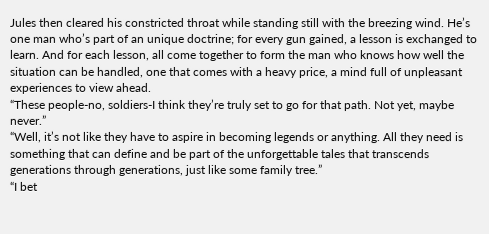Jules then cleared his constricted throat while standing still with the breezing wind. He’s one man who’s part of an unique doctrine; for every gun gained, a lesson is exchanged to learn. And for each lesson, all come together to form the man who knows how well the situation can be handled, one that comes with a heavy price, a mind full of unpleasant experiences to view ahead.
“These people-no, soldiers-I think they’re truly set to go for that path. Not yet, maybe never.”
“Well, it’s not like they have to aspire in becoming legends or anything. All they need is something that can define and be part of the unforgettable tales that transcends generations through generations, just like some family tree.”
“I bet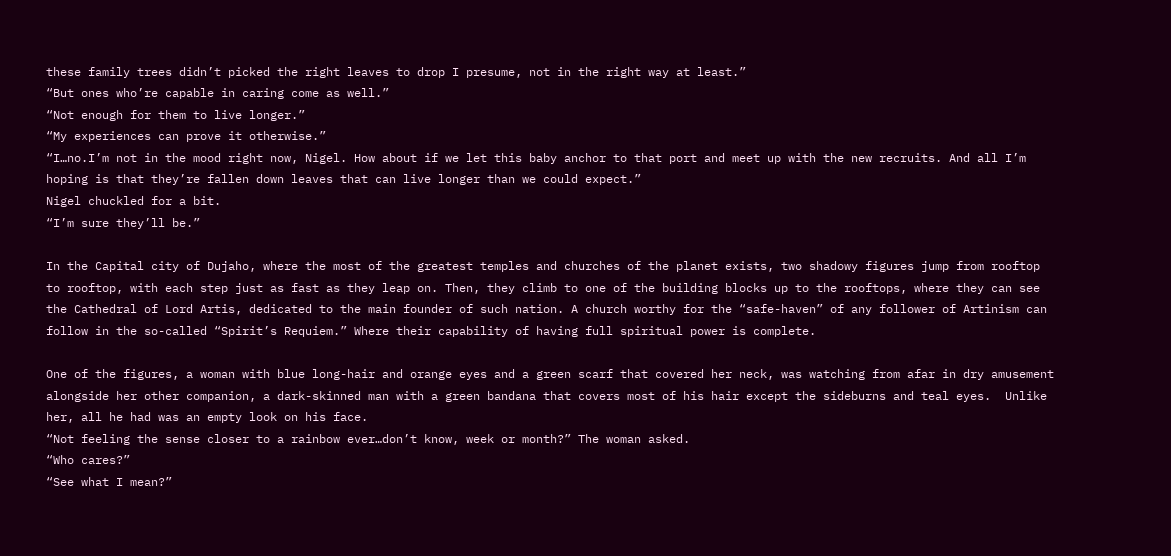these family trees didn’t picked the right leaves to drop I presume, not in the right way at least.”
“But ones who’re capable in caring come as well.”
“Not enough for them to live longer.”
“My experiences can prove it otherwise.”
“I…no.I’m not in the mood right now, Nigel. How about if we let this baby anchor to that port and meet up with the new recruits. And all I’m hoping is that they’re fallen down leaves that can live longer than we could expect.”
Nigel chuckled for a bit.
“I’m sure they’ll be.”

In the Capital city of Dujaho, where the most of the greatest temples and churches of the planet exists, two shadowy figures jump from rooftop to rooftop, with each step just as fast as they leap on. Then, they climb to one of the building blocks up to the rooftops, where they can see the Cathedral of Lord Artis, dedicated to the main founder of such nation. A church worthy for the “safe-haven” of any follower of Artinism can follow in the so-called “Spirit’s Requiem.” Where their capability of having full spiritual power is complete.

One of the figures, a woman with blue long-hair and orange eyes and a green scarf that covered her neck, was watching from afar in dry amusement alongside her other companion, a dark-skinned man with a green bandana that covers most of his hair except the sideburns and teal eyes.  Unlike her, all he had was an empty look on his face.
“Not feeling the sense closer to a rainbow ever…don’t know, week or month?” The woman asked.
“Who cares?”
“See what I mean?”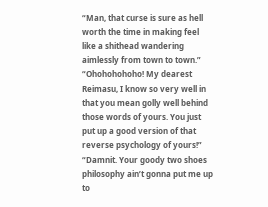“Man, that curse is sure as hell worth the time in making feel like a shithead wandering aimlessly from town to town.”
“Ohohohohoho! My dearest Reimasu, I know so very well in that you mean golly well behind those words of yours. You just put up a good version of that reverse psychology of yours!”
“Damnit. Your goody two shoes philosophy ain’t gonna put me up to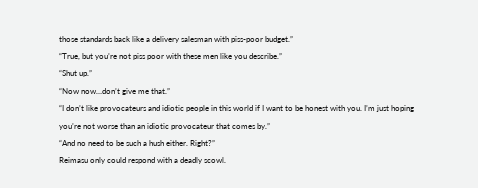those standards back like a delivery salesman with piss-poor budget.”
“True, but you’re not piss poor with these men like you describe.”
“Shut up.”
“Now now…don’t give me that.”
“I don’t like provocateurs and idiotic people in this world if I want to be honest with you. I’m just hoping you’re not worse than an idiotic provocateur that comes by.”
“And no need to be such a hush either. Right?”
Reimasu only could respond with a deadly scowl.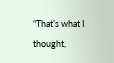“That’s what I thought,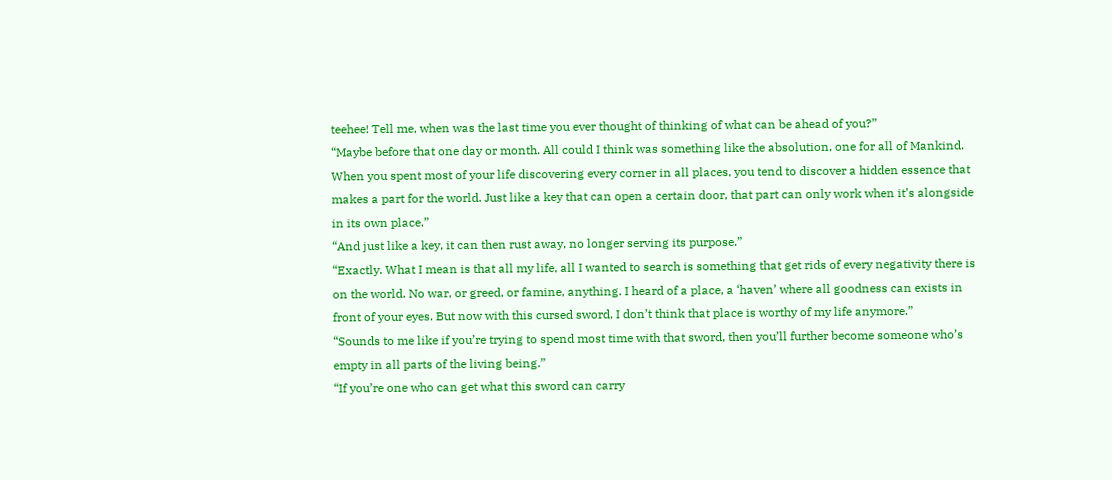teehee! Tell me, when was the last time you ever thought of thinking of what can be ahead of you?”
“Maybe before that one day or month. All could I think was something like the absolution, one for all of Mankind. When you spent most of your life discovering every corner in all places, you tend to discover a hidden essence that makes a part for the world. Just like a key that can open a certain door, that part can only work when it’s alongside in its own place.”
“And just like a key, it can then rust away, no longer serving its purpose.”
“Exactly. What I mean is that all my life, all I wanted to search is something that get rids of every negativity there is on the world. No war, or greed, or famine, anything. I heard of a place, a ‘haven’ where all goodness can exists in front of your eyes. But now with this cursed sword, I don’t think that place is worthy of my life anymore.”
“Sounds to me like if you’re trying to spend most time with that sword, then you’ll further become someone who’s empty in all parts of the living being.”
“If you’re one who can get what this sword can carry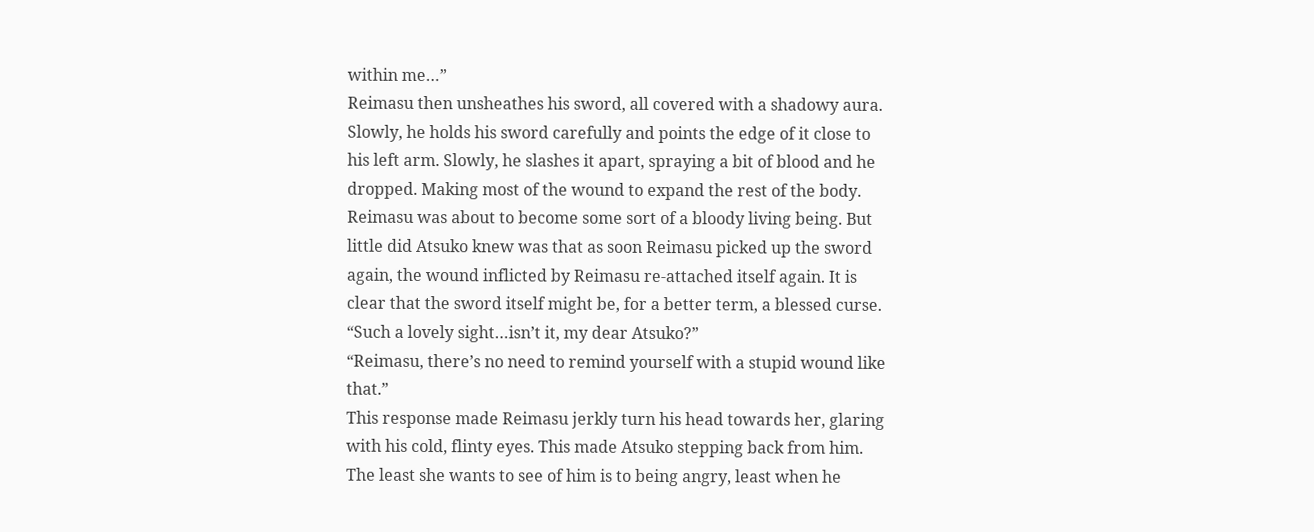within me…”
Reimasu then unsheathes his sword, all covered with a shadowy aura. Slowly, he holds his sword carefully and points the edge of it close to his left arm. Slowly, he slashes it apart, spraying a bit of blood and he dropped. Making most of the wound to expand the rest of the body. Reimasu was about to become some sort of a bloody living being. But little did Atsuko knew was that as soon Reimasu picked up the sword again, the wound inflicted by Reimasu re-attached itself again. It is clear that the sword itself might be, for a better term, a blessed curse.
“Such a lovely sight…isn’t it, my dear Atsuko?”
“Reimasu, there’s no need to remind yourself with a stupid wound like that.”
This response made Reimasu jerkly turn his head towards her, glaring with his cold, flinty eyes. This made Atsuko stepping back from him. The least she wants to see of him is to being angry, least when he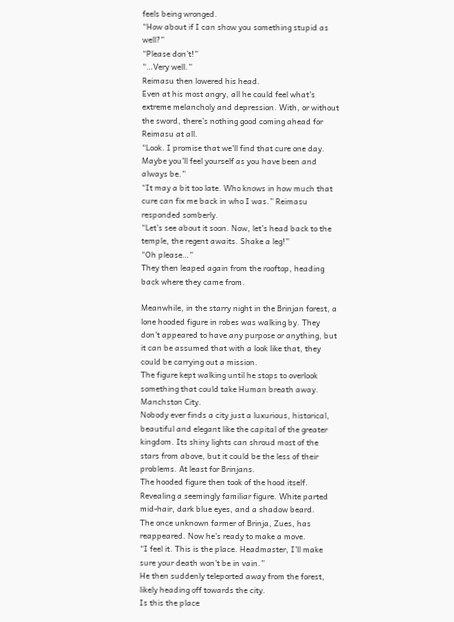feels being wronged.
“How about if I can show you something stupid as well?”
“Please don’t!”
“…Very well.”
Reimasu then lowered his head.
Even at his most angry, all he could feel what’s extreme melancholy and depression. With, or without the sword, there’s nothing good coming ahead for Reimasu at all.
“Look. I promise that we’ll find that cure one day. Maybe you’ll feel yourself as you have been and always be.”
“It may a bit too late. Who knows in how much that cure can fix me back in who I was.” Reimasu responded somberly.
“Let’s see about it soon. Now, let’s head back to the temple, the regent awaits. Shake a leg!”
“Oh please…”
They then leaped again from the rooftop, heading back where they came from.

Meanwhile, in the starry night in the Brinjan forest, a lone hooded figure in robes was walking by. They don’t appeared to have any purpose or anything, but it can be assumed that with a look like that, they could be carrying out a mission.
The figure kept walking until he stops to overlook something that could take Human breath away.
Manchston City.
Nobody ever finds a city just a luxurious, historical, beautiful and elegant like the capital of the greater kingdom. Its shiny lights can shroud most of the stars from above, but it could be the less of their problems. At least for Brinjans.
The hooded figure then took of the hood itself. Revealing a seemingly familiar figure. White parted mid-hair, dark blue eyes, and a shadow beard.
The once unknown farmer of Brinja, Zues, has reappeared. Now he’s ready to make a move.
“I feel it. This is the place. Headmaster, I’ll make sure your death won’t be in vain.”
He then suddenly teleported away from the forest, likely heading off towards the city.
Is this the place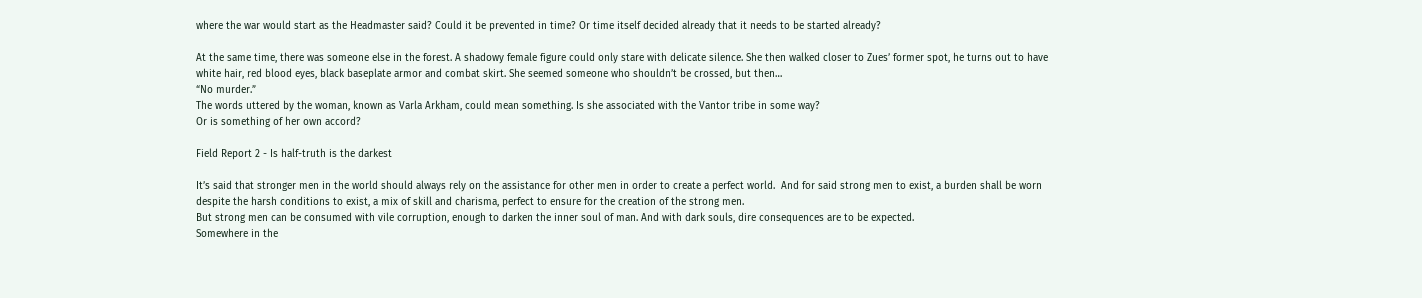where the war would start as the Headmaster said? Could it be prevented in time? Or time itself decided already that it needs to be started already?

At the same time, there was someone else in the forest. A shadowy female figure could only stare with delicate silence. She then walked closer to Zues’ former spot, he turns out to have white hair, red blood eyes, black baseplate armor and combat skirt. She seemed someone who shouldn’t be crossed, but then…
“No murder.”
The words uttered by the woman, known as Varla Arkham, could mean something. Is she associated with the Vantor tribe in some way?
Or is something of her own accord?

Field Report 2 - Is half-truth is the darkest

It’s said that stronger men in the world should always rely on the assistance for other men in order to create a perfect world.  And for said strong men to exist, a burden shall be worn despite the harsh conditions to exist, a mix of skill and charisma, perfect to ensure for the creation of the strong men.
But strong men can be consumed with vile corruption, enough to darken the inner soul of man. And with dark souls, dire consequences are to be expected.
Somewhere in the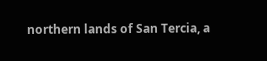northern lands of San Tercia, a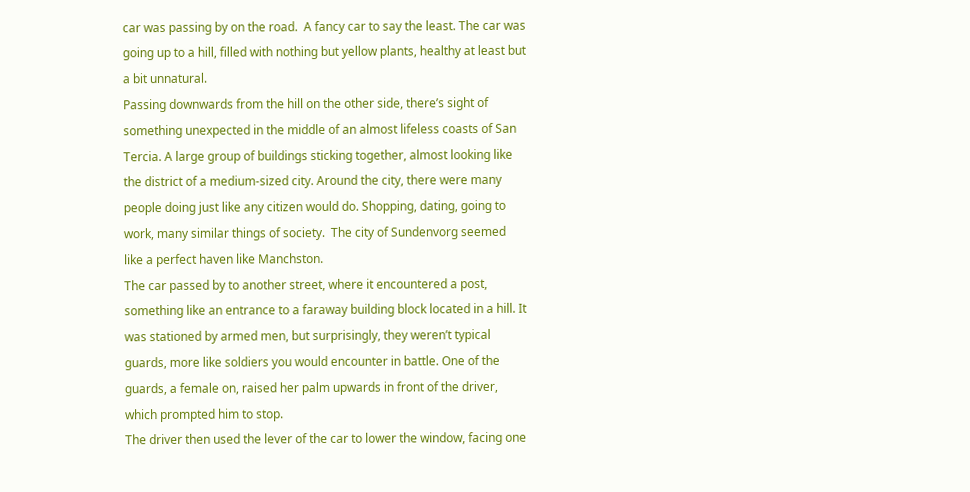car was passing by on the road.  A fancy car to say the least. The car was going up to a hill, filled with nothing but yellow plants, healthy at least but a bit unnatural.
Passing downwards from the hill on the other side, there’s sight of something unexpected in the middle of an almost lifeless coasts of San Tercia. A large group of buildings sticking together, almost looking like the district of a medium-sized city. Around the city, there were many people doing just like any citizen would do. Shopping, dating, going to work, many similar things of society.  The city of Sundenvorg seemed like a perfect haven like Manchston.
The car passed by to another street, where it encountered a post, something like an entrance to a faraway building block located in a hill. It was stationed by armed men, but surprisingly, they weren’t typical guards, more like soldiers you would encounter in battle. One of the guards, a female on, raised her palm upwards in front of the driver, which prompted him to stop.
The driver then used the lever of the car to lower the window, facing one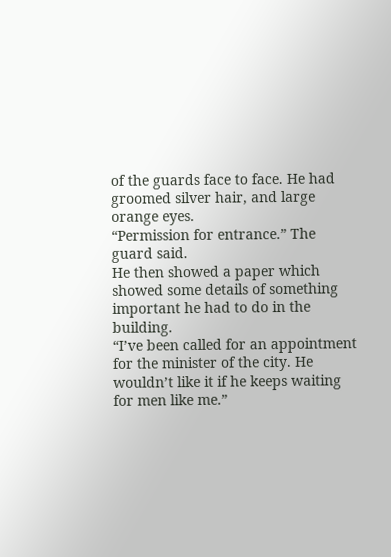of the guards face to face. He had groomed silver hair, and large orange eyes.
“Permission for entrance.” The guard said.
He then showed a paper which showed some details of something important he had to do in the building.
“I’ve been called for an appointment for the minister of the city. He wouldn’t like it if he keeps waiting for men like me.”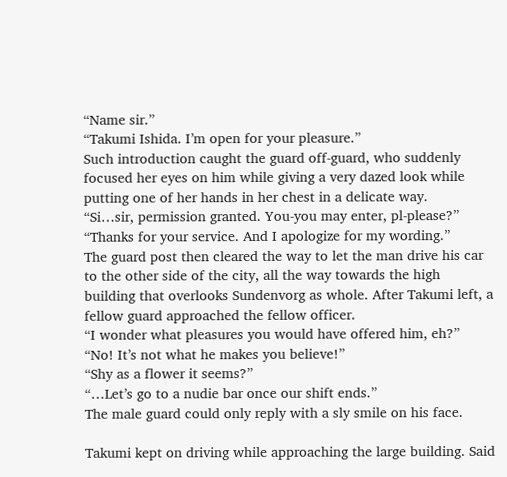“Name sir.”
“Takumi Ishida. I’m open for your pleasure.”
Such introduction caught the guard off-guard, who suddenly focused her eyes on him while giving a very dazed look while putting one of her hands in her chest in a delicate way.
“Si…sir, permission granted. You-you may enter, pl-please?”
“Thanks for your service. And I apologize for my wording.”
The guard post then cleared the way to let the man drive his car to the other side of the city, all the way towards the high building that overlooks Sundenvorg as whole. After Takumi left, a fellow guard approached the fellow officer.
“I wonder what pleasures you would have offered him, eh?”
“No! It’s not what he makes you believe!”
“Shy as a flower it seems?”
“…Let’s go to a nudie bar once our shift ends.”
The male guard could only reply with a sly smile on his face.

Takumi kept on driving while approaching the large building. Said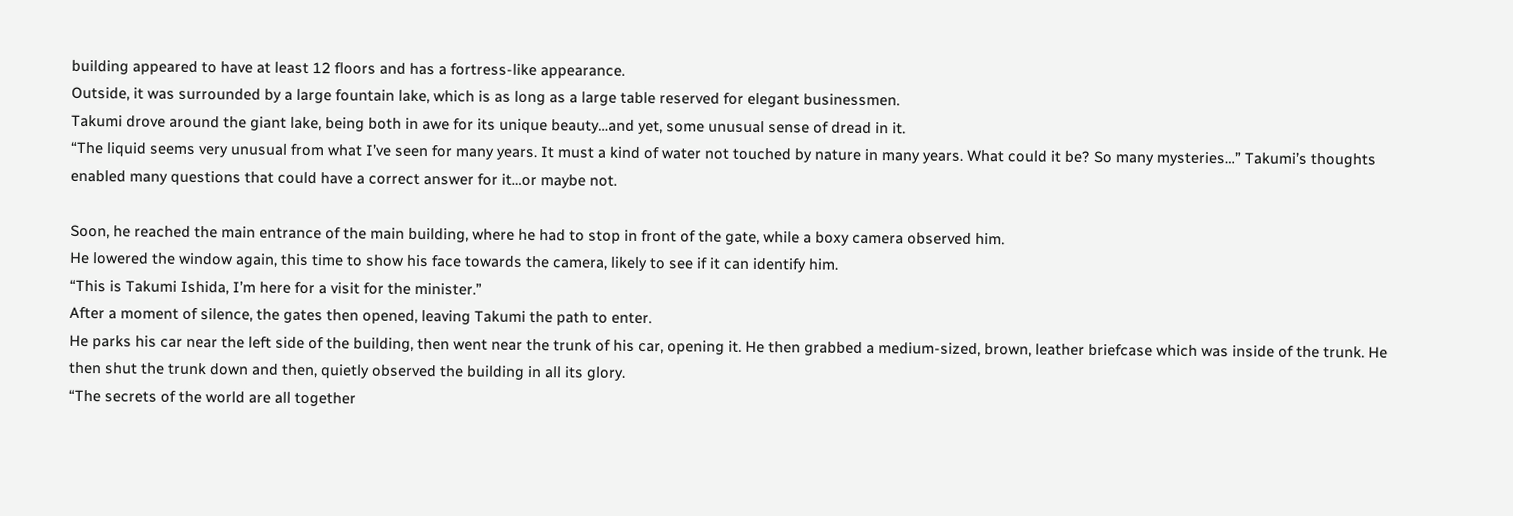building appeared to have at least 12 floors and has a fortress-like appearance.
Outside, it was surrounded by a large fountain lake, which is as long as a large table reserved for elegant businessmen.
Takumi drove around the giant lake, being both in awe for its unique beauty…and yet, some unusual sense of dread in it.
“The liquid seems very unusual from what I’ve seen for many years. It must a kind of water not touched by nature in many years. What could it be? So many mysteries…” Takumi’s thoughts enabled many questions that could have a correct answer for it…or maybe not.

Soon, he reached the main entrance of the main building, where he had to stop in front of the gate, while a boxy camera observed him.
He lowered the window again, this time to show his face towards the camera, likely to see if it can identify him.
“This is Takumi Ishida, I’m here for a visit for the minister.”
After a moment of silence, the gates then opened, leaving Takumi the path to enter.
He parks his car near the left side of the building, then went near the trunk of his car, opening it. He then grabbed a medium-sized, brown, leather briefcase which was inside of the trunk. He then shut the trunk down and then, quietly observed the building in all its glory.
“The secrets of the world are all together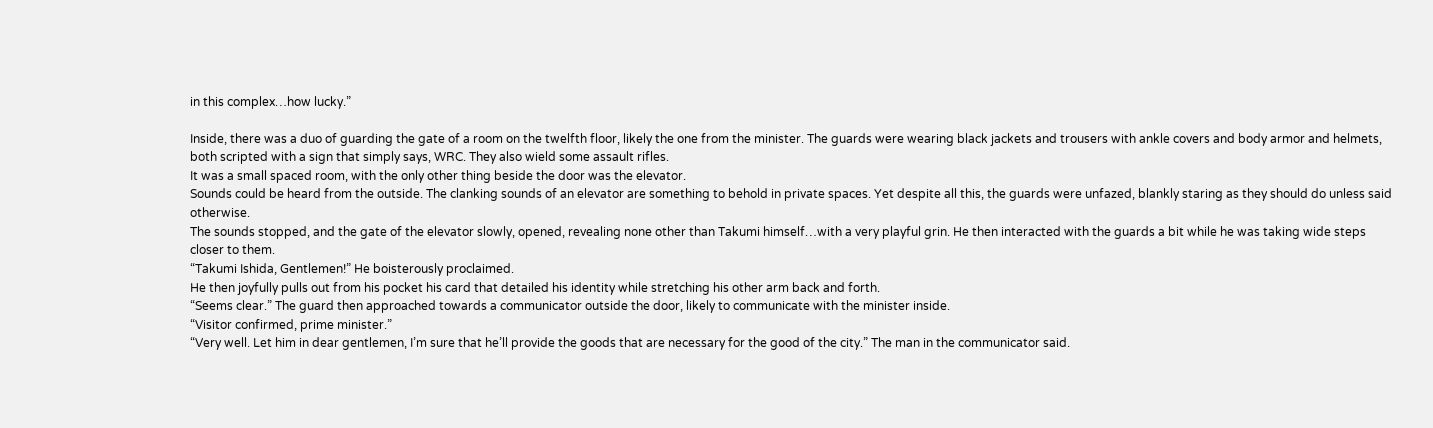in this complex…how lucky.”

Inside, there was a duo of guarding the gate of a room on the twelfth floor, likely the one from the minister. The guards were wearing black jackets and trousers with ankle covers and body armor and helmets, both scripted with a sign that simply says, WRC. They also wield some assault rifles.
It was a small spaced room, with the only other thing beside the door was the elevator.
Sounds could be heard from the outside. The clanking sounds of an elevator are something to behold in private spaces. Yet despite all this, the guards were unfazed, blankly staring as they should do unless said otherwise.
The sounds stopped, and the gate of the elevator slowly, opened, revealing none other than Takumi himself…with a very playful grin. He then interacted with the guards a bit while he was taking wide steps closer to them.
“Takumi Ishida, Gentlemen!” He boisterously proclaimed.
He then joyfully pulls out from his pocket his card that detailed his identity while stretching his other arm back and forth.
“Seems clear.” The guard then approached towards a communicator outside the door, likely to communicate with the minister inside.
“Visitor confirmed, prime minister.”
“Very well. Let him in dear gentlemen, I’m sure that he’ll provide the goods that are necessary for the good of the city.” The man in the communicator said.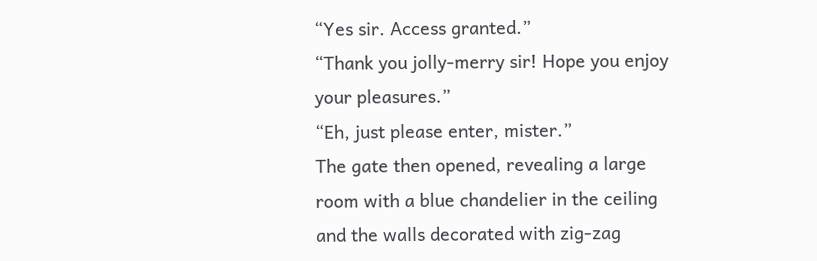“Yes sir. Access granted.”
“Thank you jolly-merry sir! Hope you enjoy your pleasures.”
“Eh, just please enter, mister.”
The gate then opened, revealing a large room with a blue chandelier in the ceiling and the walls decorated with zig-zag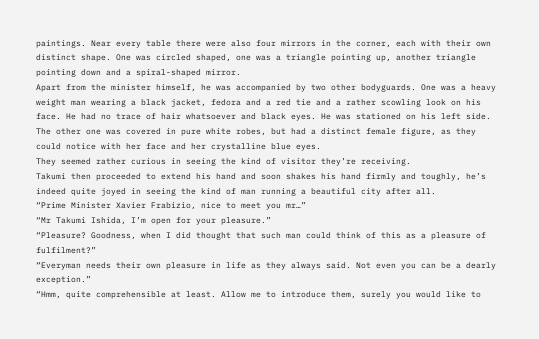paintings. Near every table there were also four mirrors in the corner, each with their own distinct shape. One was circled shaped, one was a triangle pointing up, another triangle pointing down and a spiral-shaped mirror.
Apart from the minister himself, he was accompanied by two other bodyguards. One was a heavy weight man wearing a black jacket, fedora and a red tie and a rather scowling look on his face. He had no trace of hair whatsoever and black eyes. He was stationed on his left side.  The other one was covered in pure white robes, but had a distinct female figure, as they could notice with her face and her crystalline blue eyes.
They seemed rather curious in seeing the kind of visitor they’re receiving.
Takumi then proceeded to extend his hand and soon shakes his hand firmly and toughly, he’s indeed quite joyed in seeing the kind of man running a beautiful city after all.
“Prime Minister Xavier Frabizio, nice to meet you mr…”
“Mr Takumi Ishida, I’m open for your pleasure.”
“Pleasure? Goodness, when I did thought that such man could think of this as a pleasure of fulfilment?”
“Everyman needs their own pleasure in life as they always said. Not even you can be a dearly exception.”
“Hmm, quite comprehensible at least. Allow me to introduce them, surely you would like to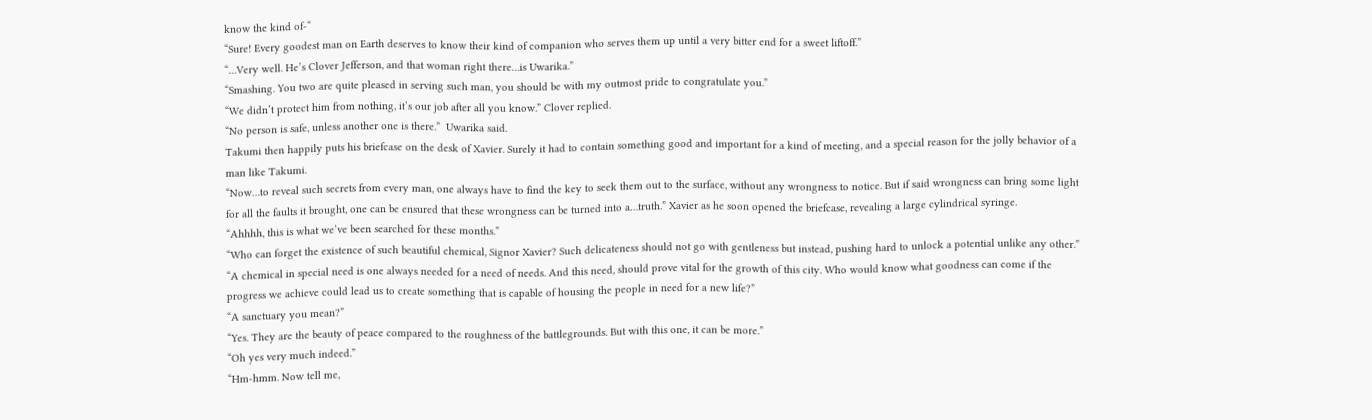know the kind of-“
“Sure! Every goodest man on Earth deserves to know their kind of companion who serves them up until a very bitter end for a sweet liftoff.”
“…Very well. He’s Clover Jefferson, and that woman right there…is Uwarika.”
“Smashing. You two are quite pleased in serving such man, you should be with my outmost pride to congratulate you.”
“We didn’t protect him from nothing, it’s our job after all you know.” Clover replied.
“No person is safe, unless another one is there.”  Uwarika said.
Takumi then happily puts his briefcase on the desk of Xavier. Surely it had to contain something good and important for a kind of meeting, and a special reason for the jolly behavior of a man like Takumi.
“Now…to reveal such secrets from every man, one always have to find the key to seek them out to the surface, without any wrongness to notice. But if said wrongness can bring some light for all the faults it brought, one can be ensured that these wrongness can be turned into a…truth.” Xavier as he soon opened the briefcase, revealing a large cylindrical syringe.
“Ahhhh, this is what we’ve been searched for these months.”
“Who can forget the existence of such beautiful chemical, Signor Xavier? Such delicateness should not go with gentleness but instead, pushing hard to unlock a potential unlike any other.”
“A chemical in special need is one always needed for a need of needs. And this need, should prove vital for the growth of this city. Who would know what goodness can come if the progress we achieve could lead us to create something that is capable of housing the people in need for a new life?”
“A sanctuary you mean?”
“Yes. They are the beauty of peace compared to the roughness of the battlegrounds. But with this one, it can be more.”
“Oh yes very much indeed.”
“Hm-hmm. Now tell me,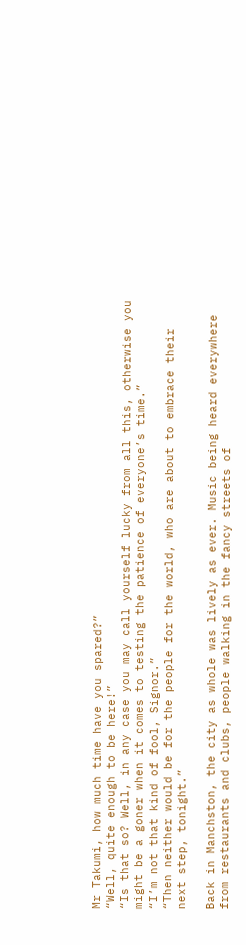Mr Takumi, how much time have you spared?”
“Well, quite enough to be here!”
“Is that so? Well, in any case you may call yourself lucky from all this, otherwise you might be a goner when it comes to testing the patience of everyone’s time.”
“I’m not that kind of fool, Signor.”
“Then neither would be for the people for the world, who are about to embrace their next step, tonight.”

Back in Manchston, the city as whole was lively as ever. Music being heard everywhere from restaurants and clubs, people walking in the fancy streets of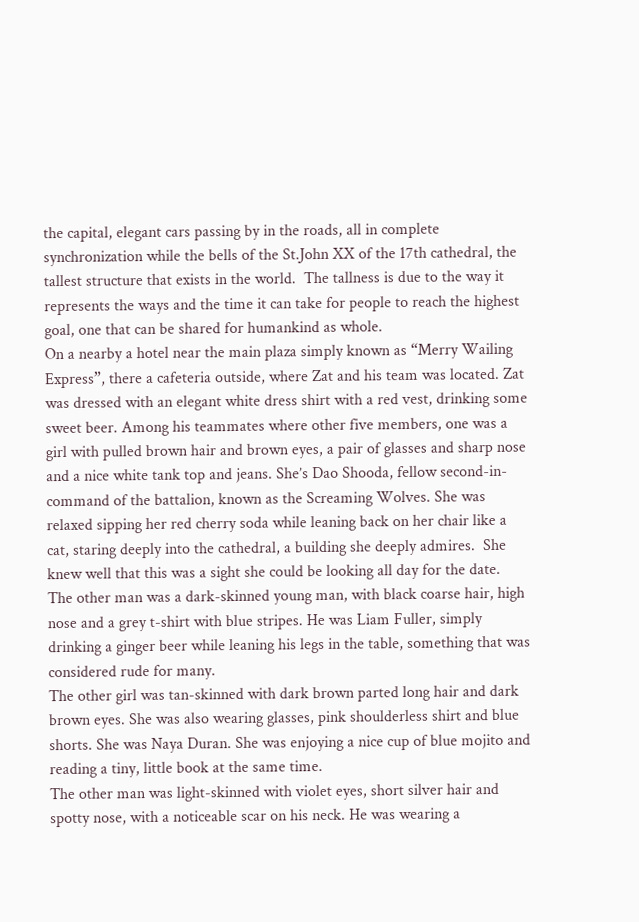the capital, elegant cars passing by in the roads, all in complete synchronization while the bells of the St.John XX of the 17th cathedral, the tallest structure that exists in the world.  The tallness is due to the way it represents the ways and the time it can take for people to reach the highest goal, one that can be shared for humankind as whole.
On a nearby a hotel near the main plaza simply known as “Merry Wailing Express”, there a cafeteria outside, where Zat and his team was located. Zat was dressed with an elegant white dress shirt with a red vest, drinking some sweet beer. Among his teammates where other five members, one was a girl with pulled brown hair and brown eyes, a pair of glasses and sharp nose and a nice white tank top and jeans. She’s Dao Shooda, fellow second-in-command of the battalion, known as the Screaming Wolves. She was relaxed sipping her red cherry soda while leaning back on her chair like a cat, staring deeply into the cathedral, a building she deeply admires.  She knew well that this was a sight she could be looking all day for the date.
The other man was a dark-skinned young man, with black coarse hair, high nose and a grey t-shirt with blue stripes. He was Liam Fuller, simply drinking a ginger beer while leaning his legs in the table, something that was considered rude for many.
The other girl was tan-skinned with dark brown parted long hair and dark brown eyes. She was also wearing glasses, pink shoulderless shirt and blue shorts. She was Naya Duran. She was enjoying a nice cup of blue mojito and reading a tiny, little book at the same time.
The other man was light-skinned with violet eyes, short silver hair and spotty nose, with a noticeable scar on his neck. He was wearing a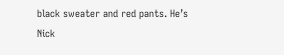black sweater and red pants. He’s Nick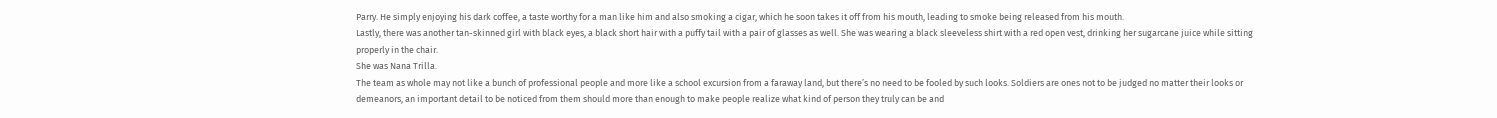Parry. He simply enjoying his dark coffee, a taste worthy for a man like him and also smoking a cigar, which he soon takes it off from his mouth, leading to smoke being released from his mouth.
Lastly, there was another tan-skinned girl with black eyes, a black short hair with a puffy tail with a pair of glasses as well. She was wearing a black sleeveless shirt with a red open vest, drinking her sugarcane juice while sitting properly in the chair.
She was Nana Trilla.
The team as whole may not like a bunch of professional people and more like a school excursion from a faraway land, but there’s no need to be fooled by such looks. Soldiers are ones not to be judged no matter their looks or demeanors, an important detail to be noticed from them should more than enough to make people realize what kind of person they truly can be and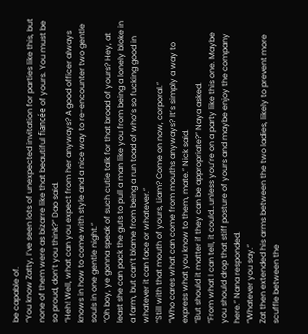be capable of.
“You know Zatty, I’ve seen lots of unexpected invitation for parties like this, but none of them were as bizarre like that beautiful fiancée of yours. You must be so proud, don’t you think?” Dao said.
“Heh! Well, what can you expect from her anyways? A good officer always knows in how to come with style and a nice way to re-encounter two gentle souls in one gentle night.”
“Oh boy, ye gonna speak of such cutie talk for that broad of yours? Hey, at least she can pack the guts to pull a man like you from being a lonely bloke in a farm, but can’t blame from being a run toad of who’s so fucking good in whatever it can face or whatever.”
“Still with that mouth of yours, Liam? Come on now, corporal.”
“Who cares what can come from mouths anyways? It’s simply a way to express what you know to them, mate.” Nick said.
“But should it matter if they can be appropriate?” Naya asked.
“From what I can tell, it could…unless you’re on a party like this one. Maybe you should drop that stiff posture of yours and maybe enjoy the company here.” Nana responded.
“Whatever you say.”
Zat then extended his arms between the two ladies, likely to prevent more scuffle between the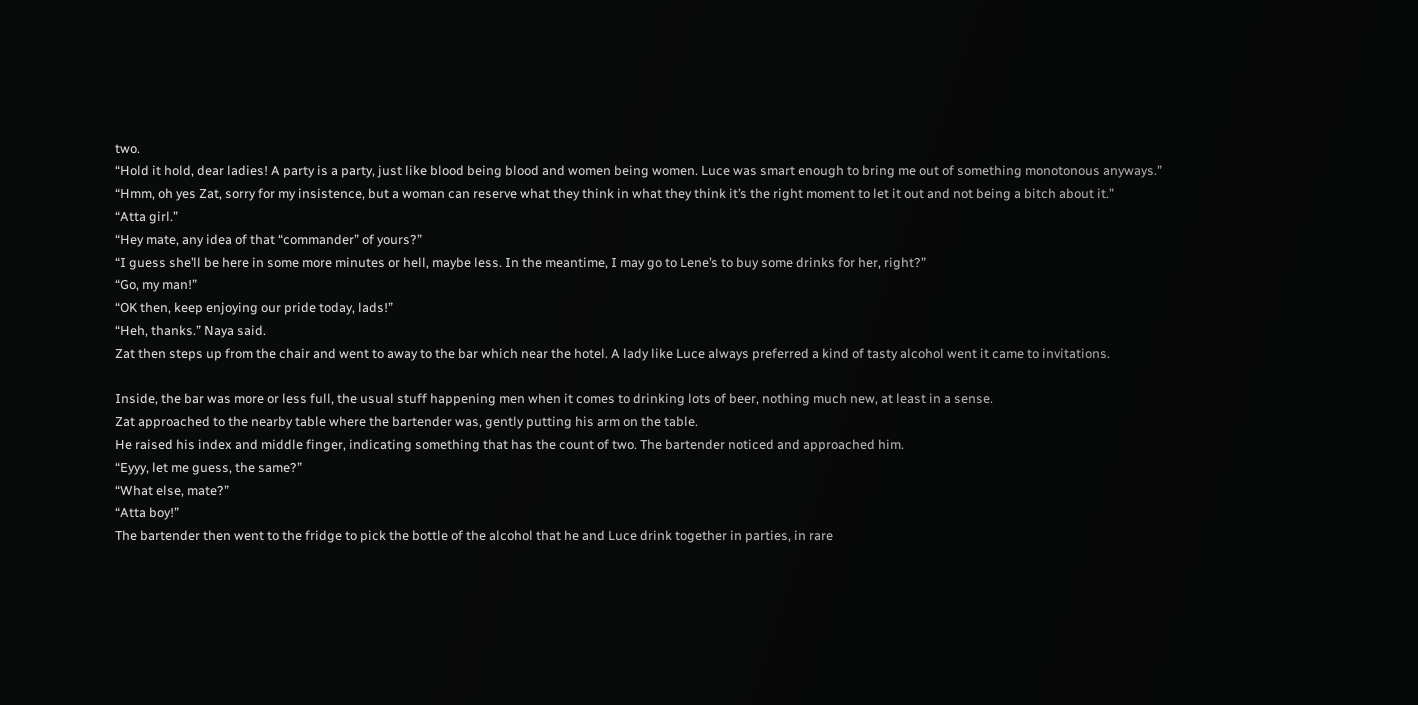two.
“Hold it hold, dear ladies! A party is a party, just like blood being blood and women being women. Luce was smart enough to bring me out of something monotonous anyways.”
“Hmm, oh yes Zat, sorry for my insistence, but a woman can reserve what they think in what they think it’s the right moment to let it out and not being a bitch about it.”
“Atta girl.”
“Hey mate, any idea of that “commander” of yours?”
“I guess she’ll be here in some more minutes or hell, maybe less. In the meantime, I may go to Lene’s to buy some drinks for her, right?”
“Go, my man!”
“OK then, keep enjoying our pride today, lads!”
“Heh, thanks.” Naya said.
Zat then steps up from the chair and went to away to the bar which near the hotel. A lady like Luce always preferred a kind of tasty alcohol went it came to invitations.

Inside, the bar was more or less full, the usual stuff happening men when it comes to drinking lots of beer, nothing much new, at least in a sense.
Zat approached to the nearby table where the bartender was, gently putting his arm on the table.
He raised his index and middle finger, indicating something that has the count of two. The bartender noticed and approached him.
“Eyyy, let me guess, the same?”
“What else, mate?”
“Atta boy!”
The bartender then went to the fridge to pick the bottle of the alcohol that he and Luce drink together in parties, in rare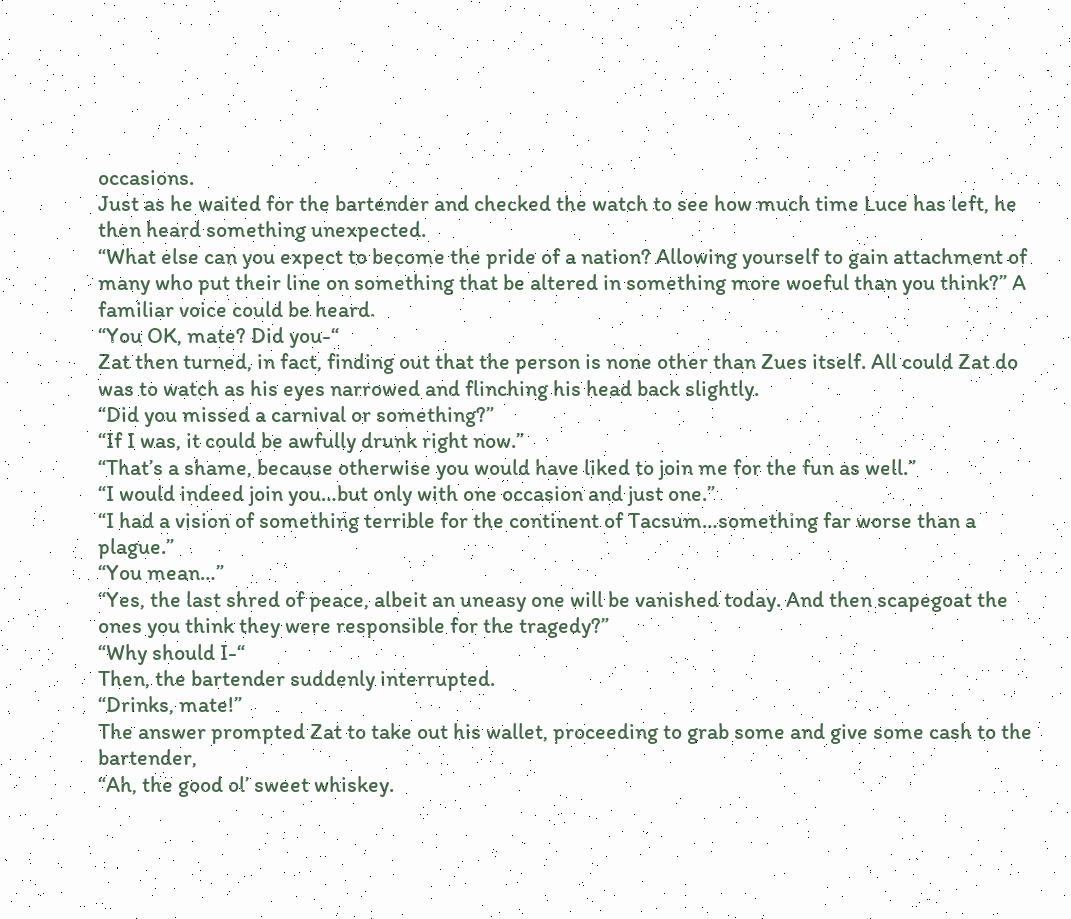occasions.
Just as he waited for the bartender and checked the watch to see how much time Luce has left, he then heard something unexpected.
“What else can you expect to become the pride of a nation? Allowing yourself to gain attachment of many who put their line on something that be altered in something more woeful than you think?” A familiar voice could be heard.
“You OK, mate? Did you-“
Zat then turned, in fact, finding out that the person is none other than Zues itself. All could Zat do was to watch as his eyes narrowed and flinching his head back slightly.
“Did you missed a carnival or something?”
“If I was, it could be awfully drunk right now.”
“That’s a shame, because otherwise you would have liked to join me for the fun as well.”
“I would indeed join you…but only with one occasion and just one.”
“I had a vision of something terrible for the continent of Tacsum…something far worse than a plague.”
“You mean…”
“Yes, the last shred of peace, albeit an uneasy one will be vanished today. And then scapegoat the ones you think they were responsible for the tragedy?”
“Why should I-“
Then, the bartender suddenly interrupted.
“Drinks, mate!”
The answer prompted Zat to take out his wallet, proceeding to grab some and give some cash to the bartender,
“Ah, the good ol’ sweet whiskey.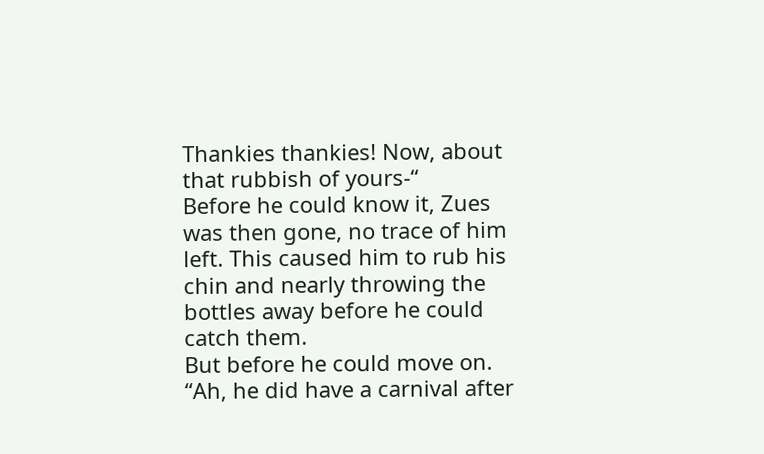Thankies thankies! Now, about that rubbish of yours-“
Before he could know it, Zues was then gone, no trace of him left. This caused him to rub his chin and nearly throwing the bottles away before he could catch them.
But before he could move on.
“Ah, he did have a carnival after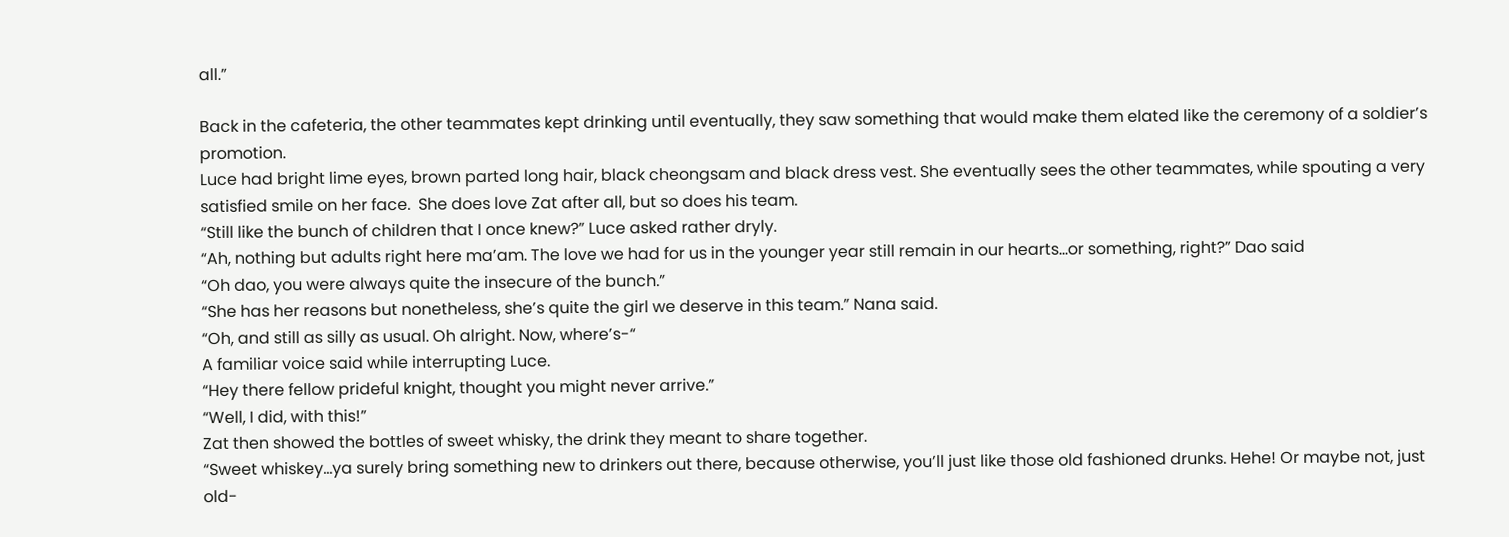all.”

Back in the cafeteria, the other teammates kept drinking until eventually, they saw something that would make them elated like the ceremony of a soldier’s promotion.
Luce had bright lime eyes, brown parted long hair, black cheongsam and black dress vest. She eventually sees the other teammates, while spouting a very satisfied smile on her face.  She does love Zat after all, but so does his team.
“Still like the bunch of children that I once knew?” Luce asked rather dryly.
“Ah, nothing but adults right here ma’am. The love we had for us in the younger year still remain in our hearts...or something, right?” Dao said
“Oh dao, you were always quite the insecure of the bunch.”
“She has her reasons but nonetheless, she’s quite the girl we deserve in this team.” Nana said.
“Oh, and still as silly as usual. Oh alright. Now, where’s-“
A familiar voice said while interrupting Luce.
“Hey there fellow prideful knight, thought you might never arrive.”
“Well, I did, with this!”
Zat then showed the bottles of sweet whisky, the drink they meant to share together.
“Sweet whiskey…ya surely bring something new to drinkers out there, because otherwise, you’ll just like those old fashioned drunks. Hehe! Or maybe not, just old-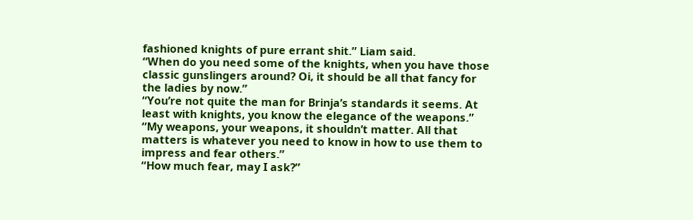fashioned knights of pure errant shit.” Liam said.
“When do you need some of the knights, when you have those classic gunslingers around? Oi, it should be all that fancy for the ladies by now.”
“You’re not quite the man for Brinja’s standards it seems. At least with knights, you know the elegance of the weapons.”
“My weapons, your weapons, it shouldn’t matter. All that matters is whatever you need to know in how to use them to impress and fear others.”
“How much fear, may I ask?”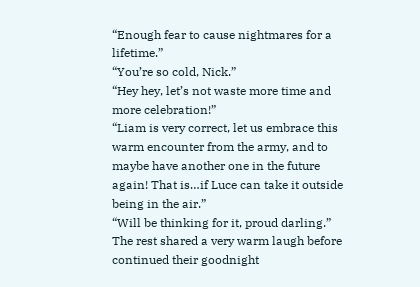“Enough fear to cause nightmares for a lifetime.”
“You’re so cold, Nick.”
“Hey hey, let’s not waste more time and more celebration!”
“Liam is very correct, let us embrace this warm encounter from the army, and to maybe have another one in the future again! That is…if Luce can take it outside being in the air.”
“Will be thinking for it, proud darling.”
The rest shared a very warm laugh before continued their goodnight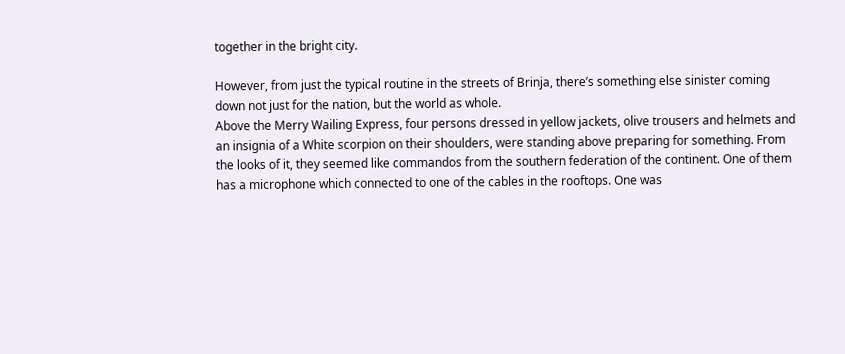together in the bright city.

However, from just the typical routine in the streets of Brinja, there’s something else sinister coming down not just for the nation, but the world as whole.
Above the Merry Wailing Express, four persons dressed in yellow jackets, olive trousers and helmets and an insignia of a White scorpion on their shoulders, were standing above preparing for something. From the looks of it, they seemed like commandos from the southern federation of the continent. One of them has a microphone which connected to one of the cables in the rooftops. One was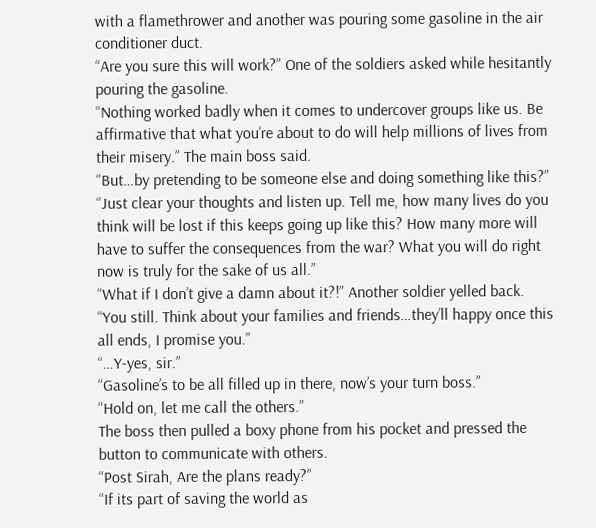with a flamethrower and another was pouring some gasoline in the air conditioner duct.
“Are you sure this will work?” One of the soldiers asked while hesitantly pouring the gasoline.
“Nothing worked badly when it comes to undercover groups like us. Be affirmative that what you’re about to do will help millions of lives from their misery.” The main boss said.
“But…by pretending to be someone else and doing something like this?”
“Just clear your thoughts and listen up. Tell me, how many lives do you think will be lost if this keeps going up like this? How many more will have to suffer the consequences from the war? What you will do right now is truly for the sake of us all.”
“What if I don’t give a damn about it?!” Another soldier yelled back.
“You still. Think about your families and friends…they’ll happy once this all ends, I promise you.”
“…Y-yes, sir.”
“Gasoline’s to be all filled up in there, now’s your turn boss.”
“Hold on, let me call the others.”
The boss then pulled a boxy phone from his pocket and pressed the button to communicate with others.
“Post Sirah, Are the plans ready?”
“If its part of saving the world as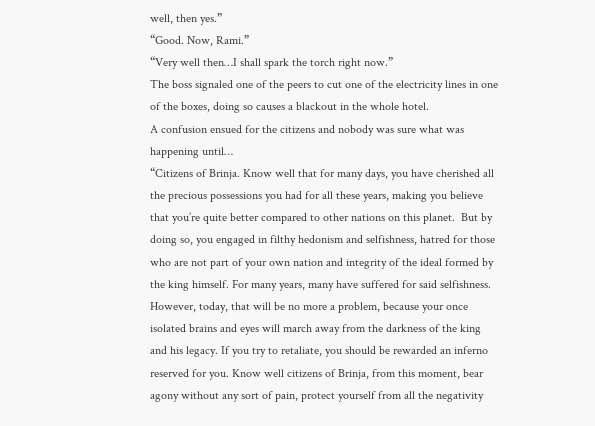well, then yes.”
“Good. Now, Rami.”
“Very well then…I shall spark the torch right now.”
The boss signaled one of the peers to cut one of the electricity lines in one of the boxes, doing so causes a blackout in the whole hotel.
A confusion ensued for the citizens and nobody was sure what was happening until…
“Citizens of Brinja. Know well that for many days, you have cherished all the precious possessions you had for all these years, making you believe that you’re quite better compared to other nations on this planet.  But by doing so, you engaged in filthy hedonism and selfishness, hatred for those who are not part of your own nation and integrity of the ideal formed by the king himself. For many years, many have suffered for said selfishness. However, today, that will be no more a problem, because your once isolated brains and eyes will march away from the darkness of the king and his legacy. If you try to retaliate, you should be rewarded an inferno reserved for you. Know well citizens of Brinja, from this moment, bear agony without any sort of pain, protect yourself from all the negativity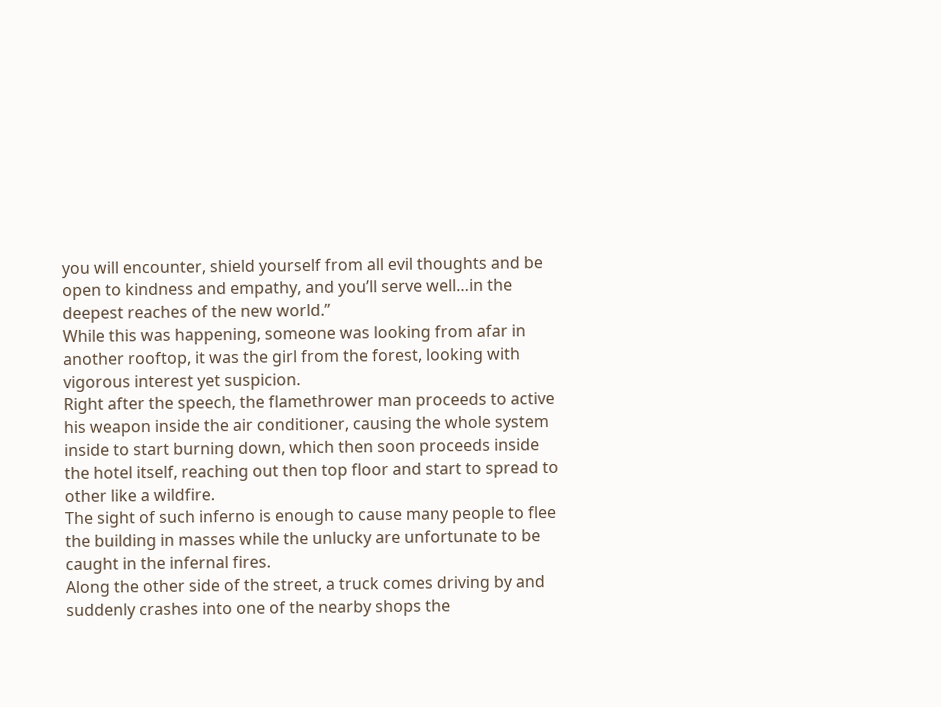you will encounter, shield yourself from all evil thoughts and be open to kindness and empathy, and you’ll serve well…in the deepest reaches of the new world.”
While this was happening, someone was looking from afar in another rooftop, it was the girl from the forest, looking with vigorous interest yet suspicion.
Right after the speech, the flamethrower man proceeds to active his weapon inside the air conditioner, causing the whole system inside to start burning down, which then soon proceeds inside the hotel itself, reaching out then top floor and start to spread to other like a wildfire.
The sight of such inferno is enough to cause many people to flee the building in masses while the unlucky are unfortunate to be caught in the infernal fires.
Along the other side of the street, a truck comes driving by and suddenly crashes into one of the nearby shops the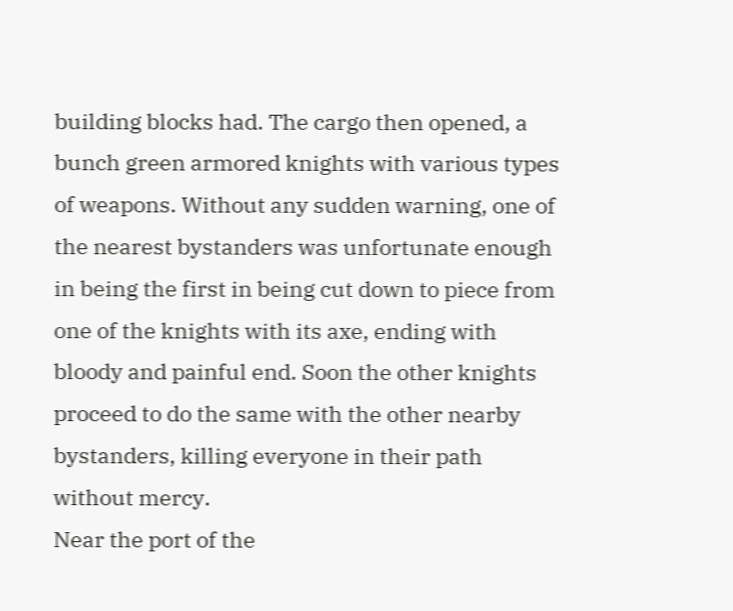building blocks had. The cargo then opened, a bunch green armored knights with various types of weapons. Without any sudden warning, one of the nearest bystanders was unfortunate enough in being the first in being cut down to piece from one of the knights with its axe, ending with bloody and painful end. Soon the other knights proceed to do the same with the other nearby bystanders, killing everyone in their path without mercy.
Near the port of the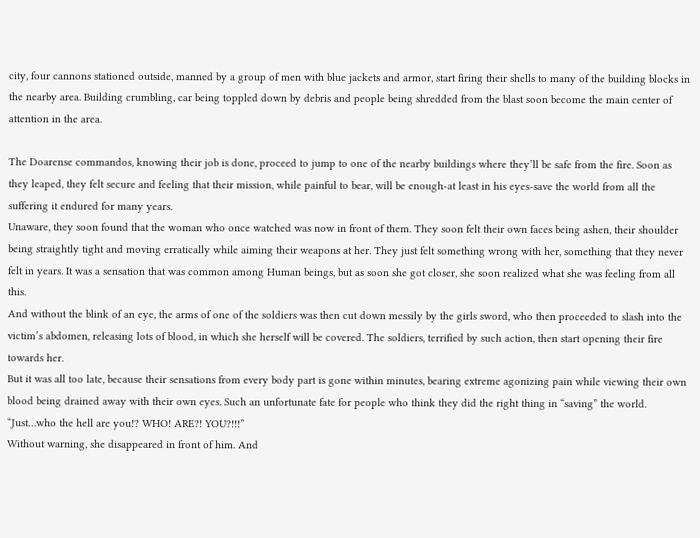city, four cannons stationed outside, manned by a group of men with blue jackets and armor, start firing their shells to many of the building blocks in the nearby area. Building crumbling, car being toppled down by debris and people being shredded from the blast soon become the main center of attention in the area.

The Doarense commandos, knowing their job is done, proceed to jump to one of the nearby buildings where they’ll be safe from the fire. Soon as they leaped, they felt secure and feeling that their mission, while painful to bear, will be enough-at least in his eyes-save the world from all the suffering it endured for many years.
Unaware, they soon found that the woman who once watched was now in front of them. They soon felt their own faces being ashen, their shoulder being straightly tight and moving erratically while aiming their weapons at her. They just felt something wrong with her, something that they never felt in years. It was a sensation that was common among Human beings, but as soon she got closer, she soon realized what she was feeling from all this.
And without the blink of an eye, the arms of one of the soldiers was then cut down messily by the girls sword, who then proceeded to slash into the victim’s abdomen, releasing lots of blood, in which she herself will be covered. The soldiers, terrified by such action, then start opening their fire towards her.
But it was all too late, because their sensations from every body part is gone within minutes, bearing extreme agonizing pain while viewing their own blood being drained away with their own eyes. Such an unfortunate fate for people who think they did the right thing in “saving” the world.
“Just…who the hell are you!? WHO! ARE?! YOU?!!!”
Without warning, she disappeared in front of him. And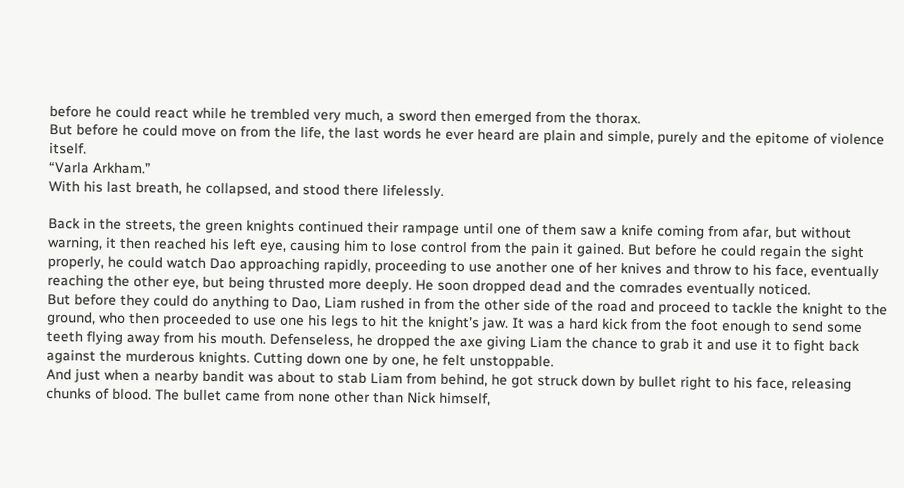before he could react while he trembled very much, a sword then emerged from the thorax.
But before he could move on from the life, the last words he ever heard are plain and simple, purely and the epitome of violence itself.
“Varla Arkham.”
With his last breath, he collapsed, and stood there lifelessly.

Back in the streets, the green knights continued their rampage until one of them saw a knife coming from afar, but without warning, it then reached his left eye, causing him to lose control from the pain it gained. But before he could regain the sight properly, he could watch Dao approaching rapidly, proceeding to use another one of her knives and throw to his face, eventually reaching the other eye, but being thrusted more deeply. He soon dropped dead and the comrades eventually noticed.
But before they could do anything to Dao, Liam rushed in from the other side of the road and proceed to tackle the knight to the ground, who then proceeded to use one his legs to hit the knight’s jaw. It was a hard kick from the foot enough to send some teeth flying away from his mouth. Defenseless, he dropped the axe giving Liam the chance to grab it and use it to fight back against the murderous knights. Cutting down one by one, he felt unstoppable.
And just when a nearby bandit was about to stab Liam from behind, he got struck down by bullet right to his face, releasing chunks of blood. The bullet came from none other than Nick himself,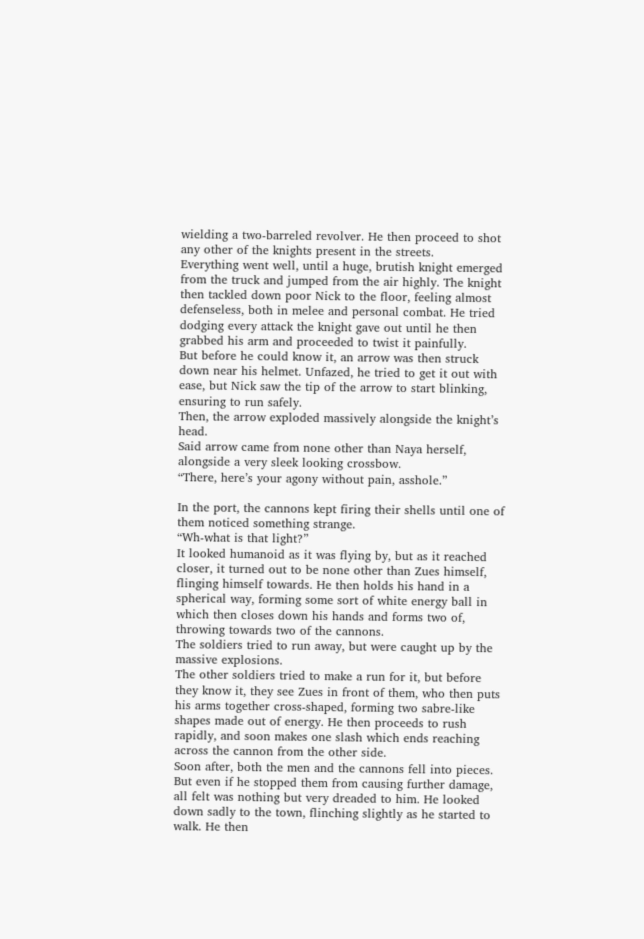wielding a two-barreled revolver. He then proceed to shot any other of the knights present in the streets.
Everything went well, until a huge, brutish knight emerged from the truck and jumped from the air highly. The knight then tackled down poor Nick to the floor, feeling almost defenseless, both in melee and personal combat. He tried dodging every attack the knight gave out until he then grabbed his arm and proceeded to twist it painfully.
But before he could know it, an arrow was then struck down near his helmet. Unfazed, he tried to get it out with ease, but Nick saw the tip of the arrow to start blinking, ensuring to run safely.
Then, the arrow exploded massively alongside the knight’s head.
Said arrow came from none other than Naya herself, alongside a very sleek looking crossbow.
“There, here’s your agony without pain, asshole.”

In the port, the cannons kept firing their shells until one of them noticed something strange.
“Wh-what is that light?”
It looked humanoid as it was flying by, but as it reached closer, it turned out to be none other than Zues himself, flinging himself towards. He then holds his hand in a spherical way, forming some sort of white energy ball in which then closes down his hands and forms two of, throwing towards two of the cannons.
The soldiers tried to run away, but were caught up by the massive explosions.
The other soldiers tried to make a run for it, but before they know it, they see Zues in front of them, who then puts his arms together cross-shaped, forming two sabre-like shapes made out of energy. He then proceeds to rush rapidly, and soon makes one slash which ends reaching across the cannon from the other side.
Soon after, both the men and the cannons fell into pieces.
But even if he stopped them from causing further damage, all felt was nothing but very dreaded to him. He looked down sadly to the town, flinching slightly as he started to walk. He then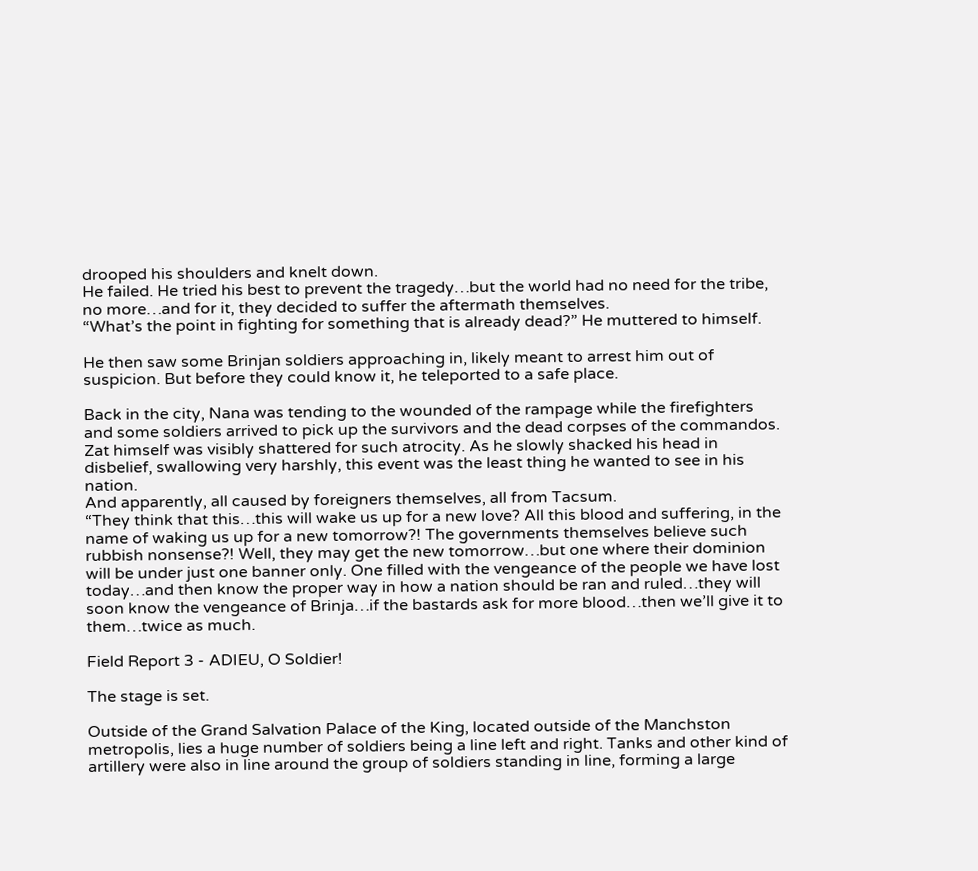drooped his shoulders and knelt down.
He failed. He tried his best to prevent the tragedy…but the world had no need for the tribe, no more…and for it, they decided to suffer the aftermath themselves.
“What’s the point in fighting for something that is already dead?” He muttered to himself.

He then saw some Brinjan soldiers approaching in, likely meant to arrest him out of suspicion. But before they could know it, he teleported to a safe place.

Back in the city, Nana was tending to the wounded of the rampage while the firefighters and some soldiers arrived to pick up the survivors and the dead corpses of the commandos.
Zat himself was visibly shattered for such atrocity. As he slowly shacked his head in disbelief, swallowing very harshly, this event was the least thing he wanted to see in his nation.
And apparently, all caused by foreigners themselves, all from Tacsum.
“They think that this…this will wake us up for a new love? All this blood and suffering, in the name of waking us up for a new tomorrow?! The governments themselves believe such rubbish nonsense?! Well, they may get the new tomorrow…but one where their dominion will be under just one banner only. One filled with the vengeance of the people we have lost today…and then know the proper way in how a nation should be ran and ruled…they will soon know the vengeance of Brinja…if the bastards ask for more blood…then we’ll give it to them…twice as much.

Field Report 3 - ADIEU, O Soldier!

The stage is set.

Outside of the Grand Salvation Palace of the King, located outside of the Manchston metropolis, lies a huge number of soldiers being a line left and right. Tanks and other kind of artillery were also in line around the group of soldiers standing in line, forming a large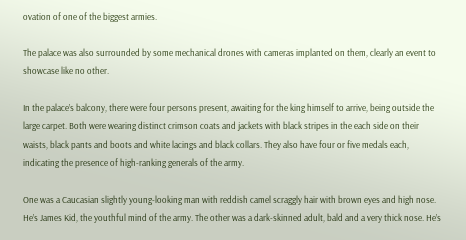ovation of one of the biggest armies.

The palace was also surrounded by some mechanical drones with cameras implanted on them, clearly an event to showcase like no other.

In the palace’s balcony, there were four persons present, awaiting for the king himself to arrive, being outside the large carpet. Both were wearing distinct crimson coats and jackets with black stripes in the each side on their waists, black pants and boots and white lacings and black collars. They also have four or five medals each, indicating the presence of high-ranking generals of the army.

One was a Caucasian slightly young-looking man with reddish camel scraggly hair with brown eyes and high nose. He’s James Kid, the youthful mind of the army. The other was a dark-skinned adult, bald and a very thick nose. He’s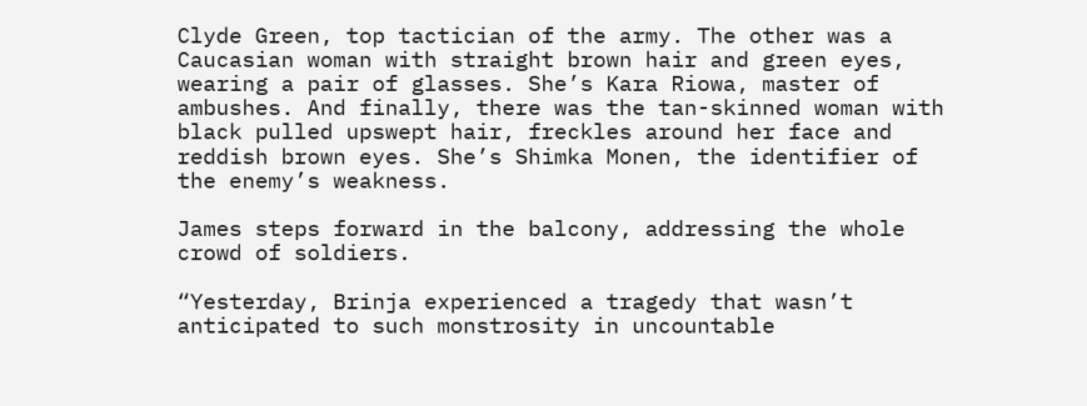Clyde Green, top tactician of the army. The other was a Caucasian woman with straight brown hair and green eyes, wearing a pair of glasses. She’s Kara Riowa, master of ambushes. And finally, there was the tan-skinned woman with black pulled upswept hair, freckles around her face and reddish brown eyes. She’s Shimka Monen, the identifier of the enemy’s weakness.

James steps forward in the balcony, addressing the whole crowd of soldiers.

“Yesterday, Brinja experienced a tragedy that wasn’t anticipated to such monstrosity in uncountable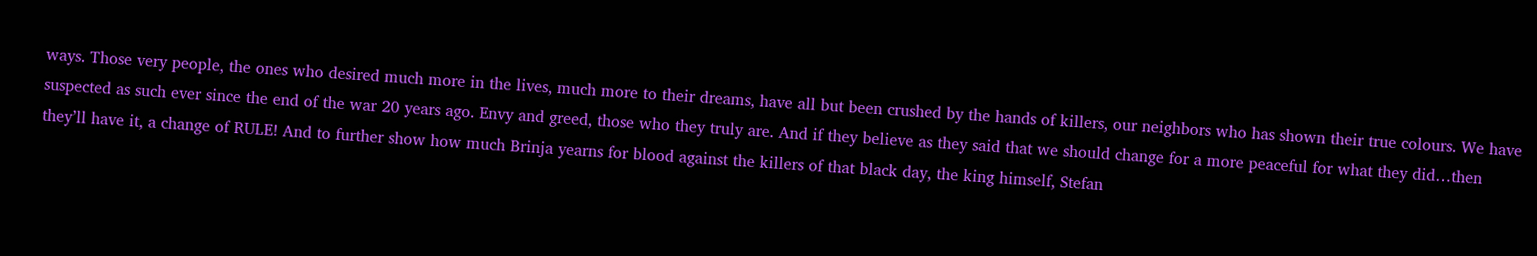ways. Those very people, the ones who desired much more in the lives, much more to their dreams, have all but been crushed by the hands of killers, our neighbors who has shown their true colours. We have suspected as such ever since the end of the war 20 years ago. Envy and greed, those who they truly are. And if they believe as they said that we should change for a more peaceful for what they did…then they’ll have it, a change of RULE! And to further show how much Brinja yearns for blood against the killers of that black day, the king himself, Stefan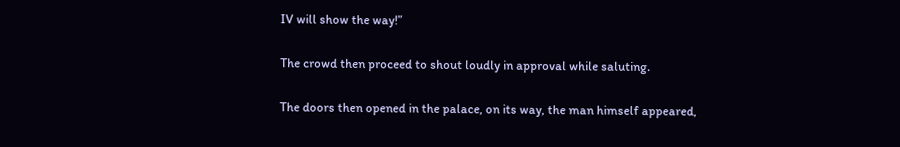IV will show the way!”

The crowd then proceed to shout loudly in approval while saluting.

The doors then opened in the palace, on its way, the man himself appeared,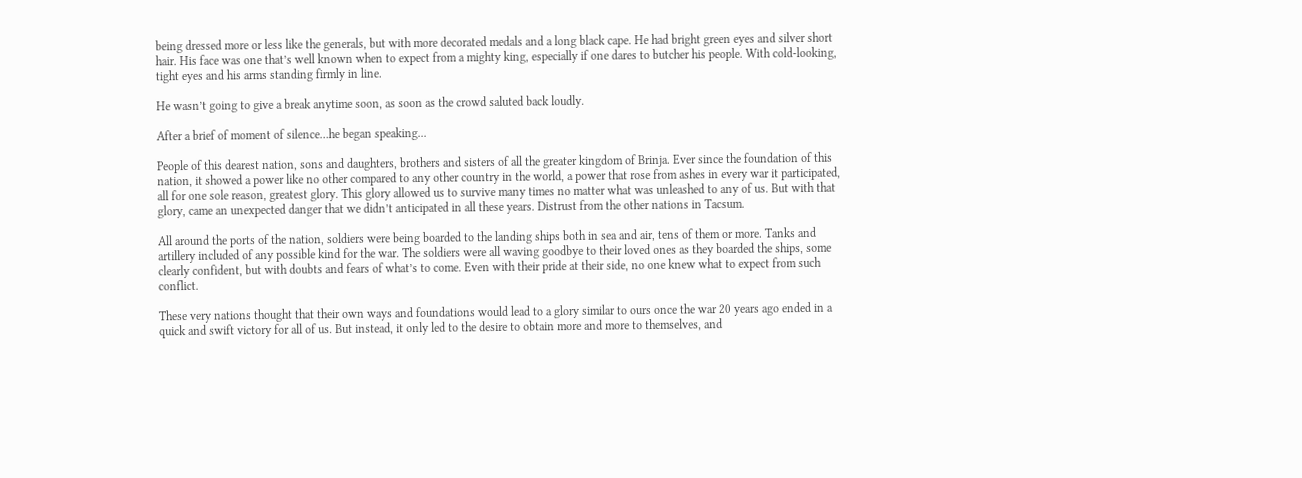being dressed more or less like the generals, but with more decorated medals and a long black cape. He had bright green eyes and silver short hair. His face was one that’s well known when to expect from a mighty king, especially if one dares to butcher his people. With cold-looking, tight eyes and his arms standing firmly in line.

He wasn’t going to give a break anytime soon, as soon as the crowd saluted back loudly.

After a brief of moment of silence…he began speaking...

People of this dearest nation, sons and daughters, brothers and sisters of all the greater kingdom of Brinja. Ever since the foundation of this nation, it showed a power like no other compared to any other country in the world, a power that rose from ashes in every war it participated, all for one sole reason, greatest glory. This glory allowed us to survive many times no matter what was unleashed to any of us. But with that glory, came an unexpected danger that we didn’t anticipated in all these years. Distrust from the other nations in Tacsum.

All around the ports of the nation, soldiers were being boarded to the landing ships both in sea and air, tens of them or more. Tanks and artillery included of any possible kind for the war. The soldiers were all waving goodbye to their loved ones as they boarded the ships, some clearly confident, but with doubts and fears of what’s to come. Even with their pride at their side, no one knew what to expect from such conflict.

These very nations thought that their own ways and foundations would lead to a glory similar to ours once the war 20 years ago ended in a quick and swift victory for all of us. But instead, it only led to the desire to obtain more and more to themselves, and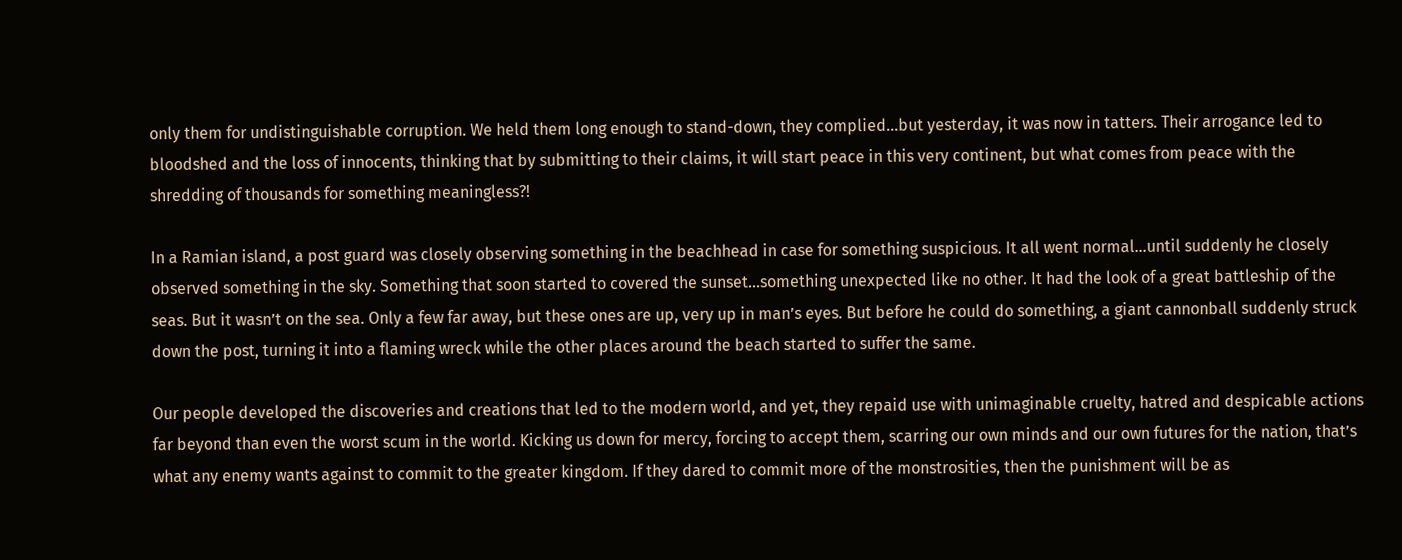only them for undistinguishable corruption. We held them long enough to stand-down, they complied…but yesterday, it was now in tatters. Their arrogance led to bloodshed and the loss of innocents, thinking that by submitting to their claims, it will start peace in this very continent, but what comes from peace with the shredding of thousands for something meaningless?!

In a Ramian island, a post guard was closely observing something in the beachhead in case for something suspicious. It all went normal…until suddenly he closely observed something in the sky. Something that soon started to covered the sunset…something unexpected like no other. It had the look of a great battleship of the seas. But it wasn’t on the sea. Only a few far away, but these ones are up, very up in man’s eyes. But before he could do something, a giant cannonball suddenly struck down the post, turning it into a flaming wreck while the other places around the beach started to suffer the same.

Our people developed the discoveries and creations that led to the modern world, and yet, they repaid use with unimaginable cruelty, hatred and despicable actions far beyond than even the worst scum in the world. Kicking us down for mercy, forcing to accept them, scarring our own minds and our own futures for the nation, that’s what any enemy wants against to commit to the greater kingdom. If they dared to commit more of the monstrosities, then the punishment will be as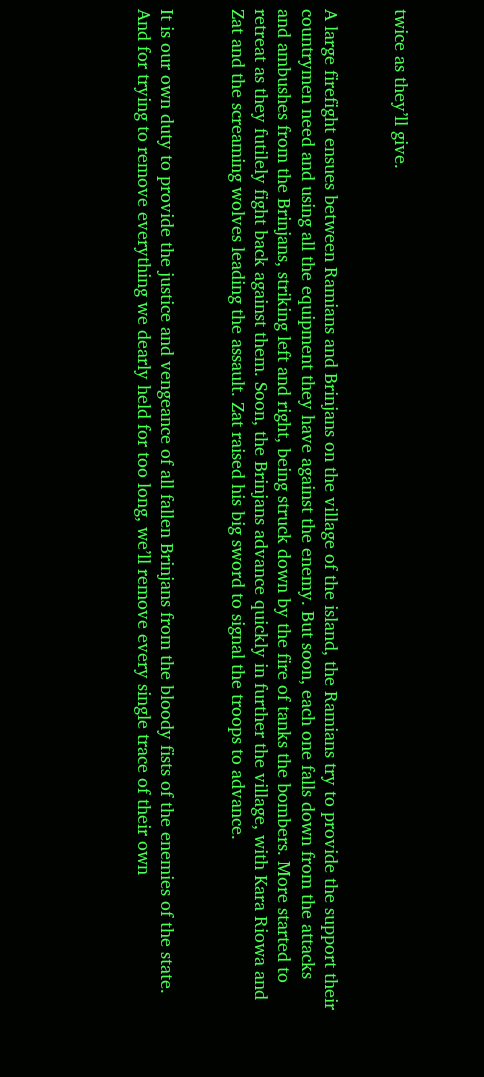twice as they’ll give.


A large firefight ensues between Ramians and Brinjans on the village of the island, the Ramians try to provide the support their countrymen need and using all the equipment they have against the enemy. But soon, each one falls down from the attacks and ambushes from the Brinjans, striking left and right, being struck down by the fire of tanks the bombers. More started to retreat as they futilely fight back against them. Soon, the Brinjans advance quickly in further the village, with Kara Riowa and Zat and the screaming wolves leading the assault. Zat raised his big sword to signal the troops to advance.


It is our own duty to provide the justice and vengeance of all fallen Brinjans from the bloody fists of the enemies of the state. And for trying to remove everything we dearly held for too long, we’ll remove every single trace of their own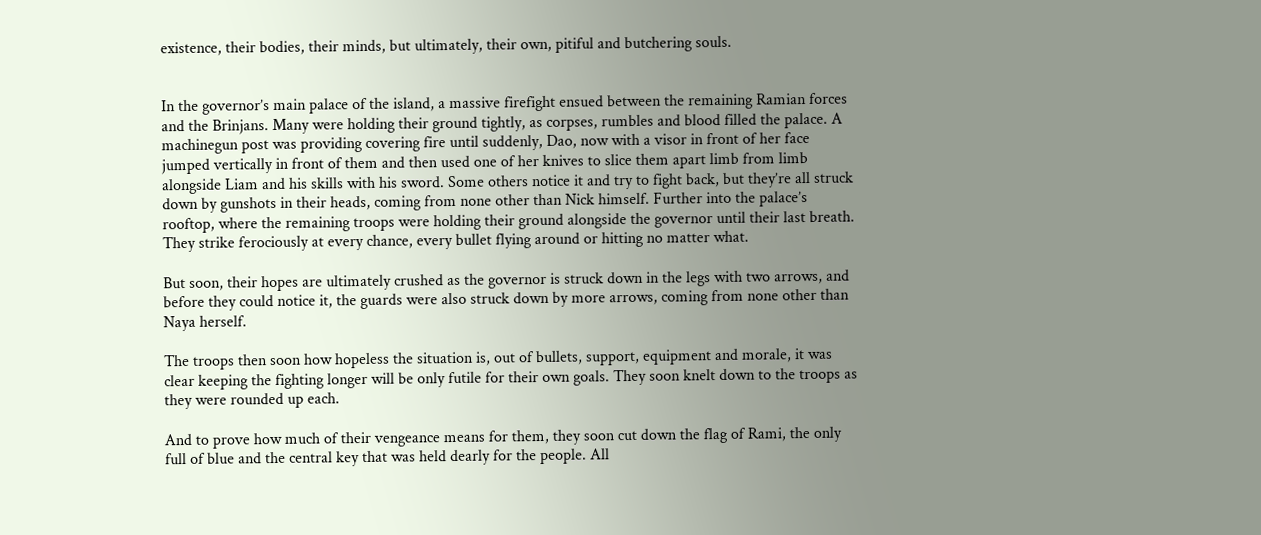existence, their bodies, their minds, but ultimately, their own, pitiful and butchering souls.


In the governor’s main palace of the island, a massive firefight ensued between the remaining Ramian forces and the Brinjans. Many were holding their ground tightly, as corpses, rumbles and blood filled the palace. A machinegun post was providing covering fire until suddenly, Dao, now with a visor in front of her face jumped vertically in front of them and then used one of her knives to slice them apart limb from limb alongside Liam and his skills with his sword. Some others notice it and try to fight back, but they’re all struck down by gunshots in their heads, coming from none other than Nick himself. Further into the palace’s rooftop, where the remaining troops were holding their ground alongside the governor until their last breath. They strike ferociously at every chance, every bullet flying around or hitting no matter what.

But soon, their hopes are ultimately crushed as the governor is struck down in the legs with two arrows, and before they could notice it, the guards were also struck down by more arrows, coming from none other than Naya herself.

The troops then soon how hopeless the situation is, out of bullets, support, equipment and morale, it was clear keeping the fighting longer will be only futile for their own goals. They soon knelt down to the troops as they were rounded up each.

And to prove how much of their vengeance means for them, they soon cut down the flag of Rami, the only full of blue and the central key that was held dearly for the people. All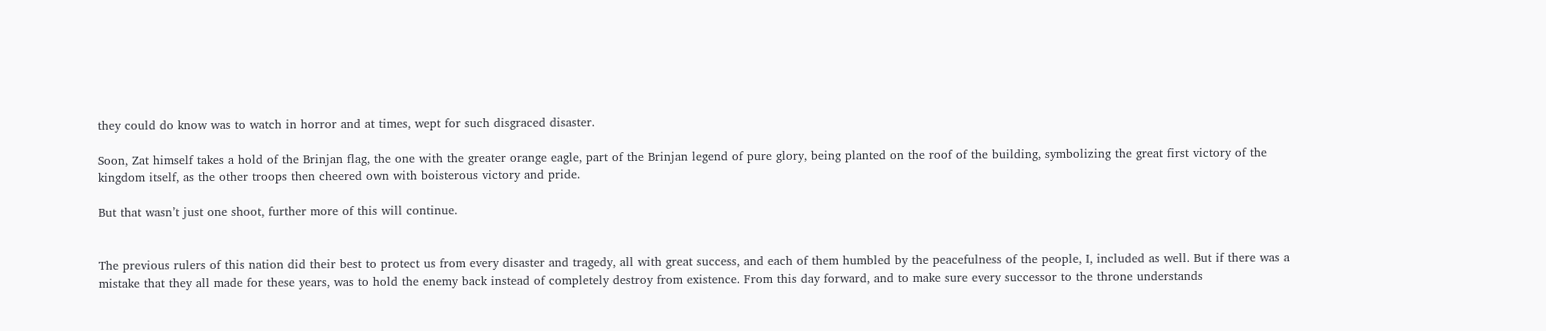they could do know was to watch in horror and at times, wept for such disgraced disaster.

Soon, Zat himself takes a hold of the Brinjan flag, the one with the greater orange eagle, part of the Brinjan legend of pure glory, being planted on the roof of the building, symbolizing the great first victory of the kingdom itself, as the other troops then cheered own with boisterous victory and pride.

But that wasn’t just one shoot, further more of this will continue.


The previous rulers of this nation did their best to protect us from every disaster and tragedy, all with great success, and each of them humbled by the peacefulness of the people, I, included as well. But if there was a mistake that they all made for these years, was to hold the enemy back instead of completely destroy from existence. From this day forward, and to make sure every successor to the throne understands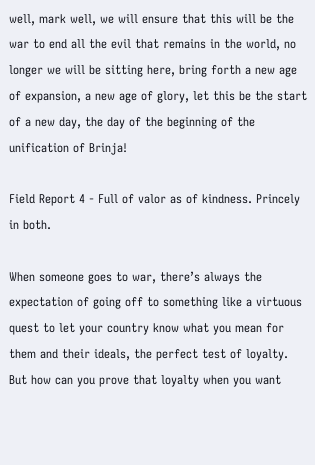well, mark well, we will ensure that this will be the war to end all the evil that remains in the world, no longer we will be sitting here, bring forth a new age of expansion, a new age of glory, let this be the start of a new day, the day of the beginning of the unification of Brinja!

Field Report 4 - Full of valor as of kindness. Princely in both.

When someone goes to war, there’s always the expectation of going off to something like a virtuous quest to let your country know what you mean for them and their ideals, the perfect test of loyalty.  But how can you prove that loyalty when you want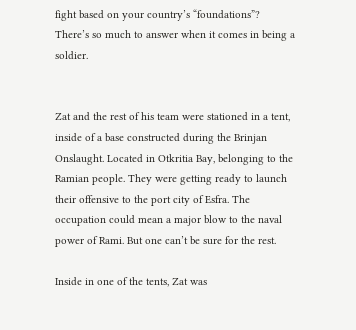fight based on your country’s “foundations”? There’s so much to answer when it comes in being a soldier.


Zat and the rest of his team were stationed in a tent, inside of a base constructed during the Brinjan Onslaught. Located in Otkritia Bay, belonging to the Ramian people. They were getting ready to launch their offensive to the port city of Esfra. The occupation could mean a major blow to the naval power of Rami. But one can’t be sure for the rest.

Inside in one of the tents, Zat was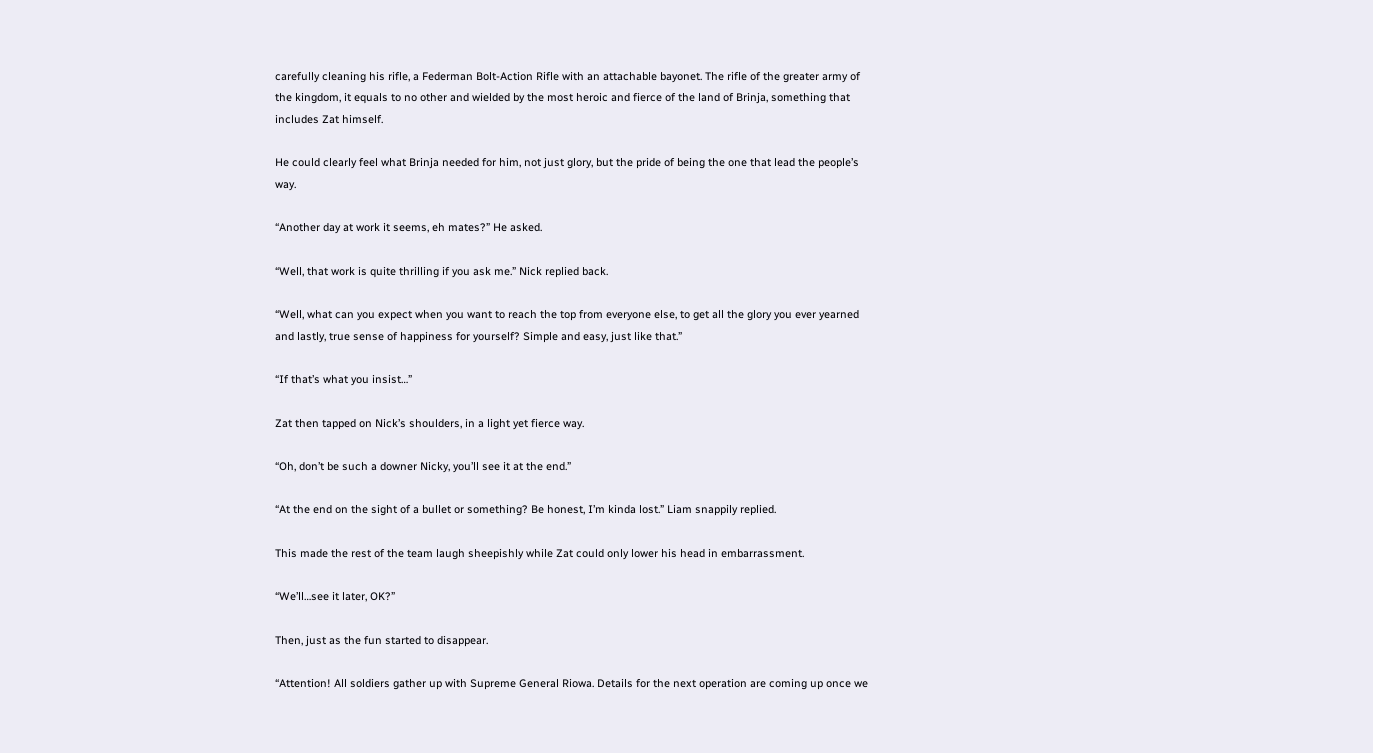carefully cleaning his rifle, a Federman Bolt-Action Rifle with an attachable bayonet. The rifle of the greater army of the kingdom, it equals to no other and wielded by the most heroic and fierce of the land of Brinja, something that includes Zat himself.

He could clearly feel what Brinja needed for him, not just glory, but the pride of being the one that lead the people’s way.

“Another day at work it seems, eh mates?” He asked.

“Well, that work is quite thrilling if you ask me.” Nick replied back.

“Well, what can you expect when you want to reach the top from everyone else, to get all the glory you ever yearned and lastly, true sense of happiness for yourself? Simple and easy, just like that.”

“If that’s what you insist…”

Zat then tapped on Nick’s shoulders, in a light yet fierce way.

“Oh, don’t be such a downer Nicky, you’ll see it at the end.”

“At the end on the sight of a bullet or something? Be honest, I’m kinda lost.” Liam snappily replied.

This made the rest of the team laugh sheepishly while Zat could only lower his head in embarrassment.

“We’ll…see it later, OK?”

Then, just as the fun started to disappear.

“Attention! All soldiers gather up with Supreme General Riowa. Details for the next operation are coming up once we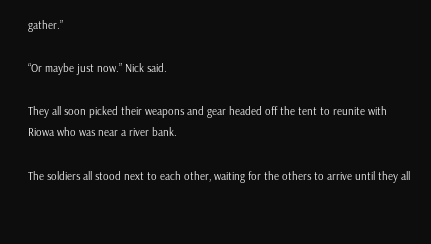gather.”

“Or maybe just now.” Nick said.

They all soon picked their weapons and gear headed off the tent to reunite with Riowa who was near a river bank.

The soldiers all stood next to each other, waiting for the others to arrive until they all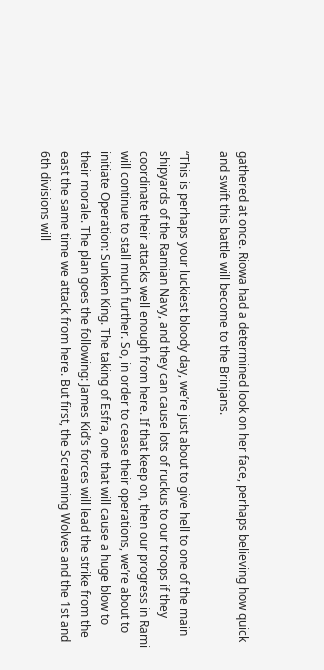gathered at once. Riowa had a determined look on her face, perhaps believing how quick and swift this battle will become to the Brinjans.

“This is perhaps your luckiest bloody day, we’re just about to give hell to one of the main shipyards of the Ramian Navy, and they can cause lots of ruckus to our troops if they coordinate their attacks well enough from here. If that keep on, then our progress in Rami will continue to stall much further. So, in order to cease their operations, we’re about to initiate Operation: Sunken King. The taking of Esfra, one that will cause a huge blow to their morale. The plan goes the following: James Kid’s forces will lead the strike from the east the same time we attack from here. But first, the Screaming Wolves and the 1st and 6th divisions will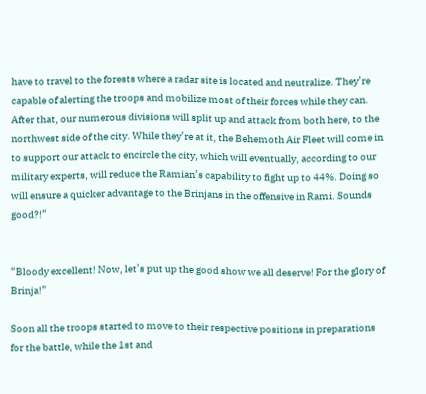have to travel to the forests where a radar site is located and neutralize. They’re capable of alerting the troops and mobilize most of their forces while they can. After that, our numerous divisions will split up and attack from both here, to the northwest side of the city. While they’re at it, the Behemoth Air Fleet will come in to support our attack to encircle the city, which will eventually, according to our military experts, will reduce the Ramian’s capability to fight up to 44%. Doing so will ensure a quicker advantage to the Brinjans in the offensive in Rami. Sounds good?!”


“Bloody excellent! Now, let’s put up the good show we all deserve! For the glory of Brinja!”

Soon all the troops started to move to their respective positions in preparations for the battle, while the 1st and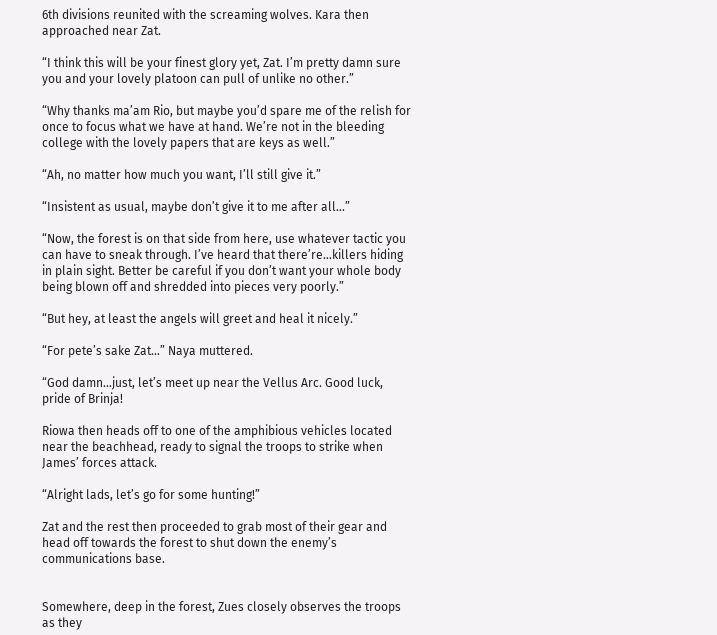6th divisions reunited with the screaming wolves. Kara then approached near Zat.

“I think this will be your finest glory yet, Zat. I’m pretty damn sure you and your lovely platoon can pull of unlike no other.”

“Why thanks ma’am Rio, but maybe you’d spare me of the relish for once to focus what we have at hand. We’re not in the bleeding college with the lovely papers that are keys as well.”

“Ah, no matter how much you want, I’ll still give it.”

“Insistent as usual, maybe don’t give it to me after all…”

“Now, the forest is on that side from here, use whatever tactic you can have to sneak through. I’ve heard that there’re…killers hiding in plain sight. Better be careful if you don’t want your whole body being blown off and shredded into pieces very poorly.”

“But hey, at least the angels will greet and heal it nicely.”

“For pete’s sake Zat…” Naya muttered.

“God damn…just, let’s meet up near the Vellus Arc. Good luck, pride of Brinja!

Riowa then heads off to one of the amphibious vehicles located near the beachhead, ready to signal the troops to strike when James’ forces attack.

“Alright lads, let’s go for some hunting!”

Zat and the rest then proceeded to grab most of their gear and head off towards the forest to shut down the enemy’s communications base.


Somewhere, deep in the forest, Zues closely observes the troops as they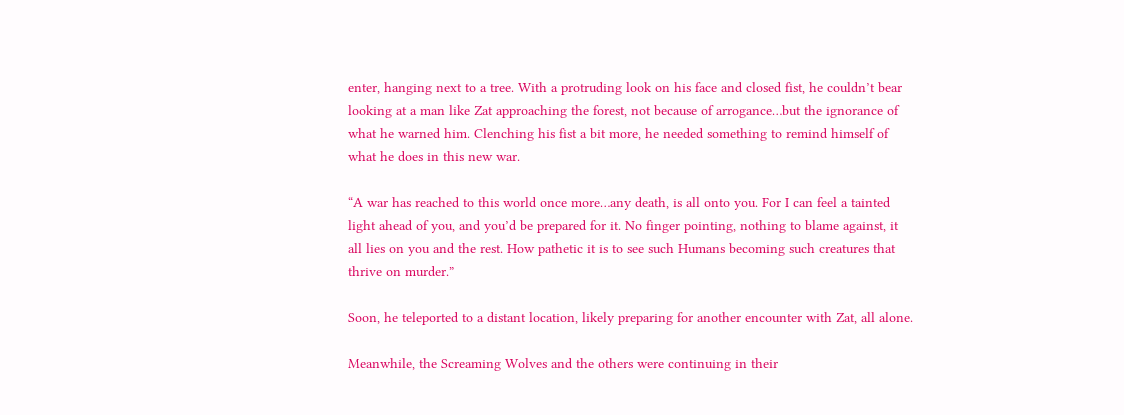enter, hanging next to a tree. With a protruding look on his face and closed fist, he couldn’t bear looking at a man like Zat approaching the forest, not because of arrogance…but the ignorance of what he warned him. Clenching his fist a bit more, he needed something to remind himself of what he does in this new war.

“A war has reached to this world once more…any death, is all onto you. For I can feel a tainted light ahead of you, and you’d be prepared for it. No finger pointing, nothing to blame against, it all lies on you and the rest. How pathetic it is to see such Humans becoming such creatures that thrive on murder.”

Soon, he teleported to a distant location, likely preparing for another encounter with Zat, all alone.

Meanwhile, the Screaming Wolves and the others were continuing in their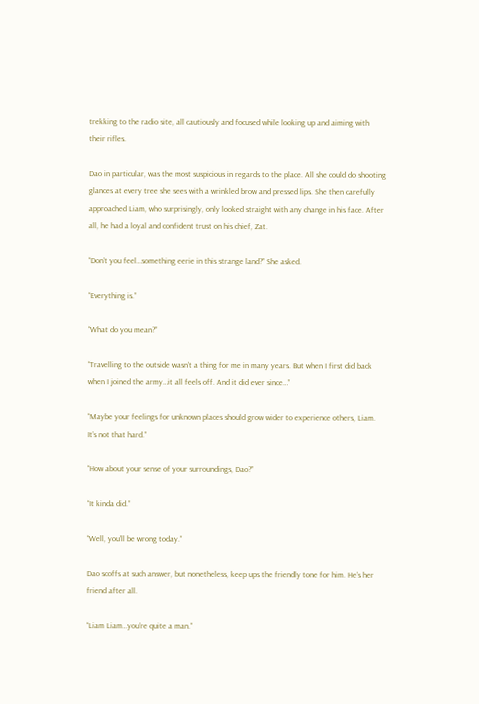trekking to the radio site, all cautiously and focused while looking up and aiming with their rifles.

Dao in particular, was the most suspicious in regards to the place. All she could do shooting glances at every tree she sees with a wrinkled brow and pressed lips. She then carefully approached Liam, who surprisingly, only looked straight with any change in his face. After all, he had a loyal and confident trust on his chief, Zat.

“Don’t you feel…something eerie in this strange land?” She asked.

“Everything is.”

“What do you mean?”

“Travelling to the outside wasn’t a thing for me in many years. But when I first did back when I joined the army…it all feels off. And it did ever since…”

“Maybe your feelings for unknown places should grow wider to experience others, Liam. It’s not that hard.”

“How about your sense of your surroundings, Dao?”

“It kinda did.”

“Well, you’ll be wrong today.”

Dao scoffs at such answer, but nonetheless, keep ups the friendly tone for him. He’s her friend after all.

“Liam Liam…you’re quite a man.”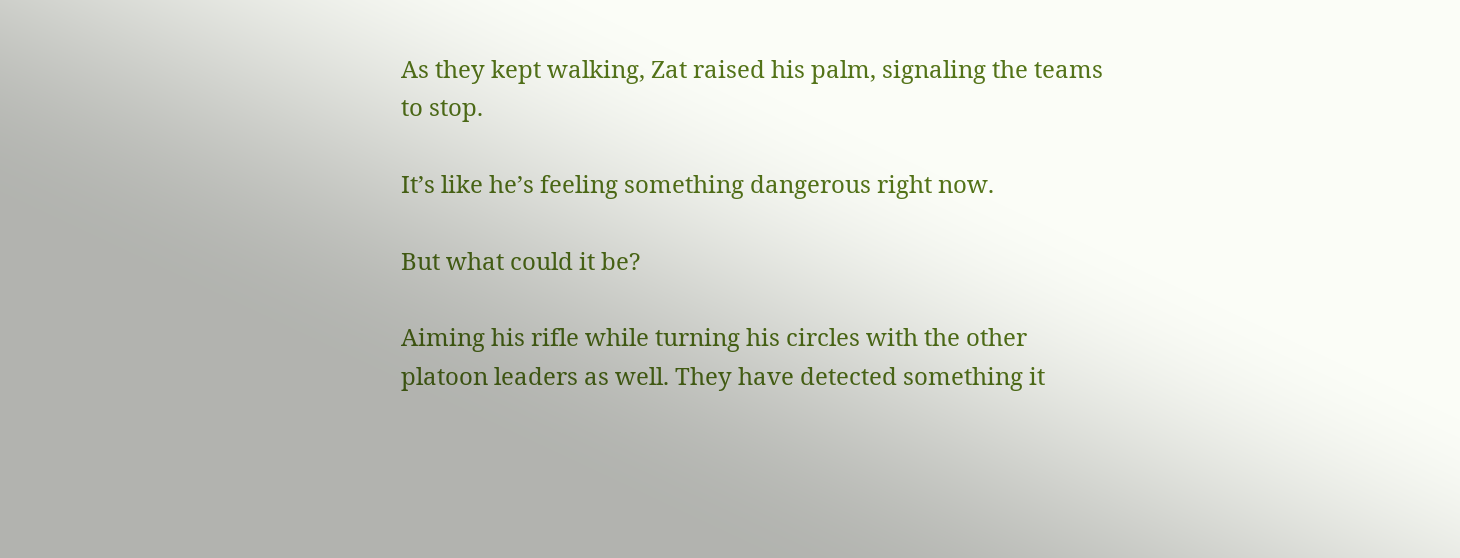As they kept walking, Zat raised his palm, signaling the teams to stop.

It’s like he’s feeling something dangerous right now.

But what could it be?

Aiming his rifle while turning his circles with the other platoon leaders as well. They have detected something it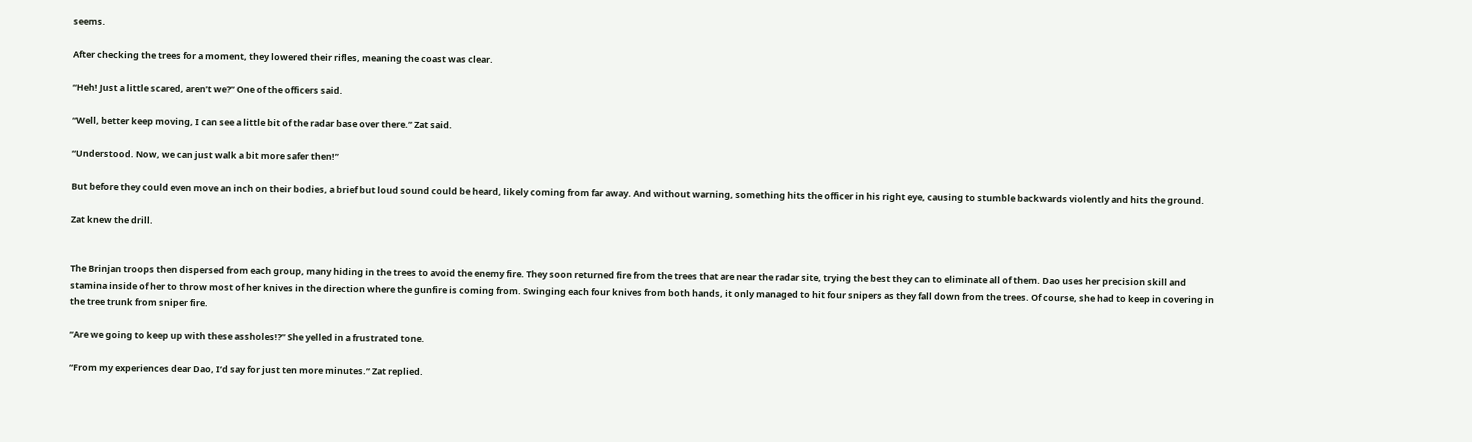seems.

After checking the trees for a moment, they lowered their rifles, meaning the coast was clear.

“Heh! Just a little scared, aren’t we?” One of the officers said.

“Well, better keep moving, I can see a little bit of the radar base over there.” Zat said.

“Understood. Now, we can just walk a bit more safer then!”

But before they could even move an inch on their bodies, a brief but loud sound could be heard, likely coming from far away. And without warning, something hits the officer in his right eye, causing to stumble backwards violently and hits the ground.

Zat knew the drill.


The Brinjan troops then dispersed from each group, many hiding in the trees to avoid the enemy fire. They soon returned fire from the trees that are near the radar site, trying the best they can to eliminate all of them. Dao uses her precision skill and stamina inside of her to throw most of her knives in the direction where the gunfire is coming from. Swinging each four knives from both hands, it only managed to hit four snipers as they fall down from the trees. Of course, she had to keep in covering in the tree trunk from sniper fire.

“Are we going to keep up with these assholes!?” She yelled in a frustrated tone.

“From my experiences dear Dao, I’d say for just ten more minutes.” Zat replied.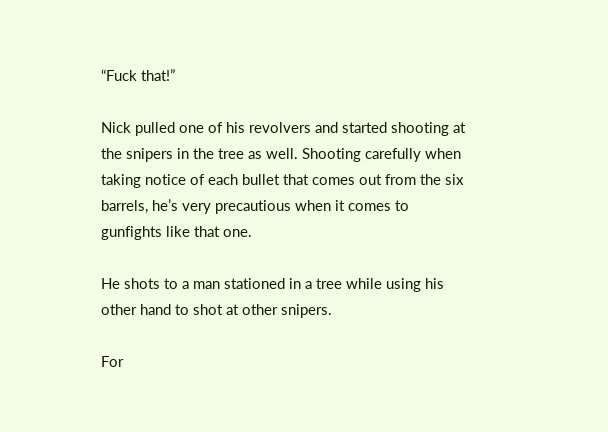“Fuck that!”

Nick pulled one of his revolvers and started shooting at the snipers in the tree as well. Shooting carefully when taking notice of each bullet that comes out from the six barrels, he’s very precautious when it comes to gunfights like that one.

He shots to a man stationed in a tree while using his other hand to shot at other snipers.

For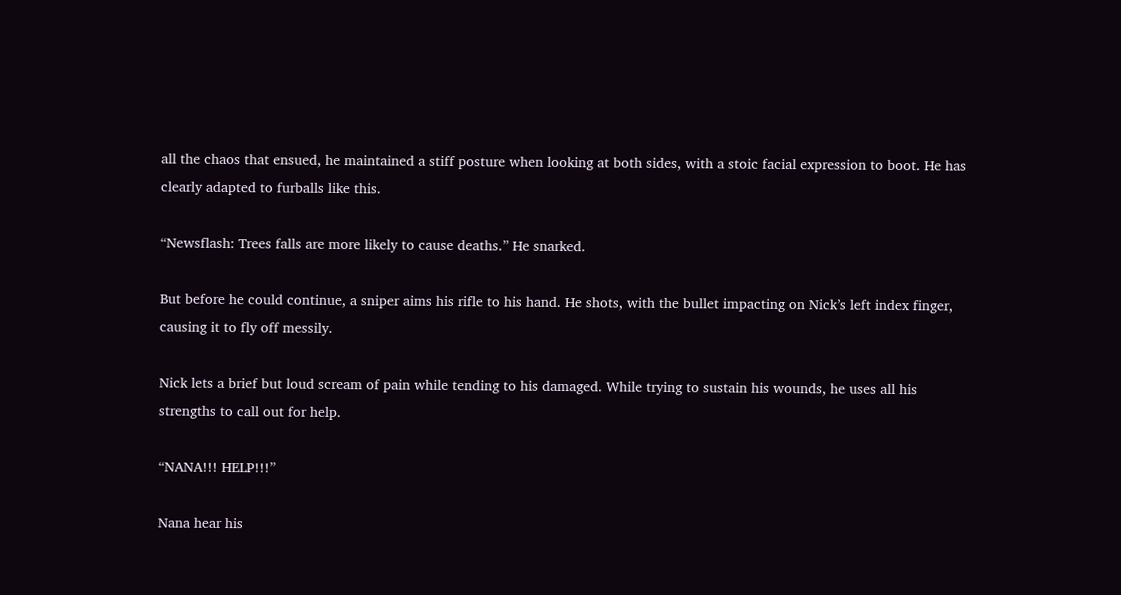all the chaos that ensued, he maintained a stiff posture when looking at both sides, with a stoic facial expression to boot. He has clearly adapted to furballs like this.

“Newsflash: Trees falls are more likely to cause deaths.” He snarked.

But before he could continue, a sniper aims his rifle to his hand. He shots, with the bullet impacting on Nick’s left index finger, causing it to fly off messily.

Nick lets a brief but loud scream of pain while tending to his damaged. While trying to sustain his wounds, he uses all his strengths to call out for help.

“NANA!!! HELP!!!”

Nana hear his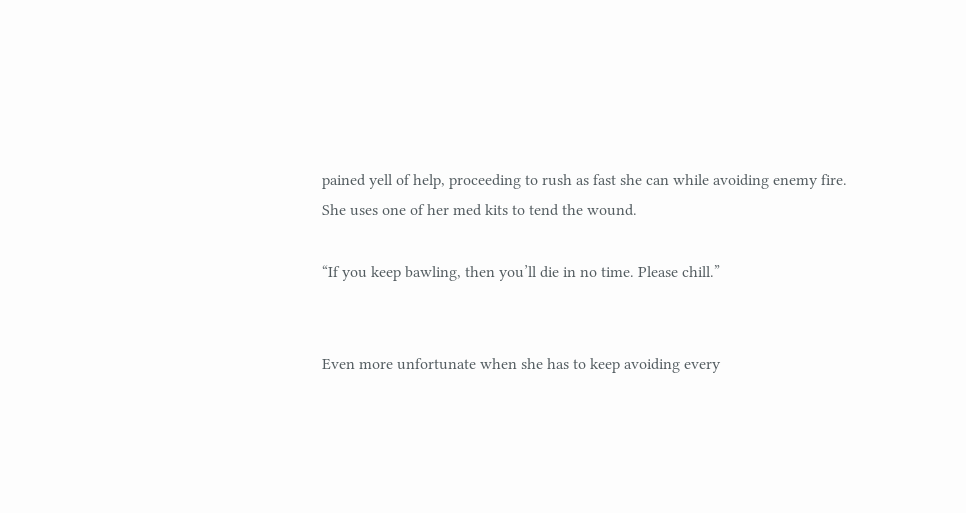pained yell of help, proceeding to rush as fast she can while avoiding enemy fire. She uses one of her med kits to tend the wound.

“If you keep bawling, then you’ll die in no time. Please chill.”


Even more unfortunate when she has to keep avoiding every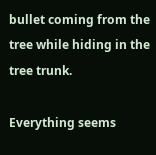bullet coming from the tree while hiding in the tree trunk.

Everything seems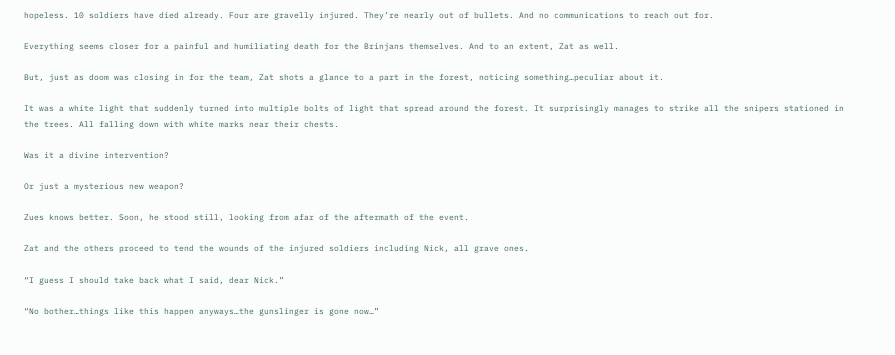hopeless. 10 soldiers have died already. Four are gravelly injured. They’re nearly out of bullets. And no communications to reach out for.

Everything seems closer for a painful and humiliating death for the Brinjans themselves. And to an extent, Zat as well.

But, just as doom was closing in for the team, Zat shots a glance to a part in the forest, noticing something…peculiar about it.

It was a white light that suddenly turned into multiple bolts of light that spread around the forest. It surprisingly manages to strike all the snipers stationed in the trees. All falling down with white marks near their chests.

Was it a divine intervention?

Or just a mysterious new weapon?

Zues knows better. Soon, he stood still, looking from afar of the aftermath of the event.

Zat and the others proceed to tend the wounds of the injured soldiers including Nick, all grave ones.

“I guess I should take back what I said, dear Nick.”

“No bother…things like this happen anyways…the gunslinger is gone now…”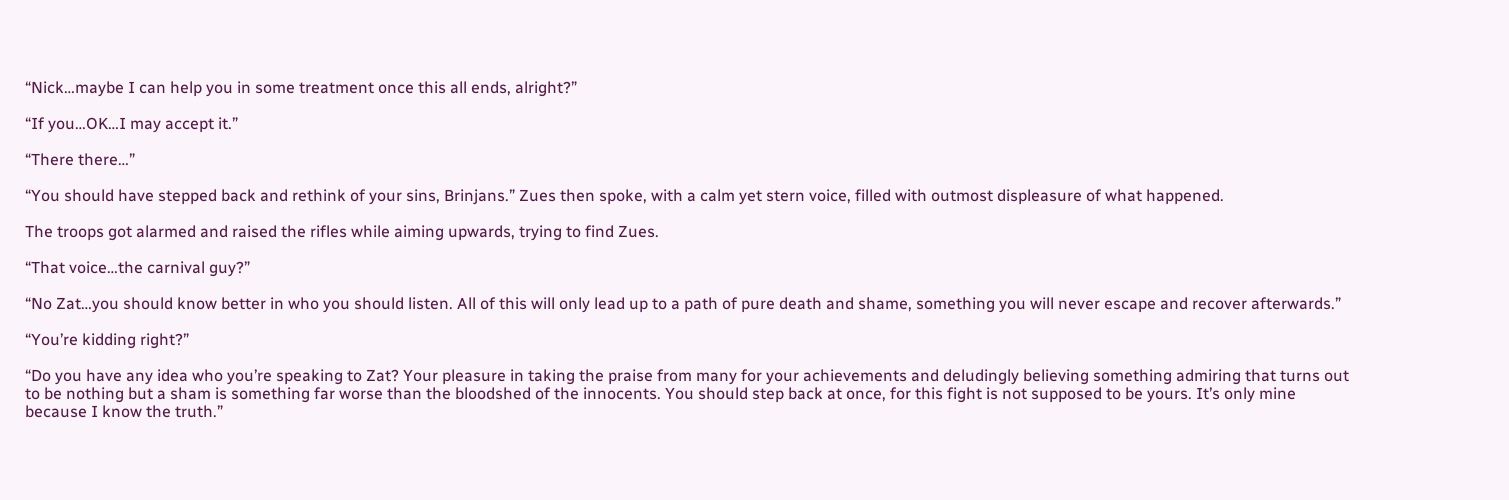“Nick…maybe I can help you in some treatment once this all ends, alright?”

“If you…OK…I may accept it.”

“There there…”

“You should have stepped back and rethink of your sins, Brinjans.” Zues then spoke, with a calm yet stern voice, filled with outmost displeasure of what happened.

The troops got alarmed and raised the rifles while aiming upwards, trying to find Zues.

“That voice…the carnival guy?”

“No Zat…you should know better in who you should listen. All of this will only lead up to a path of pure death and shame, something you will never escape and recover afterwards.”

“You’re kidding right?”

“Do you have any idea who you’re speaking to Zat? Your pleasure in taking the praise from many for your achievements and deludingly believing something admiring that turns out to be nothing but a sham is something far worse than the bloodshed of the innocents. You should step back at once, for this fight is not supposed to be yours. It’s only mine because I know the truth.”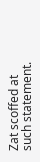Zat scoffed at such statement.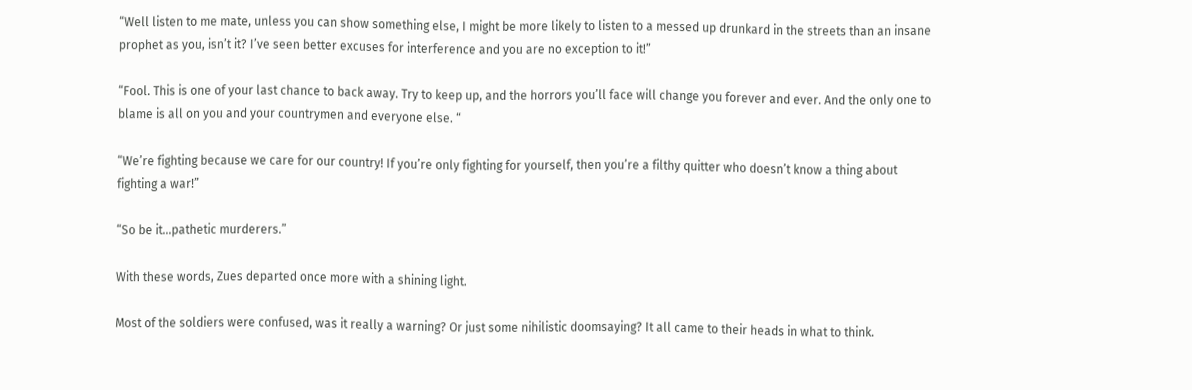“Well listen to me mate, unless you can show something else, I might be more likely to listen to a messed up drunkard in the streets than an insane prophet as you, isn’t it? I’ve seen better excuses for interference and you are no exception to it!”

“Fool. This is one of your last chance to back away. Try to keep up, and the horrors you’ll face will change you forever and ever. And the only one to blame is all on you and your countrymen and everyone else. “

“We’re fighting because we care for our country! If you’re only fighting for yourself, then you’re a filthy quitter who doesn’t know a thing about fighting a war!”

“So be it…pathetic murderers.”

With these words, Zues departed once more with a shining light.

Most of the soldiers were confused, was it really a warning? Or just some nihilistic doomsaying? It all came to their heads in what to think.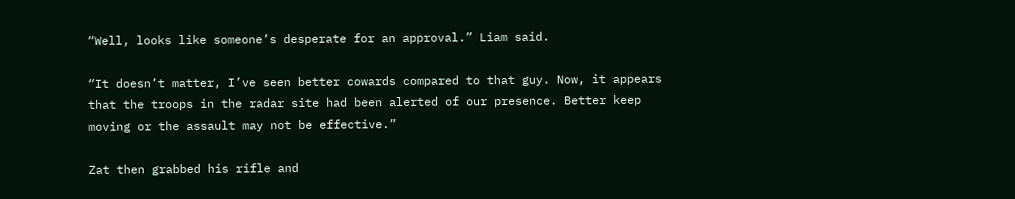“Well, looks like someone’s desperate for an approval.” Liam said.

“It doesn’t matter, I’ve seen better cowards compared to that guy. Now, it appears that the troops in the radar site had been alerted of our presence. Better keep moving or the assault may not be effective.”

Zat then grabbed his rifle and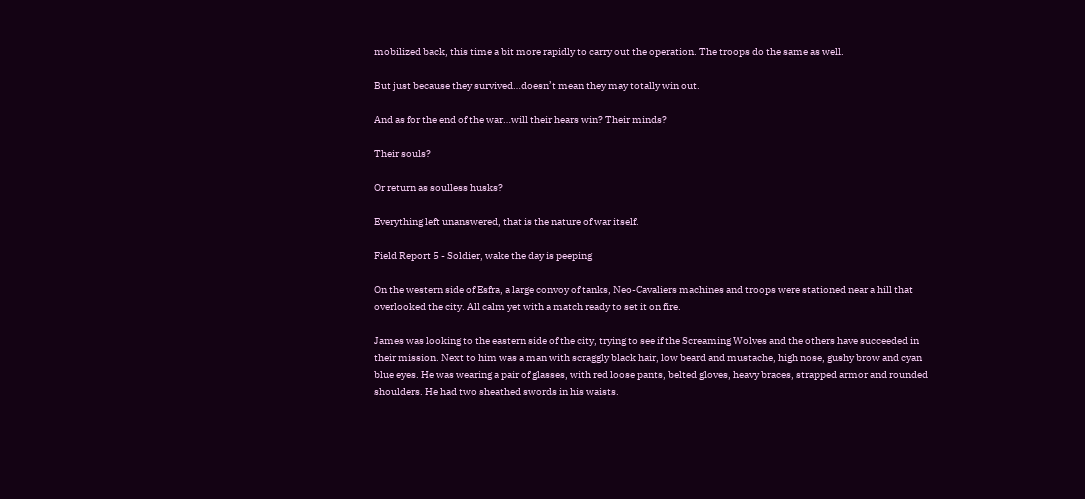mobilized back, this time a bit more rapidly to carry out the operation. The troops do the same as well.

But just because they survived…doesn’t mean they may totally win out.

And as for the end of the war…will their hears win? Their minds?

Their souls?

Or return as soulless husks?

Everything left unanswered, that is the nature of war itself.

Field Report 5 - Soldier, wake the day is peeping

On the western side of Esfra, a large convoy of tanks, Neo-Cavaliers machines and troops were stationed near a hill that overlooked the city. All calm yet with a match ready to set it on fire.

James was looking to the eastern side of the city, trying to see if the Screaming Wolves and the others have succeeded in their mission. Next to him was a man with scraggly black hair, low beard and mustache, high nose, gushy brow and cyan blue eyes. He was wearing a pair of glasses, with red loose pants, belted gloves, heavy braces, strapped armor and rounded shoulders. He had two sheathed swords in his waists.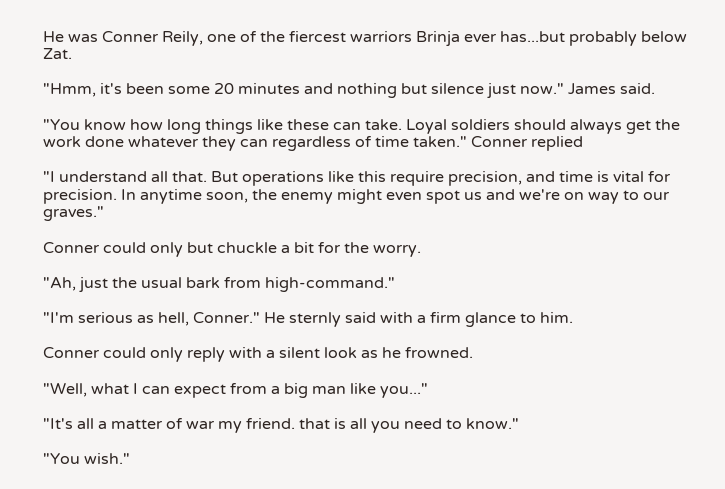He was Conner Reily, one of the fiercest warriors Brinja ever has...but probably below Zat.

"Hmm, it's been some 20 minutes and nothing but silence just now." James said.

"You know how long things like these can take. Loyal soldiers should always get the work done whatever they can regardless of time taken." Conner replied

"I understand all that. But operations like this require precision, and time is vital for precision. In anytime soon, the enemy might even spot us and we're on way to our graves."

Conner could only but chuckle a bit for the worry.

"Ah, just the usual bark from high-command."

"I'm serious as hell, Conner." He sternly said with a firm glance to him.

Conner could only reply with a silent look as he frowned.

"Well, what I can expect from a big man like you..."

"It's all a matter of war my friend. that is all you need to know."

"You wish."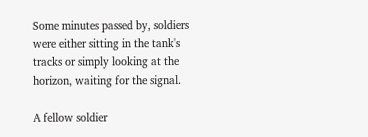Some minutes passed by, soldiers were either sitting in the tank's tracks or simply looking at the horizon, waiting for the signal.

A fellow soldier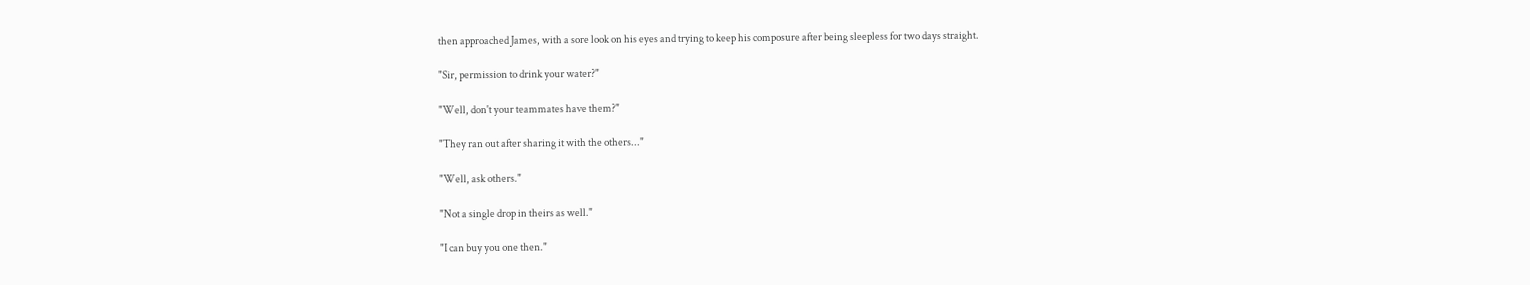then approached James, with a sore look on his eyes and trying to keep his composure after being sleepless for two days straight.

"Sir, permission to drink your water?"

"Well, don't your teammates have them?"

"They ran out after sharing it with the others..."

"Well, ask others."

"Not a single drop in theirs as well."

"I can buy you one then."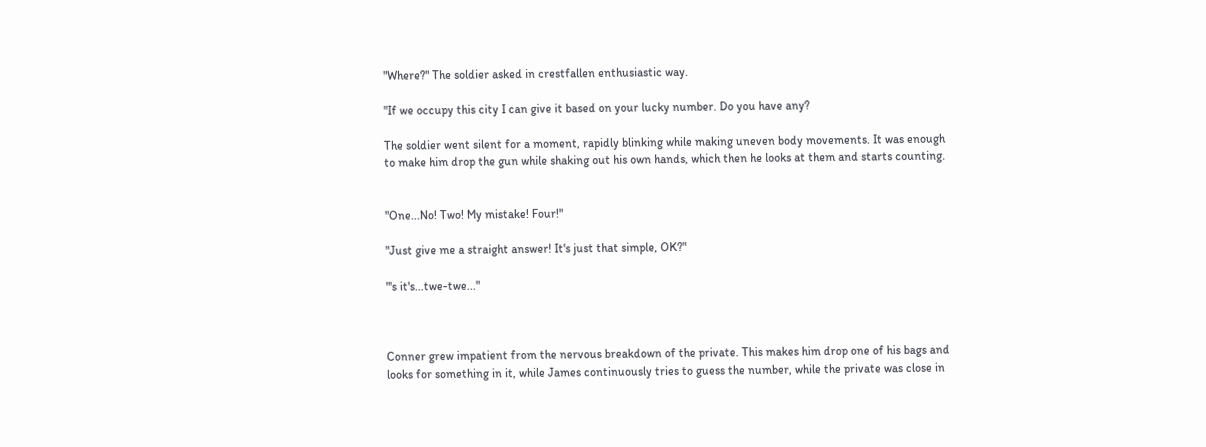"Where?" The soldier asked in crestfallen enthusiastic way.

"If we occupy this city I can give it based on your lucky number. Do you have any?

The soldier went silent for a moment, rapidly blinking while making uneven body movements. It was enough to make him drop the gun while shaking out his own hands, which then he looks at them and starts counting.


"One...No! Two! My mistake! Four!"

"Just give me a straight answer! It's just that simple, OK?"

"'s it's...twe-twe..."



Conner grew impatient from the nervous breakdown of the private. This makes him drop one of his bags and looks for something in it, while James continuously tries to guess the number, while the private was close in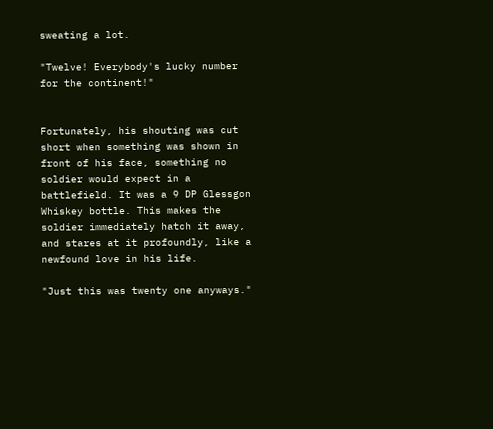sweating a lot.

"Twelve! Everybody's lucky number for the continent!"


Fortunately, his shouting was cut short when something was shown in front of his face, something no soldier would expect in a battlefield. It was a 9 DP Glessgon Whiskey bottle. This makes the soldier immediately hatch it away, and stares at it profoundly, like a newfound love in his life.

"Just this was twenty one anyways."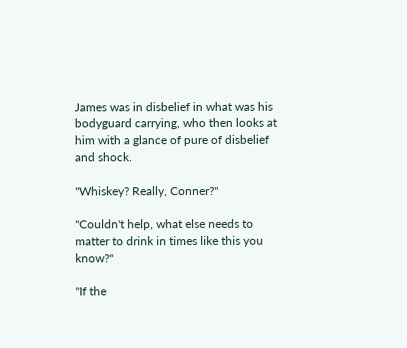James was in disbelief in what was his bodyguard carrying, who then looks at him with a glance of pure of disbelief and shock.

"Whiskey? Really, Conner?"

"Couldn't help, what else needs to matter to drink in times like this you know?"

"If the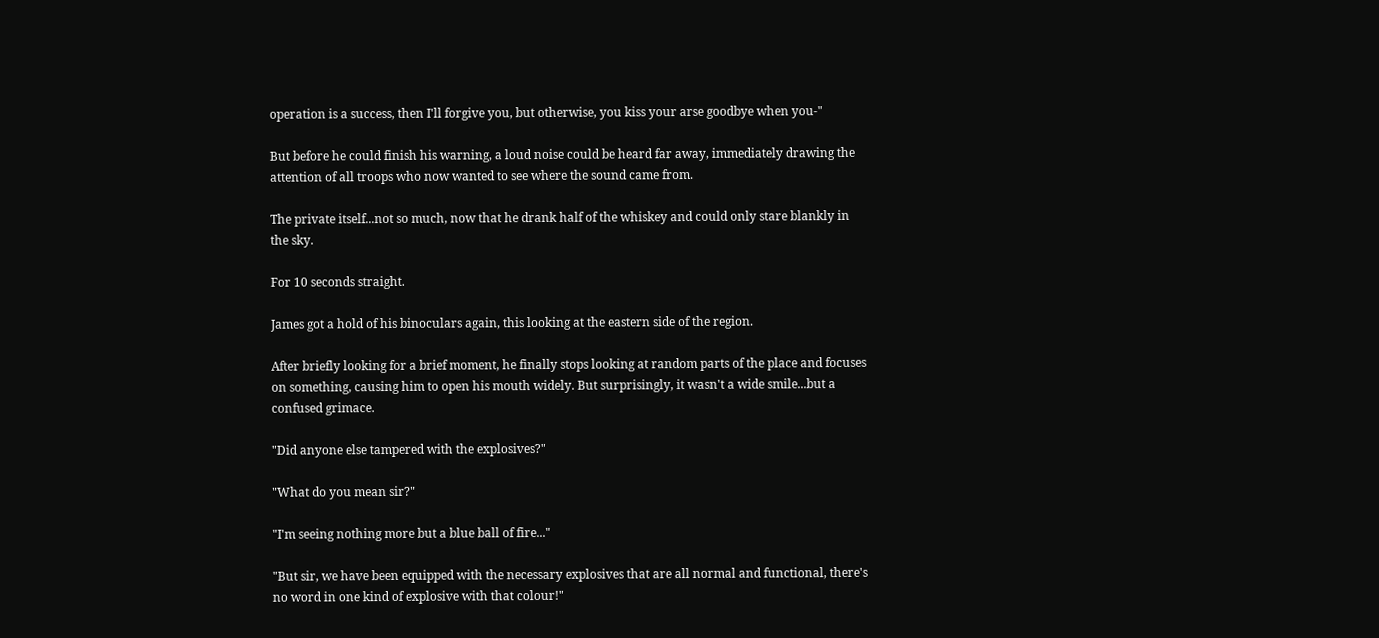operation is a success, then I'll forgive you, but otherwise, you kiss your arse goodbye when you-"

But before he could finish his warning, a loud noise could be heard far away, immediately drawing the attention of all troops who now wanted to see where the sound came from.

The private itself...not so much, now that he drank half of the whiskey and could only stare blankly in the sky.

For 10 seconds straight.

James got a hold of his binoculars again, this looking at the eastern side of the region.

After briefly looking for a brief moment, he finally stops looking at random parts of the place and focuses on something, causing him to open his mouth widely. But surprisingly, it wasn't a wide smile...but a confused grimace.

"Did anyone else tampered with the explosives?"

"What do you mean sir?"

"I'm seeing nothing more but a blue ball of fire..."

"But sir, we have been equipped with the necessary explosives that are all normal and functional, there's no word in one kind of explosive with that colour!"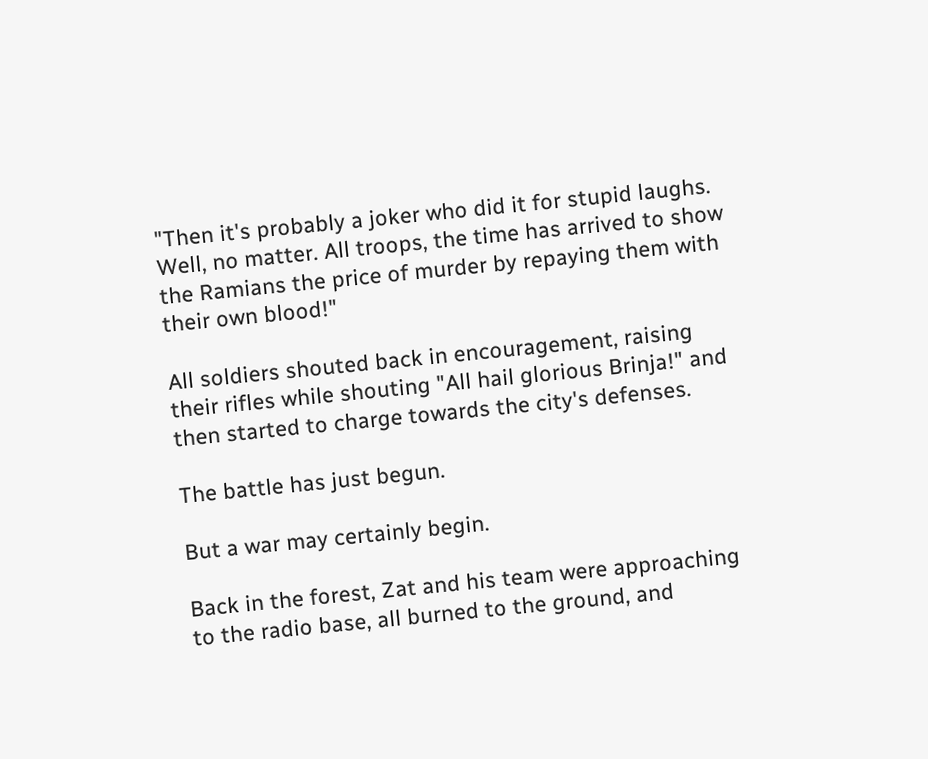"Then it's probably a joker who did it for stupid laughs. Well, no matter. All troops, the time has arrived to show the Ramians the price of murder by repaying them with their own blood!"

All soldiers shouted back in encouragement, raising their rifles while shouting "All hail glorious Brinja!" and then started to charge towards the city's defenses.

The battle has just begun.

But a war may certainly begin.

Back in the forest, Zat and his team were approaching to the radio base, all burned to the ground, and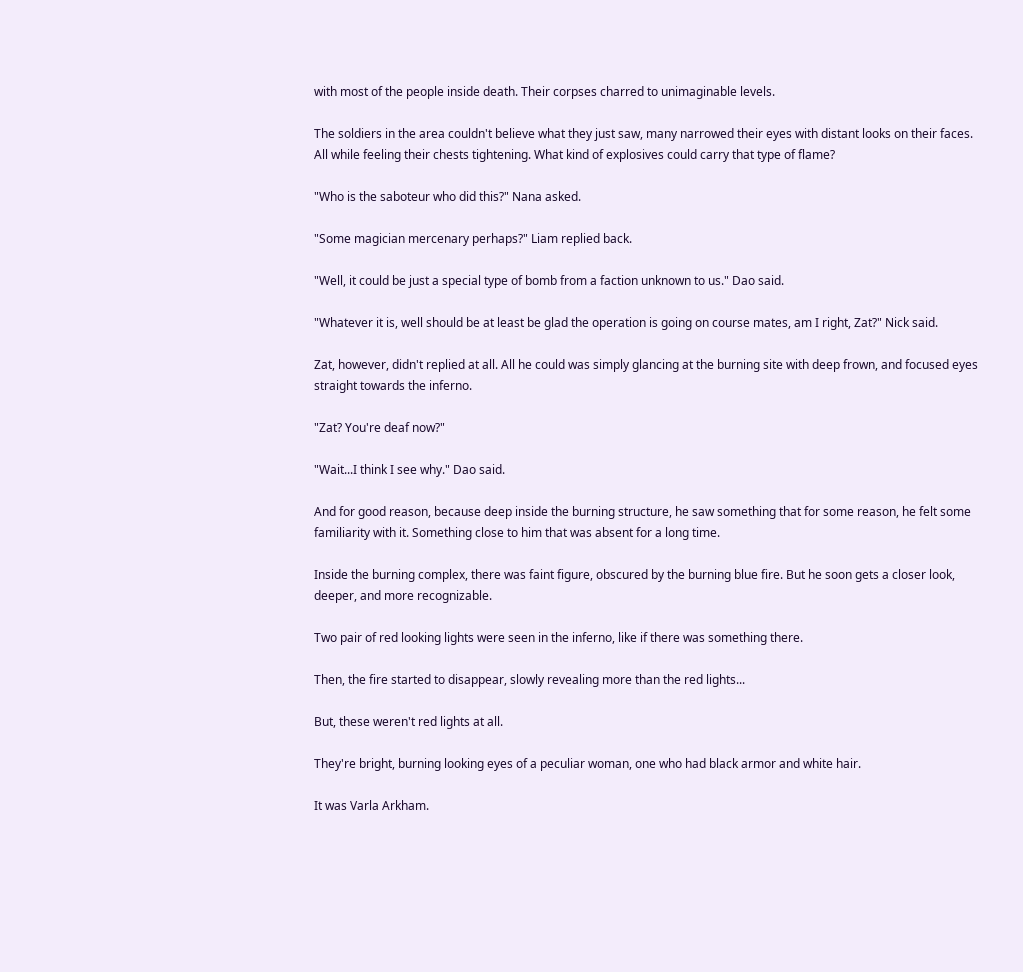with most of the people inside death. Their corpses charred to unimaginable levels.

The soldiers in the area couldn't believe what they just saw, many narrowed their eyes with distant looks on their faces. All while feeling their chests tightening. What kind of explosives could carry that type of flame?

"Who is the saboteur who did this?" Nana asked.

"Some magician mercenary perhaps?" Liam replied back.

"Well, it could be just a special type of bomb from a faction unknown to us." Dao said.

"Whatever it is, well should be at least be glad the operation is going on course mates, am I right, Zat?" Nick said.

Zat, however, didn't replied at all. All he could was simply glancing at the burning site with deep frown, and focused eyes straight towards the inferno.

"Zat? You're deaf now?"

"Wait...I think I see why." Dao said.

And for good reason, because deep inside the burning structure, he saw something that for some reason, he felt some familiarity with it. Something close to him that was absent for a long time.

Inside the burning complex, there was faint figure, obscured by the burning blue fire. But he soon gets a closer look, deeper, and more recognizable.

Two pair of red looking lights were seen in the inferno, like if there was something there.

Then, the fire started to disappear, slowly revealing more than the red lights...

But, these weren't red lights at all.

They're bright, burning looking eyes of a peculiar woman, one who had black armor and white hair.

It was Varla Arkham.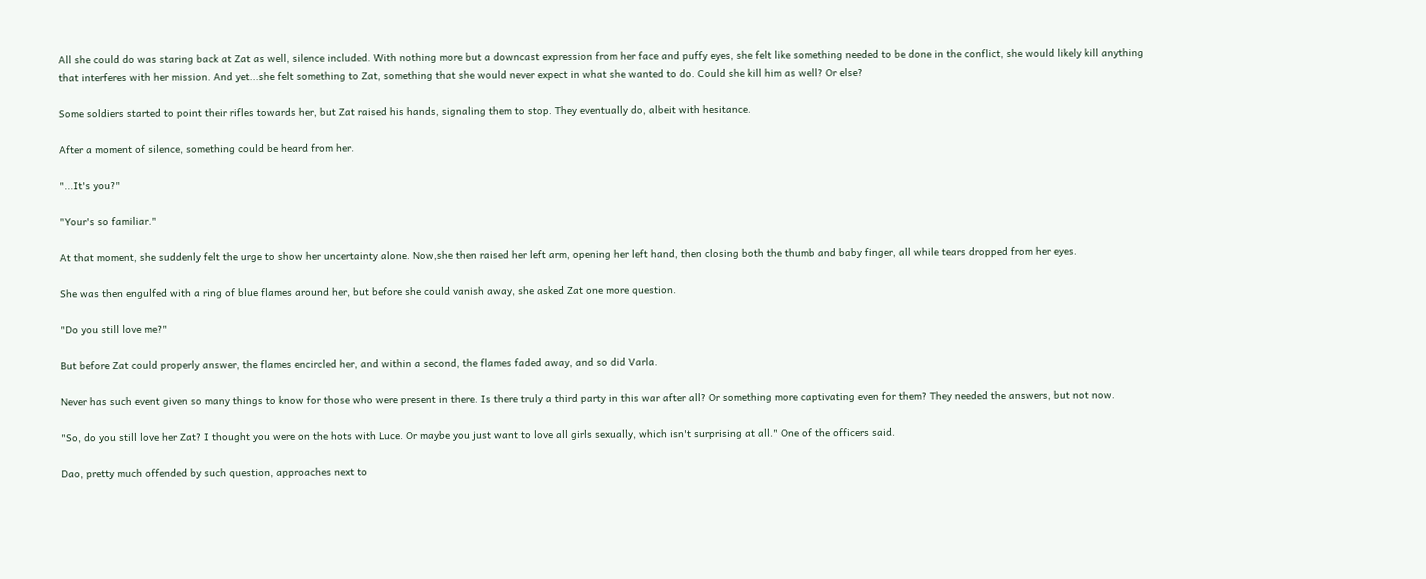All she could do was staring back at Zat as well, silence included. With nothing more but a downcast expression from her face and puffy eyes, she felt like something needed to be done in the conflict, she would likely kill anything that interferes with her mission. And yet...she felt something to Zat, something that she would never expect in what she wanted to do. Could she kill him as well? Or else?

Some soldiers started to point their rifles towards her, but Zat raised his hands, signaling them to stop. They eventually do, albeit with hesitance.

After a moment of silence, something could be heard from her.

"...It's you?"

"Your's so familiar."

At that moment, she suddenly felt the urge to show her uncertainty alone. Now,she then raised her left arm, opening her left hand, then closing both the thumb and baby finger, all while tears dropped from her eyes.

She was then engulfed with a ring of blue flames around her, but before she could vanish away, she asked Zat one more question.

"Do you still love me?"

But before Zat could properly answer, the flames encircled her, and within a second, the flames faded away, and so did Varla.

Never has such event given so many things to know for those who were present in there. Is there truly a third party in this war after all? Or something more captivating even for them? They needed the answers, but not now.

"So, do you still love her Zat? I thought you were on the hots with Luce. Or maybe you just want to love all girls sexually, which isn't surprising at all." One of the officers said.

Dao, pretty much offended by such question, approaches next to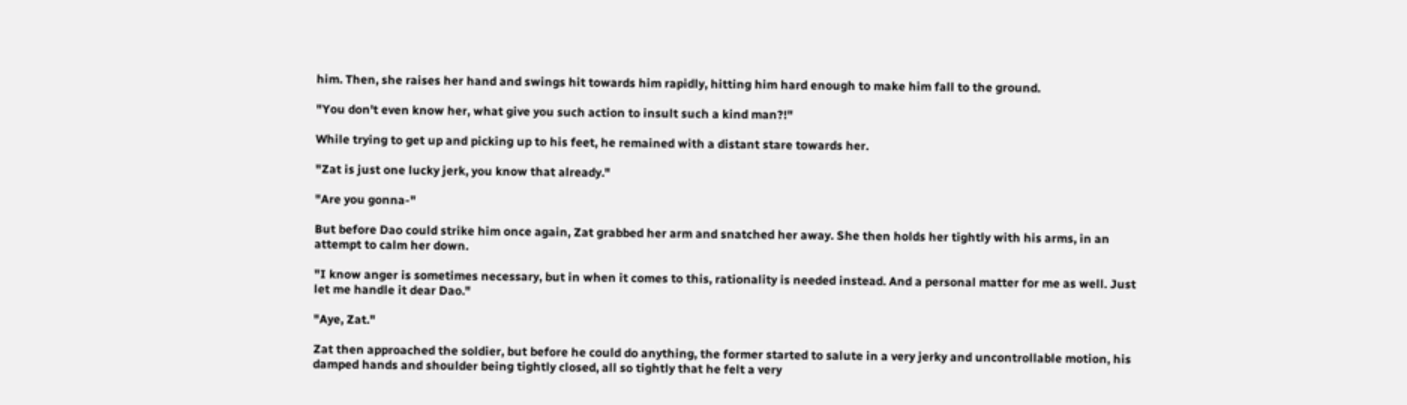him. Then, she raises her hand and swings hit towards him rapidly, hitting him hard enough to make him fall to the ground.

"You don't even know her, what give you such action to insult such a kind man?!"

While trying to get up and picking up to his feet, he remained with a distant stare towards her.

"Zat is just one lucky jerk, you know that already."

"Are you gonna-"

But before Dao could strike him once again, Zat grabbed her arm and snatched her away. She then holds her tightly with his arms, in an attempt to calm her down.

"I know anger is sometimes necessary, but in when it comes to this, rationality is needed instead. And a personal matter for me as well. Just let me handle it dear Dao."

"Aye, Zat."

Zat then approached the soldier, but before he could do anything, the former started to salute in a very jerky and uncontrollable motion, his damped hands and shoulder being tightly closed, all so tightly that he felt a very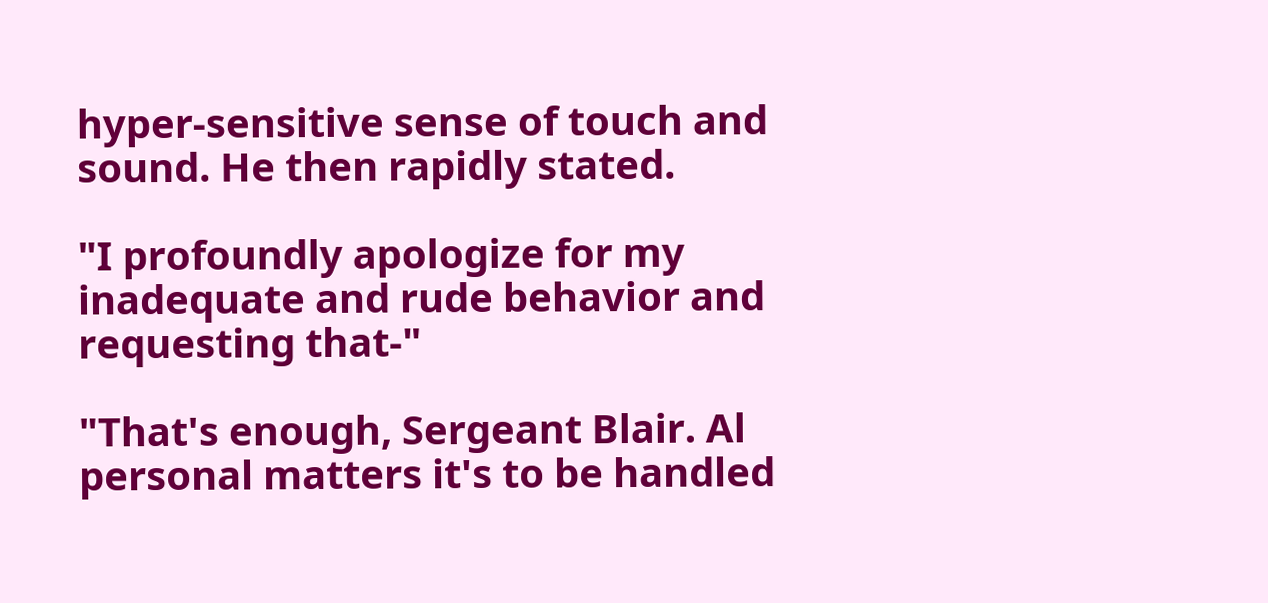hyper-sensitive sense of touch and sound. He then rapidly stated.

"I profoundly apologize for my inadequate and rude behavior and requesting that-"

"That's enough, Sergeant Blair. Al personal matters it's to be handled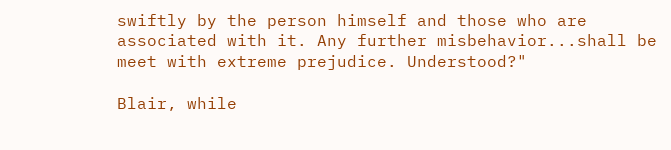swiftly by the person himself and those who are associated with it. Any further misbehavior...shall be meet with extreme prejudice. Understood?"

Blair, while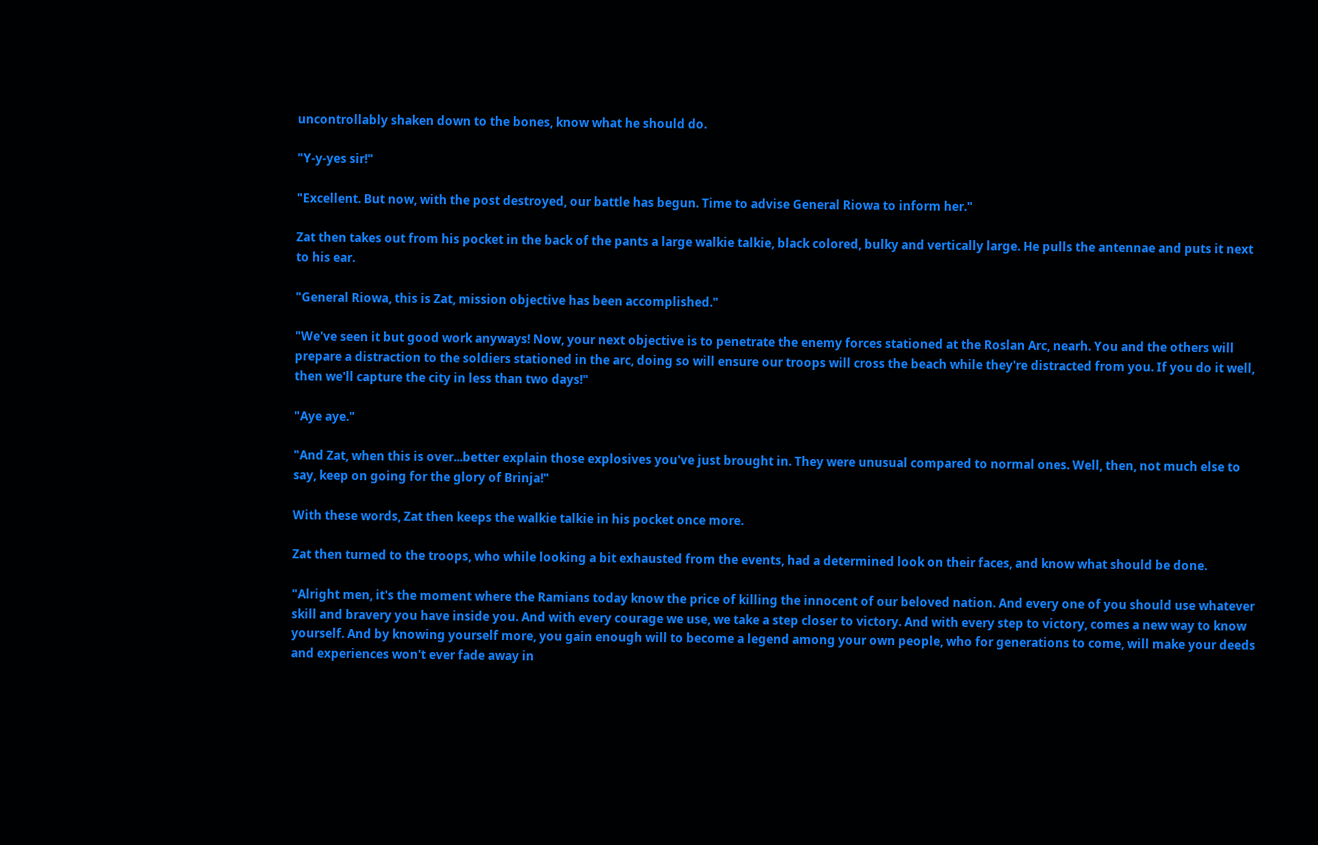uncontrollably shaken down to the bones, know what he should do.

"Y-y-yes sir!"

"Excellent. But now, with the post destroyed, our battle has begun. Time to advise General Riowa to inform her."

Zat then takes out from his pocket in the back of the pants a large walkie talkie, black colored, bulky and vertically large. He pulls the antennae and puts it next to his ear.

"General Riowa, this is Zat, mission objective has been accomplished."

"We've seen it but good work anyways! Now, your next objective is to penetrate the enemy forces stationed at the Roslan Arc, nearh. You and the others will prepare a distraction to the soldiers stationed in the arc, doing so will ensure our troops will cross the beach while they're distracted from you. If you do it well, then we'll capture the city in less than two days!"

"Aye aye."

"And Zat, when this is over...better explain those explosives you've just brought in. They were unusual compared to normal ones. Well, then, not much else to say, keep on going for the glory of Brinja!"

With these words, Zat then keeps the walkie talkie in his pocket once more.

Zat then turned to the troops, who while looking a bit exhausted from the events, had a determined look on their faces, and know what should be done.

"Alright men, it's the moment where the Ramians today know the price of killing the innocent of our beloved nation. And every one of you should use whatever skill and bravery you have inside you. And with every courage we use, we take a step closer to victory. And with every step to victory, comes a new way to know yourself. And by knowing yourself more, you gain enough will to become a legend among your own people, who for generations to come, will make your deeds and experiences won't ever fade away in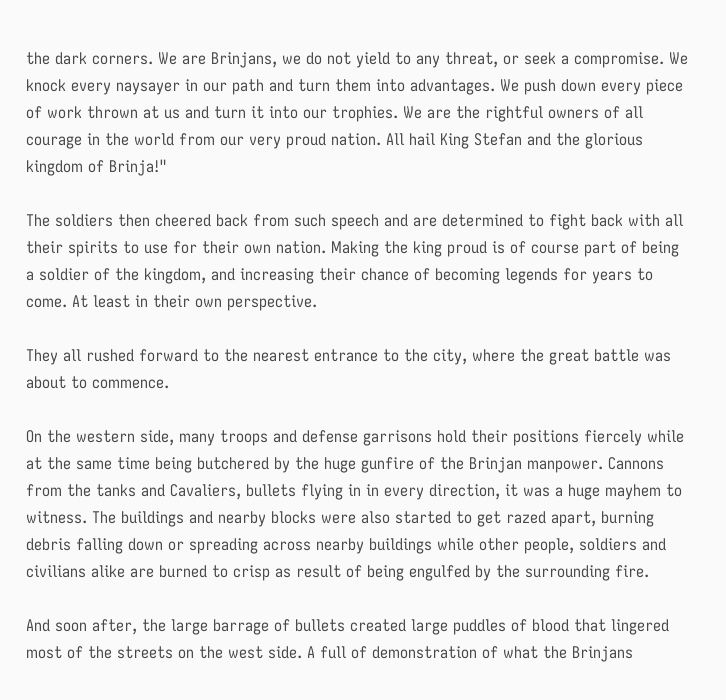the dark corners. We are Brinjans, we do not yield to any threat, or seek a compromise. We knock every naysayer in our path and turn them into advantages. We push down every piece of work thrown at us and turn it into our trophies. We are the rightful owners of all courage in the world from our very proud nation. All hail King Stefan and the glorious kingdom of Brinja!"

The soldiers then cheered back from such speech and are determined to fight back with all their spirits to use for their own nation. Making the king proud is of course part of being a soldier of the kingdom, and increasing their chance of becoming legends for years to come. At least in their own perspective.

They all rushed forward to the nearest entrance to the city, where the great battle was about to commence.

On the western side, many troops and defense garrisons hold their positions fiercely while at the same time being butchered by the huge gunfire of the Brinjan manpower. Cannons from the tanks and Cavaliers, bullets flying in in every direction, it was a huge mayhem to witness. The buildings and nearby blocks were also started to get razed apart, burning debris falling down or spreading across nearby buildings while other people, soldiers and civilians alike are burned to crisp as result of being engulfed by the surrounding fire.

And soon after, the large barrage of bullets created large puddles of blood that lingered most of the streets on the west side. A full of demonstration of what the Brinjans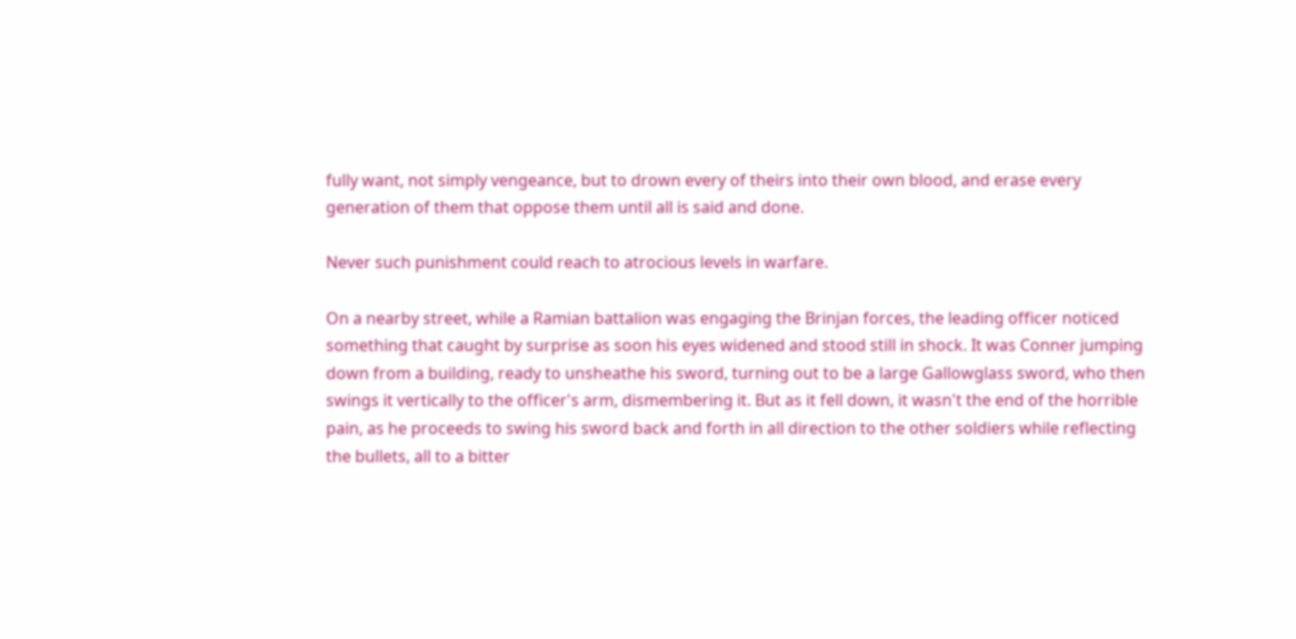fully want, not simply vengeance, but to drown every of theirs into their own blood, and erase every generation of them that oppose them until all is said and done.

Never such punishment could reach to atrocious levels in warfare.

On a nearby street, while a Ramian battalion was engaging the Brinjan forces, the leading officer noticed something that caught by surprise as soon his eyes widened and stood still in shock. It was Conner jumping down from a building, ready to unsheathe his sword, turning out to be a large Gallowglass sword, who then swings it vertically to the officer's arm, dismembering it. But as it fell down, it wasn't the end of the horrible pain, as he proceeds to swing his sword back and forth in all direction to the other soldiers while reflecting the bullets, all to a bitter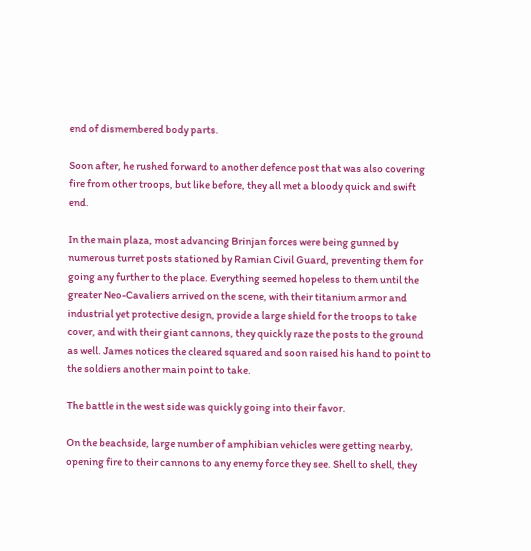end of dismembered body parts.

Soon after, he rushed forward to another defence post that was also covering fire from other troops, but like before, they all met a bloody quick and swift end.

In the main plaza, most advancing Brinjan forces were being gunned by numerous turret posts stationed by Ramian Civil Guard, preventing them for going any further to the place. Everything seemed hopeless to them until the greater Neo-Cavaliers arrived on the scene, with their titanium armor and industrial yet protective design, provide a large shield for the troops to take cover, and with their giant cannons, they quickly raze the posts to the ground as well. James notices the cleared squared and soon raised his hand to point to the soldiers another main point to take.

The battle in the west side was quickly going into their favor.

On the beachside, large number of amphibian vehicles were getting nearby, opening fire to their cannons to any enemy force they see. Shell to shell, they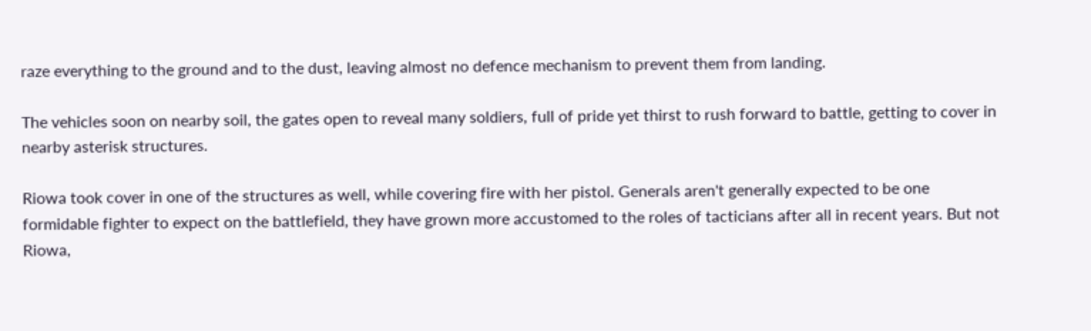raze everything to the ground and to the dust, leaving almost no defence mechanism to prevent them from landing.

The vehicles soon on nearby soil, the gates open to reveal many soldiers, full of pride yet thirst to rush forward to battle, getting to cover in nearby asterisk structures.

Riowa took cover in one of the structures as well, while covering fire with her pistol. Generals aren't generally expected to be one formidable fighter to expect on the battlefield, they have grown more accustomed to the roles of tacticians after all in recent years. But not Riowa,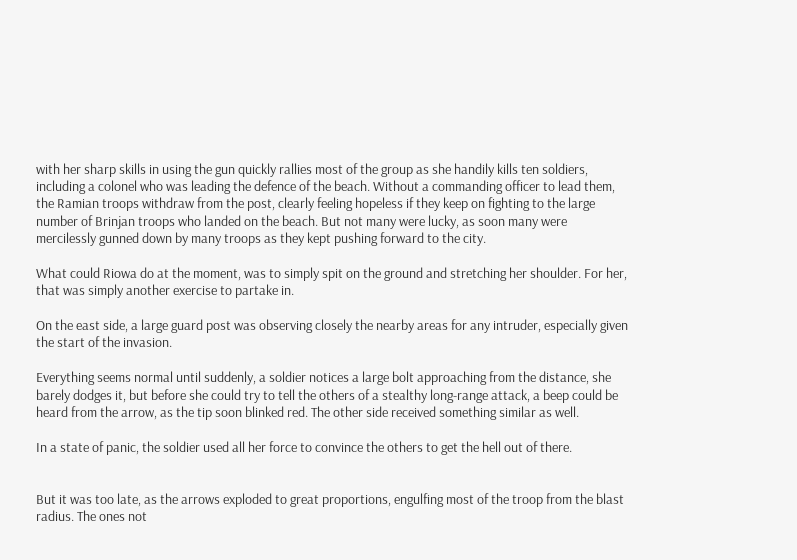with her sharp skills in using the gun quickly rallies most of the group as she handily kills ten soldiers, including a colonel who was leading the defence of the beach. Without a commanding officer to lead them, the Ramian troops withdraw from the post, clearly feeling hopeless if they keep on fighting to the large number of Brinjan troops who landed on the beach. But not many were lucky, as soon many were mercilessly gunned down by many troops as they kept pushing forward to the city.

What could Riowa do at the moment, was to simply spit on the ground and stretching her shoulder. For her, that was simply another exercise to partake in.

On the east side, a large guard post was observing closely the nearby areas for any intruder, especially given the start of the invasion.

Everything seems normal until suddenly, a soldier notices a large bolt approaching from the distance, she barely dodges it, but before she could try to tell the others of a stealthy long-range attack, a beep could be heard from the arrow, as the tip soon blinked red. The other side received something similar as well.

In a state of panic, the soldier used all her force to convince the others to get the hell out of there.


But it was too late, as the arrows exploded to great proportions, engulfing most of the troop from the blast radius. The ones not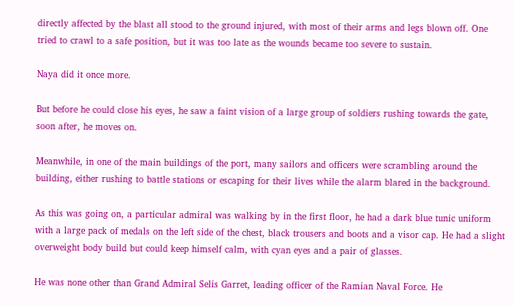directly affected by the blast all stood to the ground injured, with most of their arms and legs blown off. One tried to crawl to a safe position, but it was too late as the wounds became too severe to sustain.

Naya did it once more.

But before he could close his eyes, he saw a faint vision of a large group of soldiers rushing towards the gate, soon after, he moves on.

Meanwhile, in one of the main buildings of the port, many sailors and officers were scrambling around the building, either rushing to battle stations or escaping for their lives while the alarm blared in the background.

As this was going on, a particular admiral was walking by in the first floor, he had a dark blue tunic uniform with a large pack of medals on the left side of the chest, black trousers and boots and a visor cap. He had a slight overweight body build but could keep himself calm, with cyan eyes and a pair of glasses.

He was none other than Grand Admiral Selis Garret, leading officer of the Ramian Naval Force. He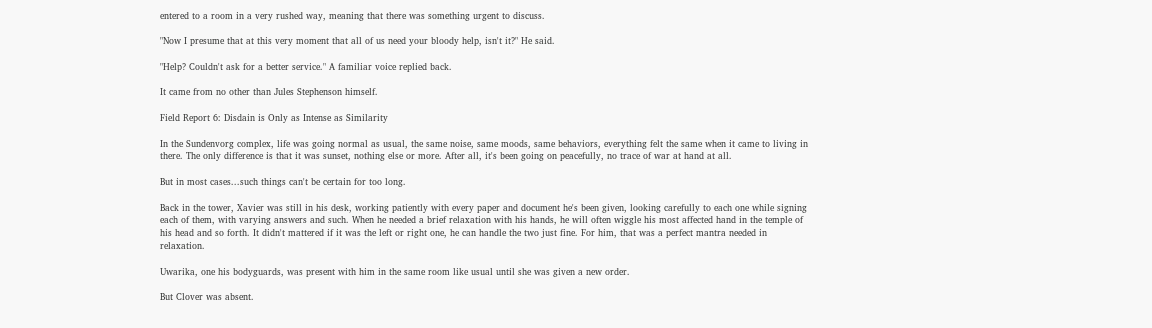entered to a room in a very rushed way, meaning that there was something urgent to discuss.

"Now I presume that at this very moment that all of us need your bloody help, isn't it?" He said.

"Help? Couldn't ask for a better service." A familiar voice replied back.

It came from no other than Jules Stephenson himself.

Field Report 6: Disdain is Only as Intense as Similarity

In the Sundenvorg complex, life was going normal as usual, the same noise, same moods, same behaviors, everything felt the same when it came to living in there. The only difference is that it was sunset, nothing else or more. After all, it's been going on peacefully, no trace of war at hand at all.

But in most cases...such things can't be certain for too long.

Back in the tower, Xavier was still in his desk, working patiently with every paper and document he's been given, looking carefully to each one while signing each of them, with varying answers and such. When he needed a brief relaxation with his hands, he will often wiggle his most affected hand in the temple of his head and so forth. It didn't mattered if it was the left or right one, he can handle the two just fine. For him, that was a perfect mantra needed in relaxation.

Uwarika, one his bodyguards, was present with him in the same room like usual until she was given a new order.

But Clover was absent.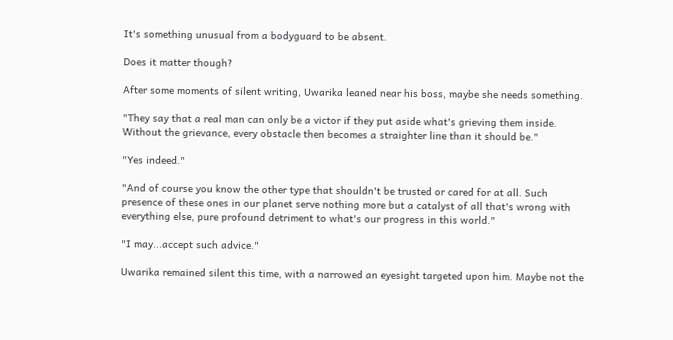It's something unusual from a bodyguard to be absent.

Does it matter though?

After some moments of silent writing, Uwarika leaned near his boss, maybe she needs something.

"They say that a real man can only be a victor if they put aside what's grieving them inside. Without the grievance, every obstacle then becomes a straighter line than it should be."

"Yes indeed."

"And of course you know the other type that shouldn't be trusted or cared for at all. Such presence of these ones in our planet serve nothing more but a catalyst of all that's wrong with everything else, pure profound detriment to what's our progress in this world."

"I may...accept such advice."

Uwarika remained silent this time, with a narrowed an eyesight targeted upon him. Maybe not the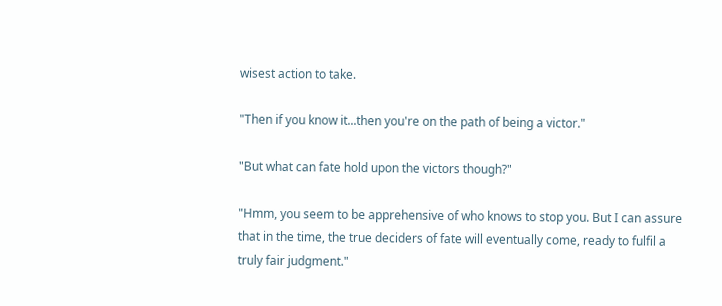wisest action to take.

"Then if you know it...then you're on the path of being a victor."

"But what can fate hold upon the victors though?"

"Hmm, you seem to be apprehensive of who knows to stop you. But I can assure that in the time, the true deciders of fate will eventually come, ready to fulfil a truly fair judgment."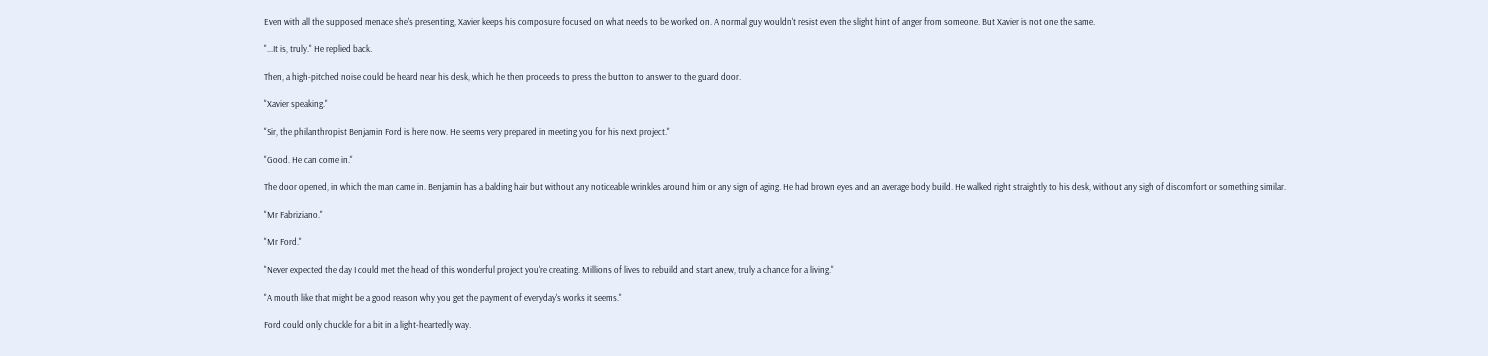Even with all the supposed menace she's presenting, Xavier keeps his composure focused on what needs to be worked on. A normal guy wouldn't resist even the slight hint of anger from someone. But Xavier is not one the same.

"...It is, truly." He replied back.

Then, a high-pitched noise could be heard near his desk, which he then proceeds to press the button to answer to the guard door.

"Xavier speaking."

"Sir, the philanthropist Benjamin Ford is here now. He seems very prepared in meeting you for his next project."

"Good. He can come in."

The door opened, in which the man came in. Benjamin has a balding hair but without any noticeable wrinkles around him or any sign of aging. He had brown eyes and an average body build. He walked right straightly to his desk, without any sigh of discomfort or something similar.

"Mr Fabriziano."

"Mr Ford."

"Never expected the day I could met the head of this wonderful project you're creating. Millions of lives to rebuild and start anew, truly a chance for a living."

"A mouth like that might be a good reason why you get the payment of everyday's works it seems."

Ford could only chuckle for a bit in a light-heartedly way.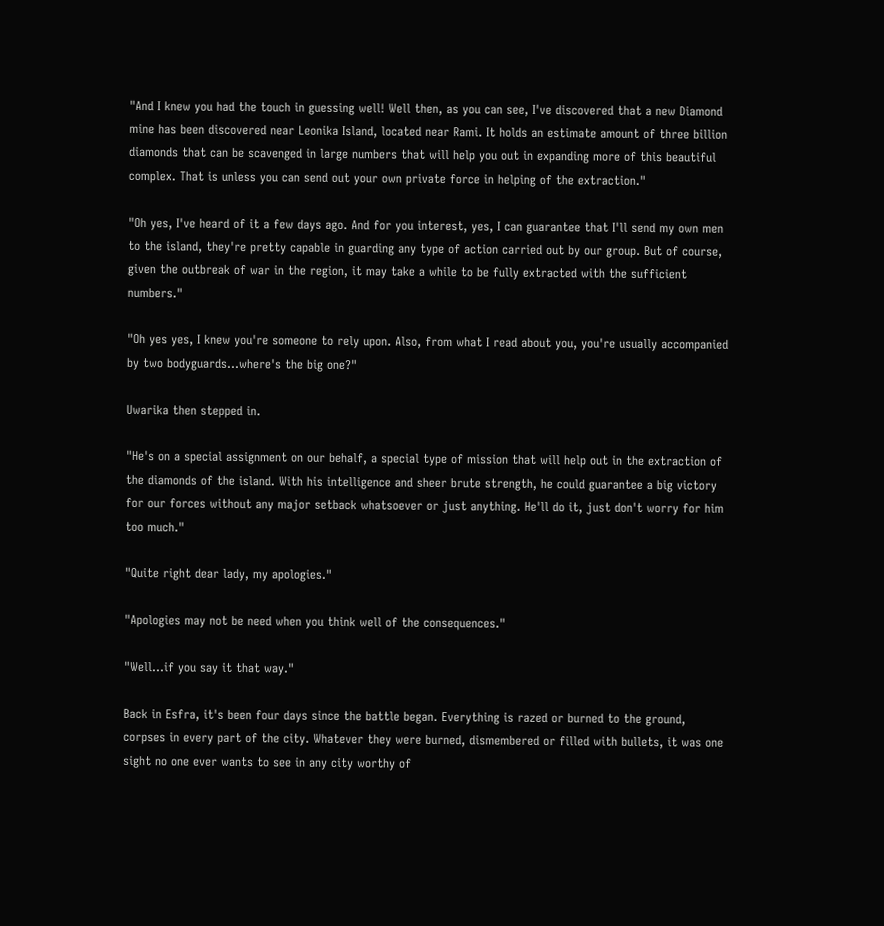"And I knew you had the touch in guessing well! Well then, as you can see, I've discovered that a new Diamond mine has been discovered near Leonika Island, located near Rami. It holds an estimate amount of three billion diamonds that can be scavenged in large numbers that will help you out in expanding more of this beautiful complex. That is unless you can send out your own private force in helping of the extraction."

"Oh yes, I've heard of it a few days ago. And for you interest, yes, I can guarantee that I'll send my own men to the island, they're pretty capable in guarding any type of action carried out by our group. But of course, given the outbreak of war in the region, it may take a while to be fully extracted with the sufficient numbers."

"Oh yes yes, I knew you're someone to rely upon. Also, from what I read about you, you're usually accompanied by two bodyguards...where's the big one?"

Uwarika then stepped in.

"He's on a special assignment on our behalf, a special type of mission that will help out in the extraction of the diamonds of the island. With his intelligence and sheer brute strength, he could guarantee a big victory for our forces without any major setback whatsoever or just anything. He'll do it, just don't worry for him too much."

"Quite right dear lady, my apologies."

"Apologies may not be need when you think well of the consequences."

"Well...if you say it that way."

Back in Esfra, it's been four days since the battle began. Everything is razed or burned to the ground, corpses in every part of the city. Whatever they were burned, dismembered or filled with bullets, it was one sight no one ever wants to see in any city worthy of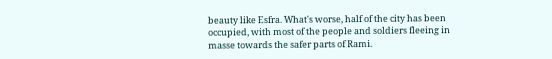beauty like Esfra. What's worse, half of the city has been occupied, with most of the people and soldiers fleeing in masse towards the safer parts of Rami.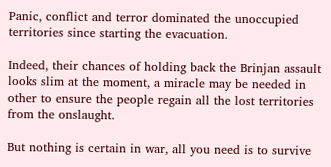Panic, conflict and terror dominated the unoccupied territories since starting the evacuation.

Indeed, their chances of holding back the Brinjan assault looks slim at the moment, a miracle may be needed in other to ensure the people regain all the lost territories from the onslaught.

But nothing is certain in war, all you need is to survive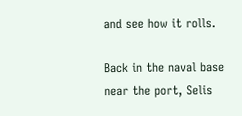and see how it rolls.

Back in the naval base near the port, Selis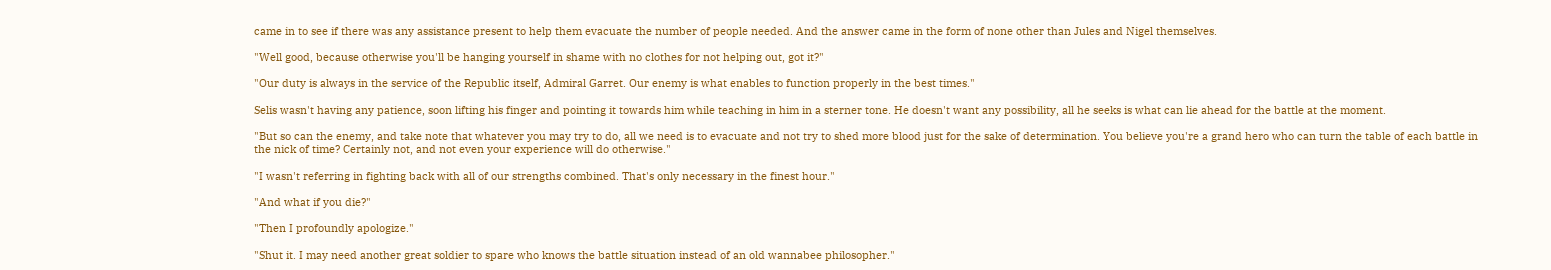came in to see if there was any assistance present to help them evacuate the number of people needed. And the answer came in the form of none other than Jules and Nigel themselves.

"Well good, because otherwise you'll be hanging yourself in shame with no clothes for not helping out, got it?"

"Our duty is always in the service of the Republic itself, Admiral Garret. Our enemy is what enables to function properly in the best times."

Selis wasn't having any patience, soon lifting his finger and pointing it towards him while teaching in him in a sterner tone. He doesn't want any possibility, all he seeks is what can lie ahead for the battle at the moment.

"But so can the enemy, and take note that whatever you may try to do, all we need is to evacuate and not try to shed more blood just for the sake of determination. You believe you're a grand hero who can turn the table of each battle in the nick of time? Certainly not, and not even your experience will do otherwise."

"I wasn't referring in fighting back with all of our strengths combined. That's only necessary in the finest hour."

"And what if you die?"

"Then I profoundly apologize."

"Shut it. I may need another great soldier to spare who knows the battle situation instead of an old wannabee philosopher."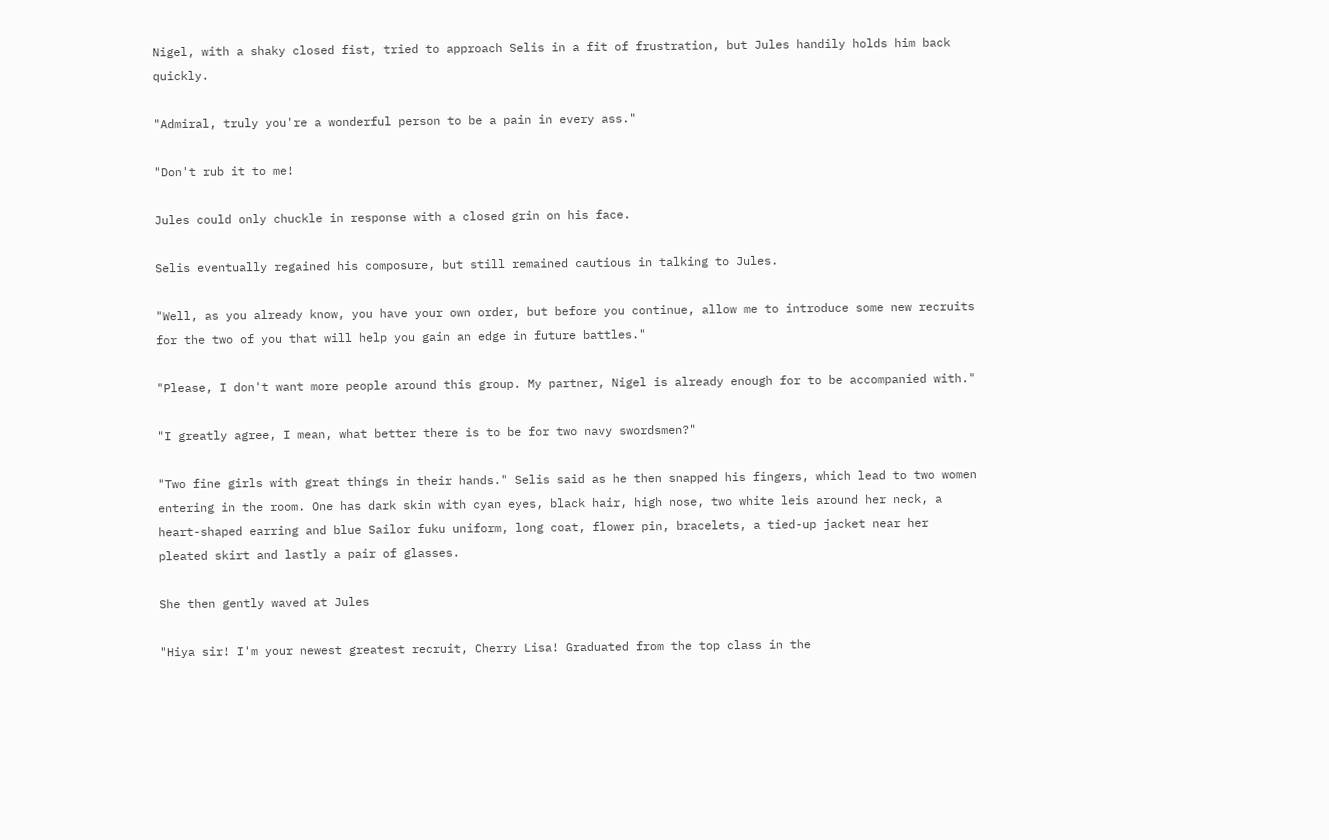Nigel, with a shaky closed fist, tried to approach Selis in a fit of frustration, but Jules handily holds him back quickly.

"Admiral, truly you're a wonderful person to be a pain in every ass."

"Don't rub it to me!

Jules could only chuckle in response with a closed grin on his face.

Selis eventually regained his composure, but still remained cautious in talking to Jules.

"Well, as you already know, you have your own order, but before you continue, allow me to introduce some new recruits for the two of you that will help you gain an edge in future battles."

"Please, I don't want more people around this group. My partner, Nigel is already enough for to be accompanied with."

"I greatly agree, I mean, what better there is to be for two navy swordsmen?"

"Two fine girls with great things in their hands." Selis said as he then snapped his fingers, which lead to two women entering in the room. One has dark skin with cyan eyes, black hair, high nose, two white leis around her neck, a heart-shaped earring and blue Sailor fuku uniform, long coat, flower pin, bracelets, a tied-up jacket near her pleated skirt and lastly a pair of glasses.

She then gently waved at Jules

"Hiya sir! I'm your newest greatest recruit, Cherry Lisa! Graduated from the top class in the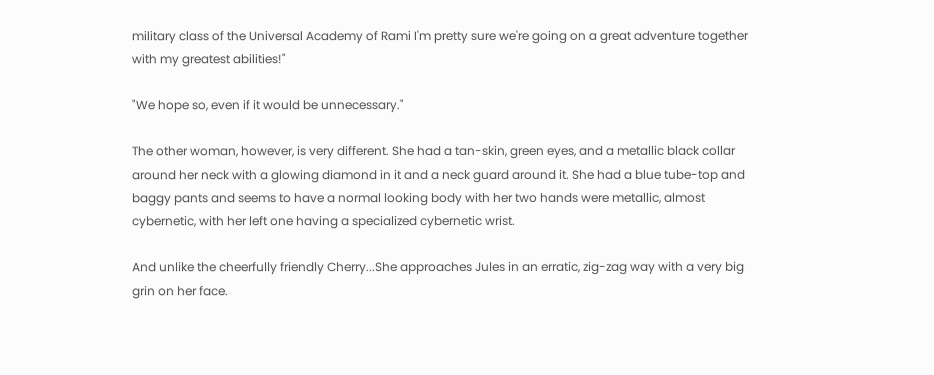military class of the Universal Academy of Rami I'm pretty sure we're going on a great adventure together with my greatest abilities!"

"We hope so, even if it would be unnecessary."

The other woman, however, is very different. She had a tan-skin, green eyes, and a metallic black collar around her neck with a glowing diamond in it and a neck guard around it. She had a blue tube-top and baggy pants and seems to have a normal looking body with her two hands were metallic, almost cybernetic, with her left one having a specialized cybernetic wrist.

And unlike the cheerfully friendly Cherry...She approaches Jules in an erratic, zig-zag way with a very big grin on her face.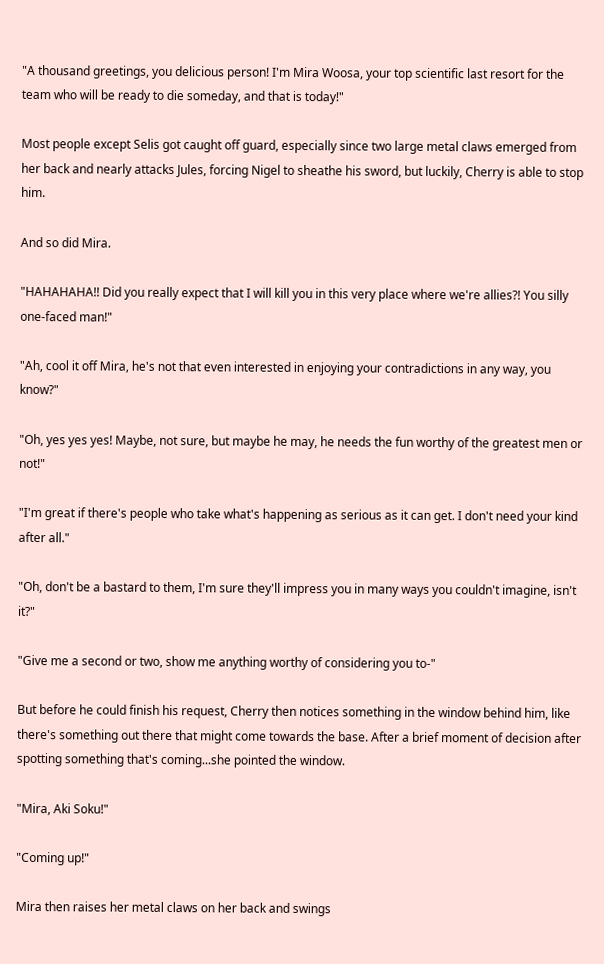"A thousand greetings, you delicious person! I'm Mira Woosa, your top scientific last resort for the team who will be ready to die someday, and that is today!"

Most people except Selis got caught off guard, especially since two large metal claws emerged from her back and nearly attacks Jules, forcing Nigel to sheathe his sword, but luckily, Cherry is able to stop him.

And so did Mira.

"HAHAHAHA!! Did you really expect that I will kill you in this very place where we're allies?! You silly one-faced man!"

"Ah, cool it off Mira, he's not that even interested in enjoying your contradictions in any way, you know?"

"Oh, yes yes yes! Maybe, not sure, but maybe he may, he needs the fun worthy of the greatest men or not!"

"I'm great if there's people who take what's happening as serious as it can get. I don't need your kind after all."

"Oh, don't be a bastard to them, I'm sure they'll impress you in many ways you couldn't imagine, isn't it?"

"Give me a second or two, show me anything worthy of considering you to-"

But before he could finish his request, Cherry then notices something in the window behind him, like there's something out there that might come towards the base. After a brief moment of decision after spotting something that's coming...she pointed the window.

"Mira, Aki Soku!"

"Coming up!"

Mira then raises her metal claws on her back and swings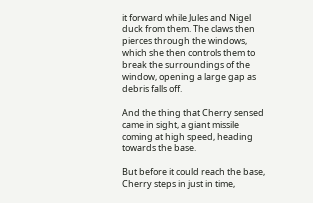it forward while Jules and Nigel duck from them. The claws then pierces through the windows, which she then controls them to break the surroundings of the window, opening a large gap as debris falls off.

And the thing that Cherry sensed came in sight, a giant missile coming at high speed, heading towards the base.

But before it could reach the base, Cherry steps in just in time,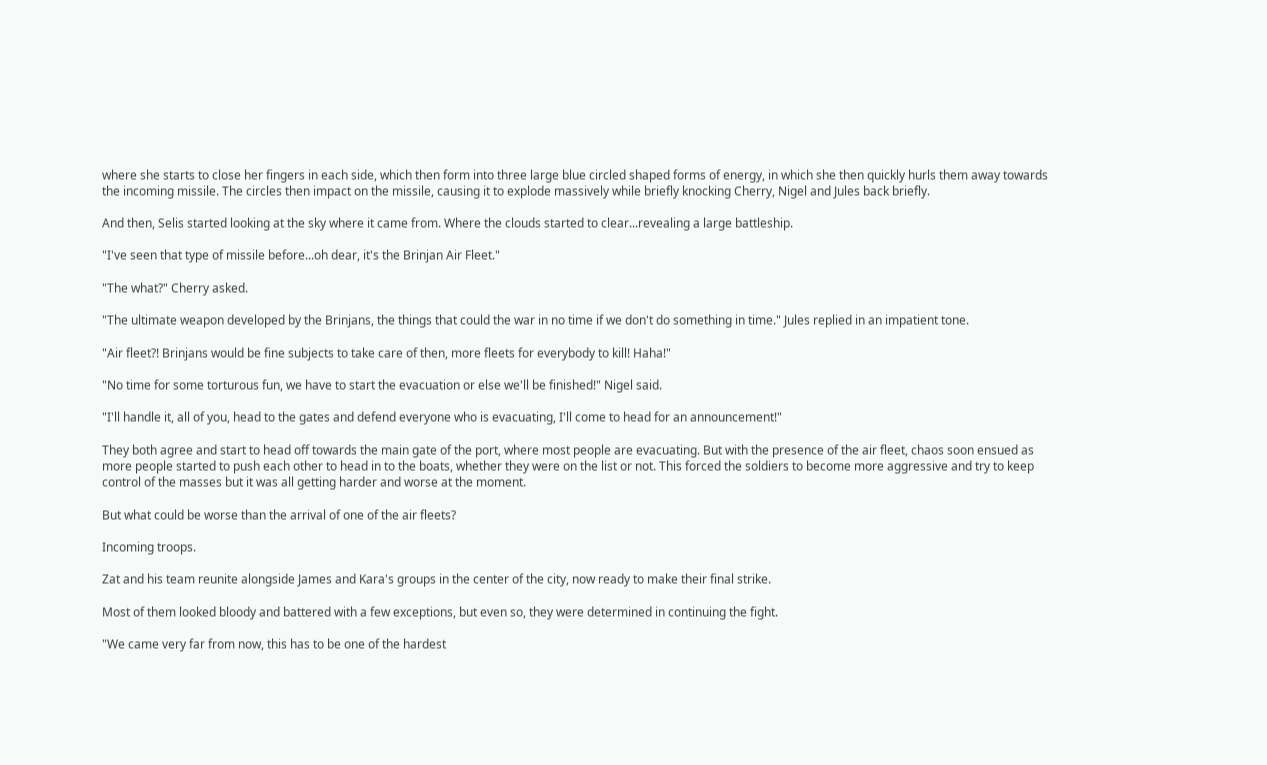where she starts to close her fingers in each side, which then form into three large blue circled shaped forms of energy, in which she then quickly hurls them away towards the incoming missile. The circles then impact on the missile, causing it to explode massively while briefly knocking Cherry, Nigel and Jules back briefly.

And then, Selis started looking at the sky where it came from. Where the clouds started to clear...revealing a large battleship.

"I've seen that type of missile before...oh dear, it's the Brinjan Air Fleet."

"The what?" Cherry asked.

"The ultimate weapon developed by the Brinjans, the things that could the war in no time if we don't do something in time." Jules replied in an impatient tone.

"Air fleet?! Brinjans would be fine subjects to take care of then, more fleets for everybody to kill! Haha!"

"No time for some torturous fun, we have to start the evacuation or else we'll be finished!" Nigel said.

"I'll handle it, all of you, head to the gates and defend everyone who is evacuating, I'll come to head for an announcement!"

They both agree and start to head off towards the main gate of the port, where most people are evacuating. But with the presence of the air fleet, chaos soon ensued as more people started to push each other to head in to the boats, whether they were on the list or not. This forced the soldiers to become more aggressive and try to keep control of the masses but it was all getting harder and worse at the moment.

But what could be worse than the arrival of one of the air fleets?

Incoming troops.

Zat and his team reunite alongside James and Kara's groups in the center of the city, now ready to make their final strike.

Most of them looked bloody and battered with a few exceptions, but even so, they were determined in continuing the fight.

"We came very far from now, this has to be one of the hardest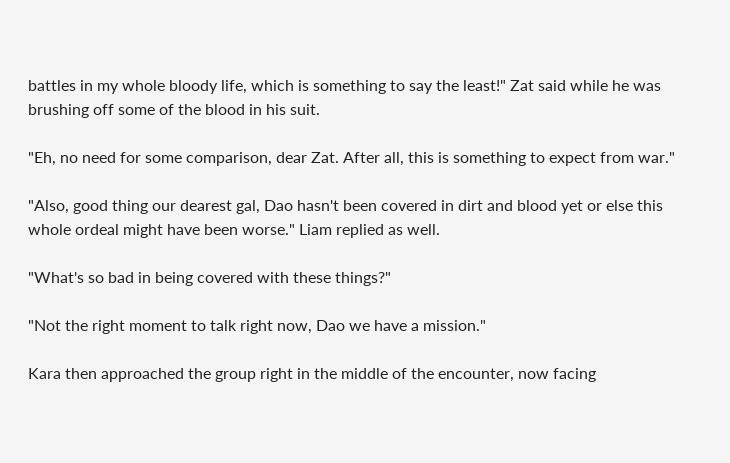battles in my whole bloody life, which is something to say the least!" Zat said while he was brushing off some of the blood in his suit.

"Eh, no need for some comparison, dear Zat. After all, this is something to expect from war."

"Also, good thing our dearest gal, Dao hasn't been covered in dirt and blood yet or else this whole ordeal might have been worse." Liam replied as well.

"What's so bad in being covered with these things?"

"Not the right moment to talk right now, Dao we have a mission."

Kara then approached the group right in the middle of the encounter, now facing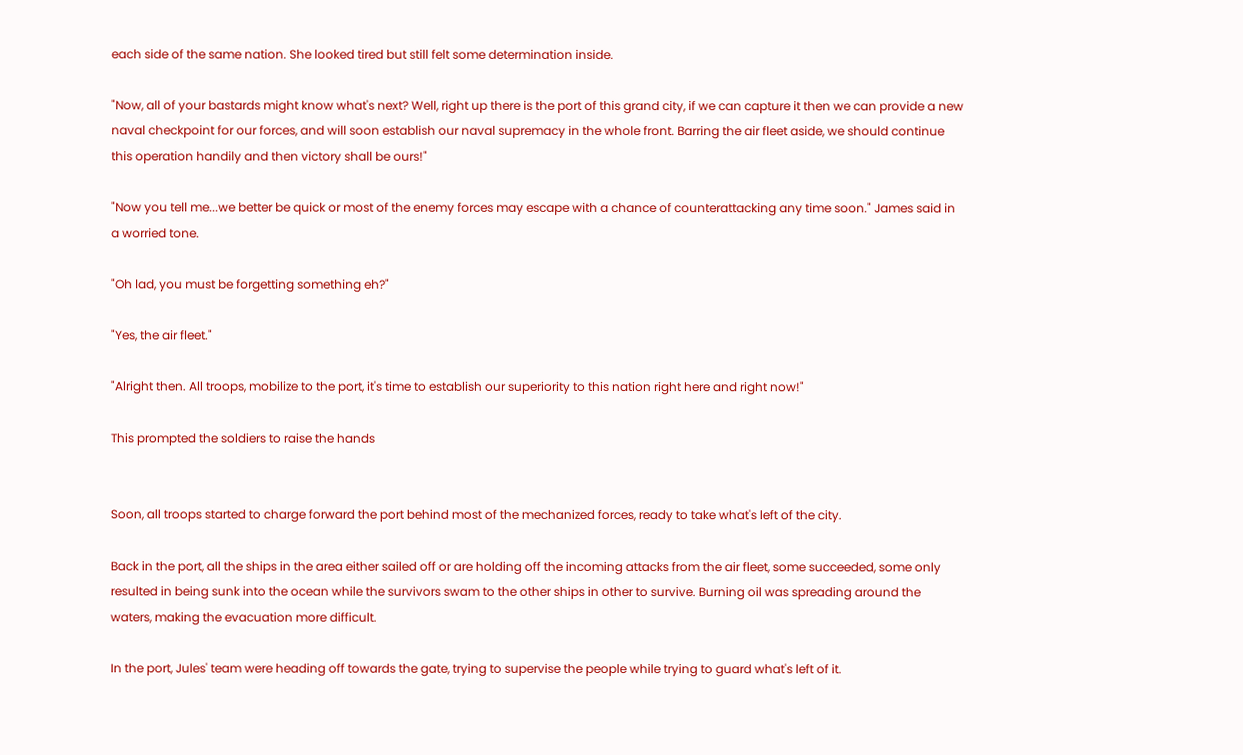each side of the same nation. She looked tired but still felt some determination inside.

"Now, all of your bastards might know what's next? Well, right up there is the port of this grand city, if we can capture it then we can provide a new naval checkpoint for our forces, and will soon establish our naval supremacy in the whole front. Barring the air fleet aside, we should continue this operation handily and then victory shall be ours!"

"Now you tell me...we better be quick or most of the enemy forces may escape with a chance of counterattacking any time soon." James said in a worried tone.

"Oh lad, you must be forgetting something eh?"

"Yes, the air fleet."

"Alright then. All troops, mobilize to the port, it's time to establish our superiority to this nation right here and right now!"

This prompted the soldiers to raise the hands


Soon, all troops started to charge forward the port behind most of the mechanized forces, ready to take what's left of the city.

Back in the port, all the ships in the area either sailed off or are holding off the incoming attacks from the air fleet, some succeeded, some only resulted in being sunk into the ocean while the survivors swam to the other ships in other to survive. Burning oil was spreading around the waters, making the evacuation more difficult.

In the port, Jules' team were heading off towards the gate, trying to supervise the people while trying to guard what's left of it.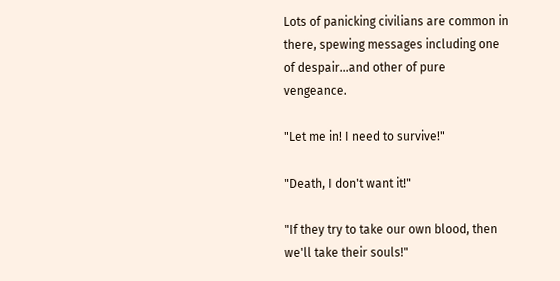Lots of panicking civilians are common in there, spewing messages including one of despair...and other of pure vengeance.

"Let me in! I need to survive!"

"Death, I don't want it!"

"If they try to take our own blood, then we'll take their souls!"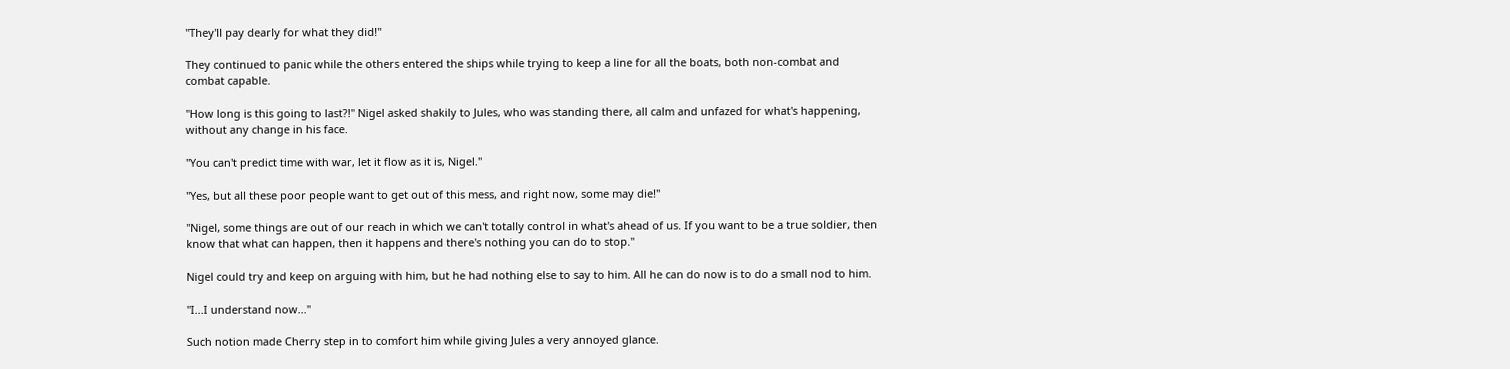"They'll pay dearly for what they did!"

They continued to panic while the others entered the ships while trying to keep a line for all the boats, both non-combat and combat capable.

"How long is this going to last?!" Nigel asked shakily to Jules, who was standing there, all calm and unfazed for what's happening, without any change in his face.

"You can't predict time with war, let it flow as it is, Nigel."

"Yes, but all these poor people want to get out of this mess, and right now, some may die!"

"Nigel, some things are out of our reach in which we can't totally control in what's ahead of us. If you want to be a true soldier, then know that what can happen, then it happens and there's nothing you can do to stop."

Nigel could try and keep on arguing with him, but he had nothing else to say to him. All he can do now is to do a small nod to him.

"I...I understand now..."

Such notion made Cherry step in to comfort him while giving Jules a very annoyed glance.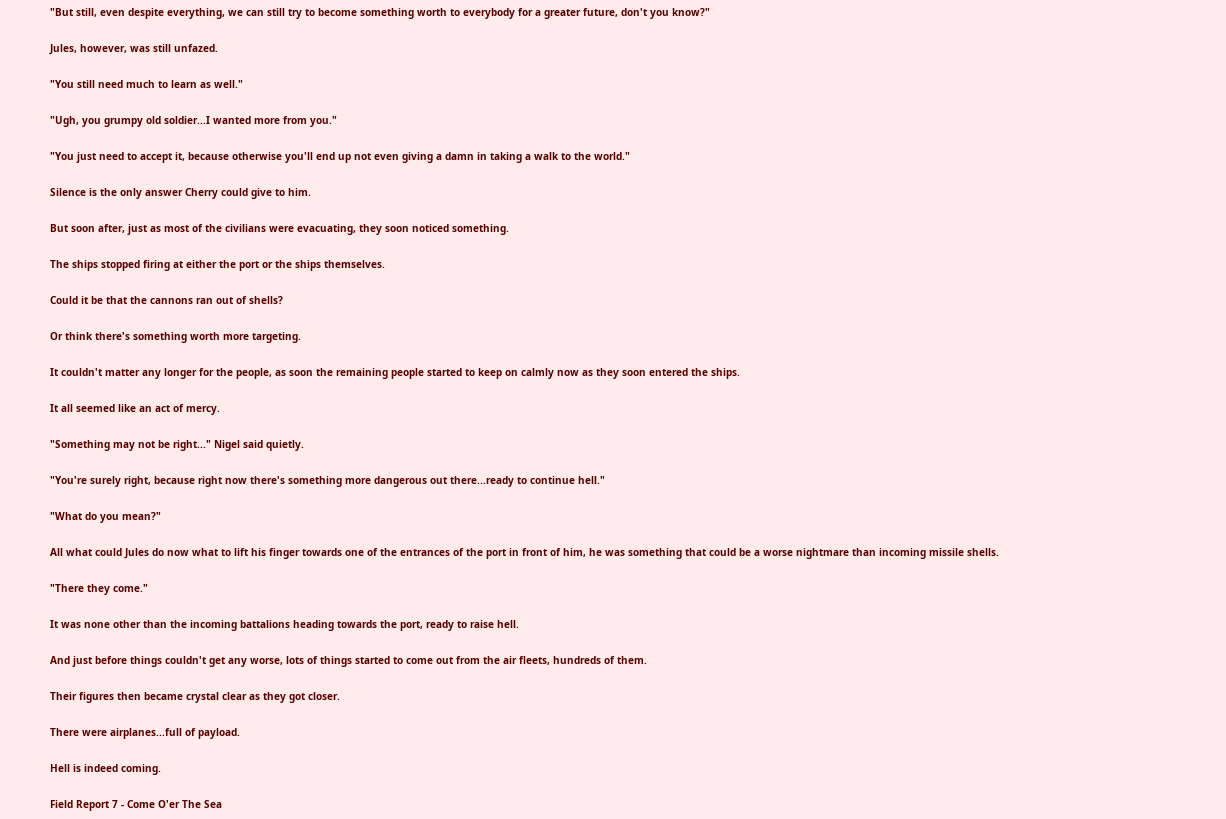"But still, even despite everything, we can still try to become something worth to everybody for a greater future, don't you know?"

Jules, however, was still unfazed.

"You still need much to learn as well."

"Ugh, you grumpy old soldier...I wanted more from you."

"You just need to accept it, because otherwise you'll end up not even giving a damn in taking a walk to the world."

Silence is the only answer Cherry could give to him.

But soon after, just as most of the civilians were evacuating, they soon noticed something.

The ships stopped firing at either the port or the ships themselves.

Could it be that the cannons ran out of shells?

Or think there's something worth more targeting.

It couldn't matter any longer for the people, as soon the remaining people started to keep on calmly now as they soon entered the ships.

It all seemed like an act of mercy.

"Something may not be right..." Nigel said quietly.

"You're surely right, because right now there's something more dangerous out there...ready to continue hell."

"What do you mean?"

All what could Jules do now what to lift his finger towards one of the entrances of the port in front of him, he was something that could be a worse nightmare than incoming missile shells.

"There they come."

It was none other than the incoming battalions heading towards the port, ready to raise hell.

And just before things couldn't get any worse, lots of things started to come out from the air fleets, hundreds of them.

Their figures then became crystal clear as they got closer.

There were airplanes...full of payload.

Hell is indeed coming.

Field Report 7 - Come O'er The Sea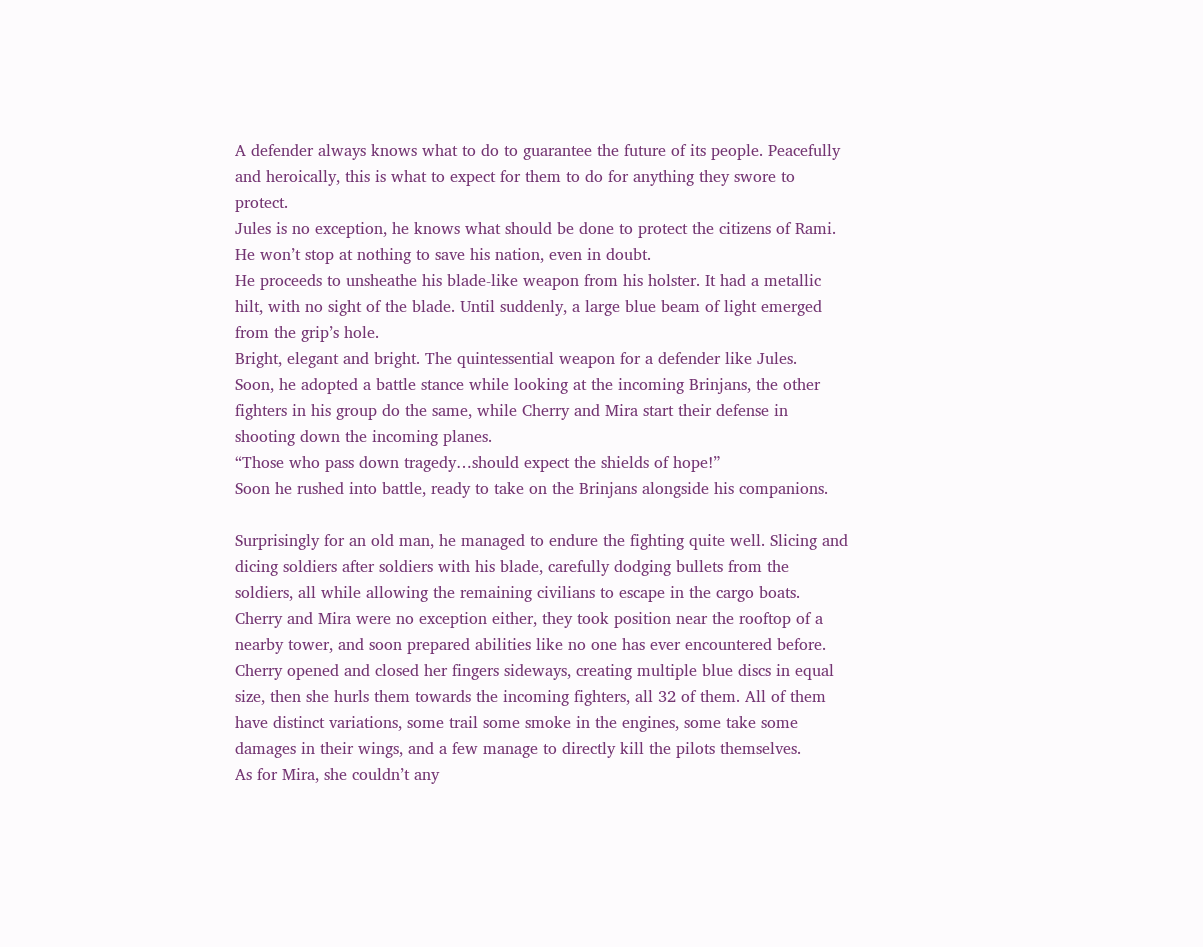A defender always knows what to do to guarantee the future of its people. Peacefully and heroically, this is what to expect for them to do for anything they swore to protect.
Jules is no exception, he knows what should be done to protect the citizens of Rami. He won’t stop at nothing to save his nation, even in doubt.
He proceeds to unsheathe his blade-like weapon from his holster. It had a metallic hilt, with no sight of the blade. Until suddenly, a large blue beam of light emerged from the grip’s hole.
Bright, elegant and bright. The quintessential weapon for a defender like Jules.
Soon, he adopted a battle stance while looking at the incoming Brinjans, the other fighters in his group do the same, while Cherry and Mira start their defense in shooting down the incoming planes.
“Those who pass down tragedy…should expect the shields of hope!”
Soon he rushed into battle, ready to take on the Brinjans alongside his companions.

Surprisingly for an old man, he managed to endure the fighting quite well. Slicing and dicing soldiers after soldiers with his blade, carefully dodging bullets from the soldiers, all while allowing the remaining civilians to escape in the cargo boats.
Cherry and Mira were no exception either, they took position near the rooftop of a nearby tower, and soon prepared abilities like no one has ever encountered before.
Cherry opened and closed her fingers sideways, creating multiple blue discs in equal size, then she hurls them towards the incoming fighters, all 32 of them. All of them have distinct variations, some trail some smoke in the engines, some take some damages in their wings, and a few manage to directly kill the pilots themselves.
As for Mira, she couldn’t any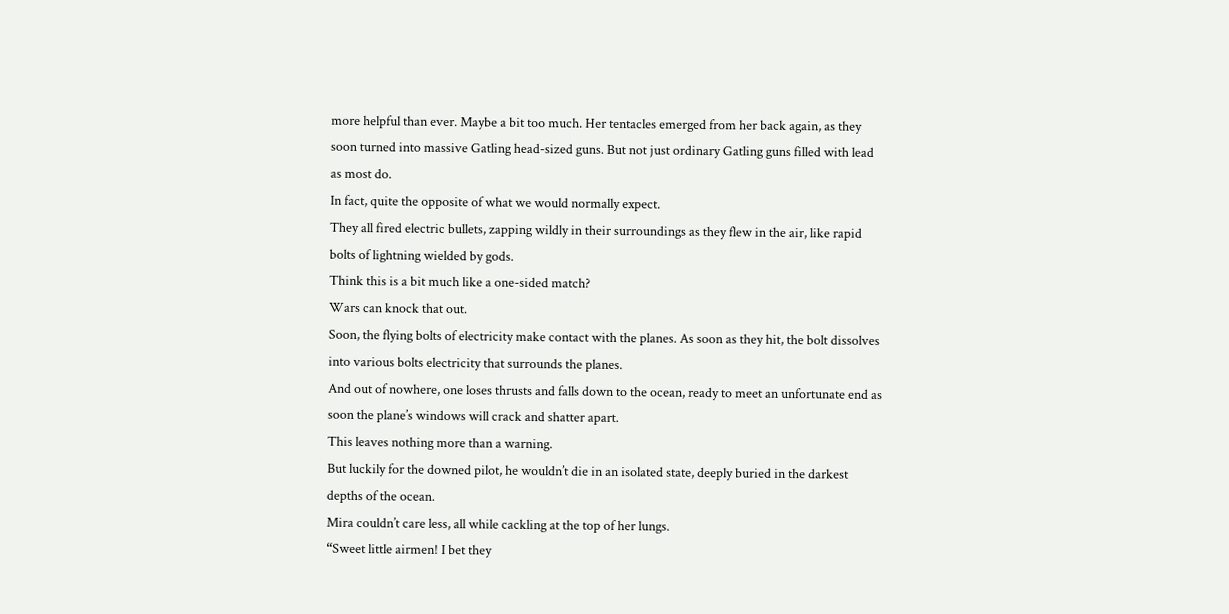more helpful than ever. Maybe a bit too much. Her tentacles emerged from her back again, as they soon turned into massive Gatling head-sized guns. But not just ordinary Gatling guns filled with lead as most do.
In fact, quite the opposite of what we would normally expect.
They all fired electric bullets, zapping wildly in their surroundings as they flew in the air, like rapid bolts of lightning wielded by gods.
Think this is a bit much like a one-sided match?
Wars can knock that out.
Soon, the flying bolts of electricity make contact with the planes. As soon as they hit, the bolt dissolves into various bolts electricity that surrounds the planes.
And out of nowhere, one loses thrusts and falls down to the ocean, ready to meet an unfortunate end as soon the plane’s windows will crack and shatter apart.
This leaves nothing more than a warning.
But luckily for the downed pilot, he wouldn’t die in an isolated state, deeply buried in the darkest depths of the ocean.
Mira couldn’t care less, all while cackling at the top of her lungs.
“Sweet little airmen! I bet they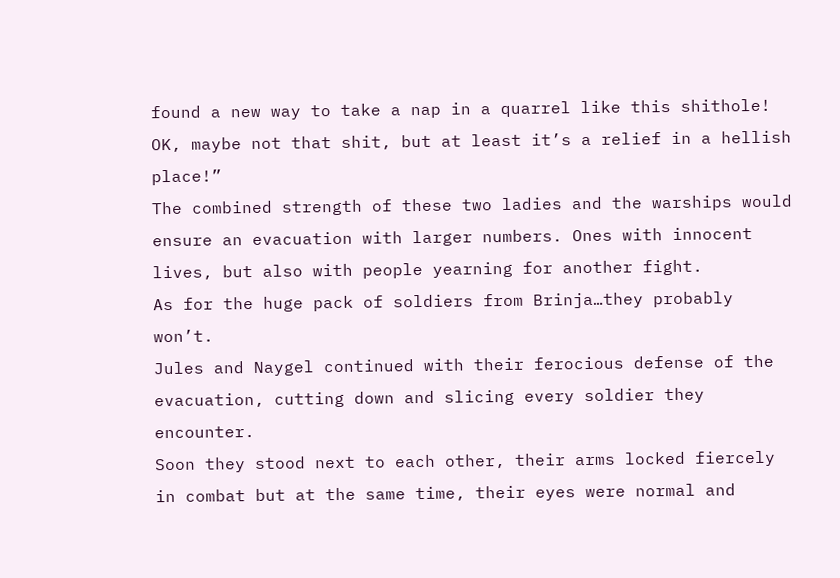found a new way to take a nap in a quarrel like this shithole! OK, maybe not that shit, but at least it’s a relief in a hellish place!”
The combined strength of these two ladies and the warships would ensure an evacuation with larger numbers. Ones with innocent lives, but also with people yearning for another fight.
As for the huge pack of soldiers from Brinja…they probably won’t.
Jules and Naygel continued with their ferocious defense of the evacuation, cutting down and slicing every soldier they encounter.
Soon they stood next to each other, their arms locked fiercely in combat but at the same time, their eyes were normal and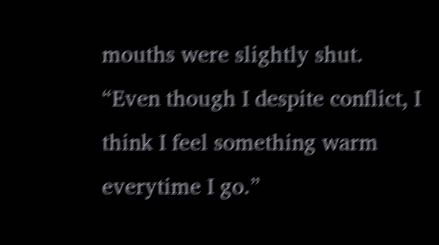mouths were slightly shut.
“Even though I despite conflict, I think I feel something warm everytime I go.”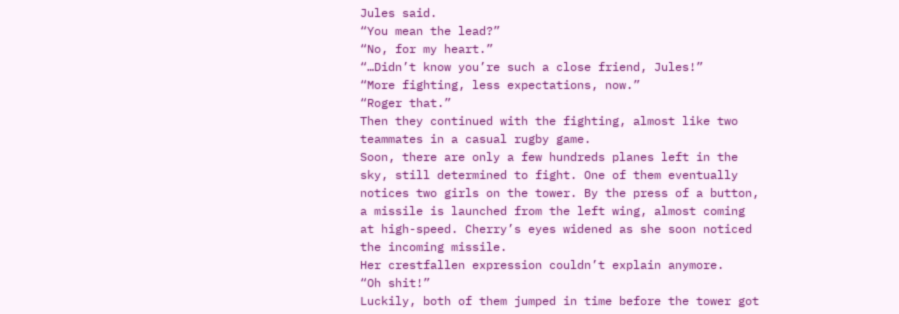Jules said.
“You mean the lead?”
“No, for my heart.”
“…Didn’t know you’re such a close friend, Jules!”
“More fighting, less expectations, now.”
“Roger that.”
Then they continued with the fighting, almost like two teammates in a casual rugby game.
Soon, there are only a few hundreds planes left in the sky, still determined to fight. One of them eventually notices two girls on the tower. By the press of a button, a missile is launched from the left wing, almost coming at high-speed. Cherry’s eyes widened as she soon noticed the incoming missile.
Her crestfallen expression couldn’t explain anymore.
“Oh shit!”
Luckily, both of them jumped in time before the tower got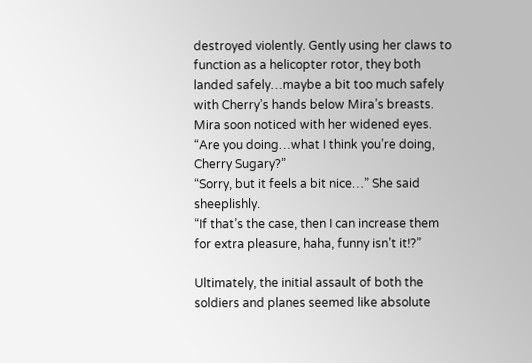destroyed violently. Gently using her claws to function as a helicopter rotor, they both landed safely…maybe a bit too much safely with Cherry’s hands below Mira’s breasts. Mira soon noticed with her widened eyes.
“Are you doing…what I think you’re doing, Cherry Sugary?”
“Sorry, but it feels a bit nice…” She said sheeplishly.
“If that’s the case, then I can increase them for extra pleasure, haha, funny isn’t it!?”

Ultimately, the initial assault of both the soldiers and planes seemed like absolute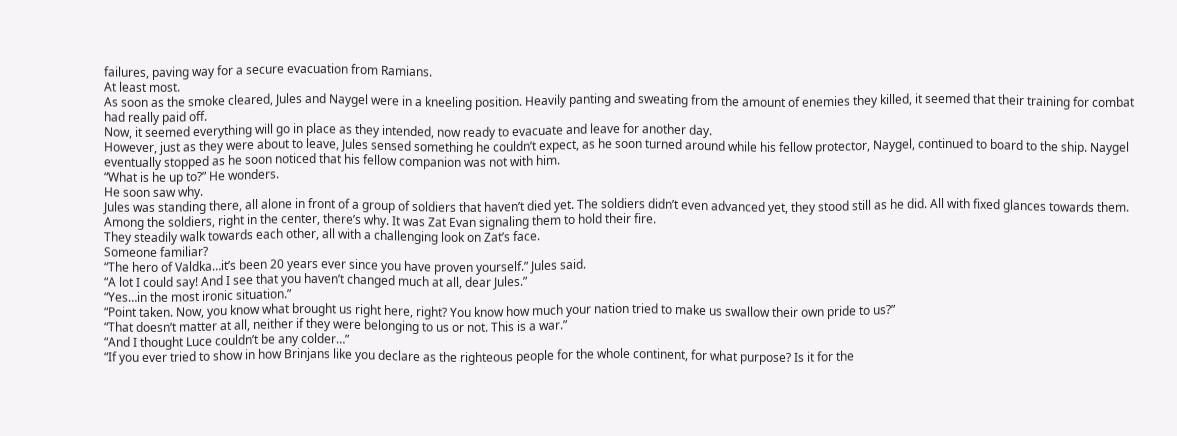failures, paving way for a secure evacuation from Ramians.
At least most.
As soon as the smoke cleared, Jules and Naygel were in a kneeling position. Heavily panting and sweating from the amount of enemies they killed, it seemed that their training for combat had really paid off.
Now, it seemed everything will go in place as they intended, now ready to evacuate and leave for another day.
However, just as they were about to leave, Jules sensed something he couldn’t expect, as he soon turned around while his fellow protector, Naygel, continued to board to the ship. Naygel eventually stopped as he soon noticed that his fellow companion was not with him.
“What is he up to?” He wonders.
He soon saw why.
Jules was standing there, all alone in front of a group of soldiers that haven’t died yet. The soldiers didn’t even advanced yet, they stood still as he did. All with fixed glances towards them.
Among the soldiers, right in the center, there’s why. It was Zat Evan signaling them to hold their fire.
They steadily walk towards each other, all with a challenging look on Zat’s face.
Someone familiar?
“The hero of Valdka…it’s been 20 years ever since you have proven yourself.” Jules said.
“A lot I could say! And I see that you haven’t changed much at all, dear Jules.”
“Yes…in the most ironic situation.”
“Point taken. Now, you know what brought us right here, right? You know how much your nation tried to make us swallow their own pride to us?”
“That doesn’t matter at all, neither if they were belonging to us or not. This is a war.”
“And I thought Luce couldn’t be any colder…”
“If you ever tried to show in how Brinjans like you declare as the righteous people for the whole continent, for what purpose? Is it for the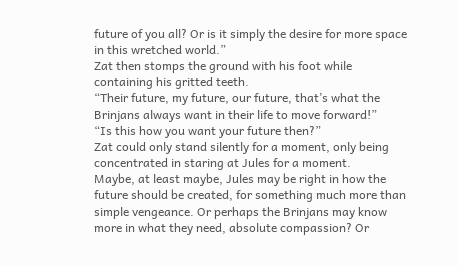future of you all? Or is it simply the desire for more space in this wretched world.”
Zat then stomps the ground with his foot while containing his gritted teeth.
“Their future, my future, our future, that’s what the Brinjans always want in their life to move forward!”
“Is this how you want your future then?”
Zat could only stand silently for a moment, only being concentrated in staring at Jules for a moment.
Maybe, at least maybe, Jules may be right in how the future should be created, for something much more than simple vengeance. Or perhaps the Brinjans may know more in what they need, absolute compassion? Or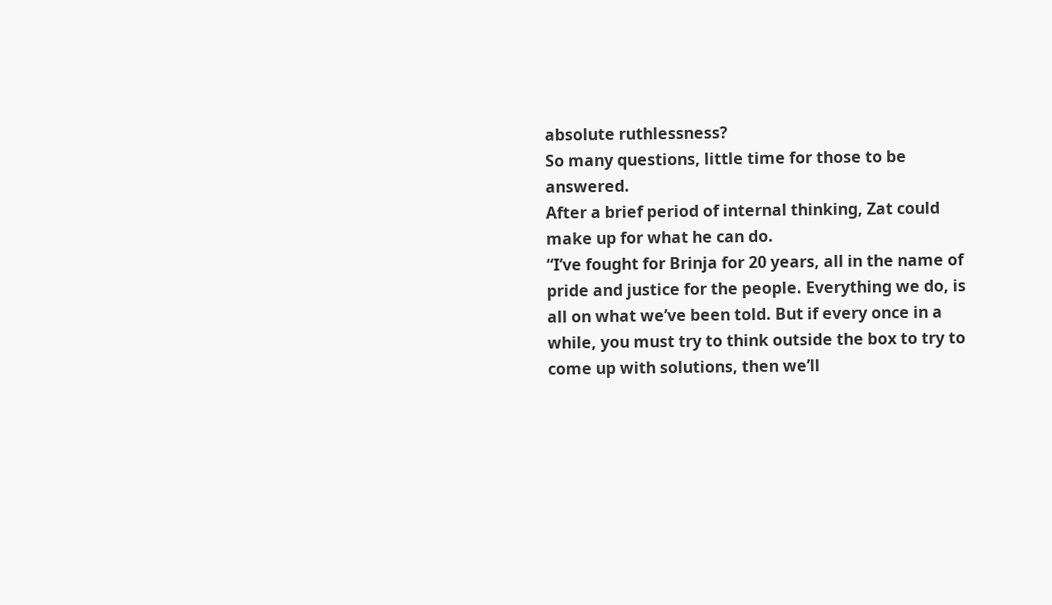absolute ruthlessness?
So many questions, little time for those to be answered.
After a brief period of internal thinking, Zat could make up for what he can do.
“I’ve fought for Brinja for 20 years, all in the name of pride and justice for the people. Everything we do, is all on what we’ve been told. But if every once in a while, you must try to think outside the box to try to come up with solutions, then we’ll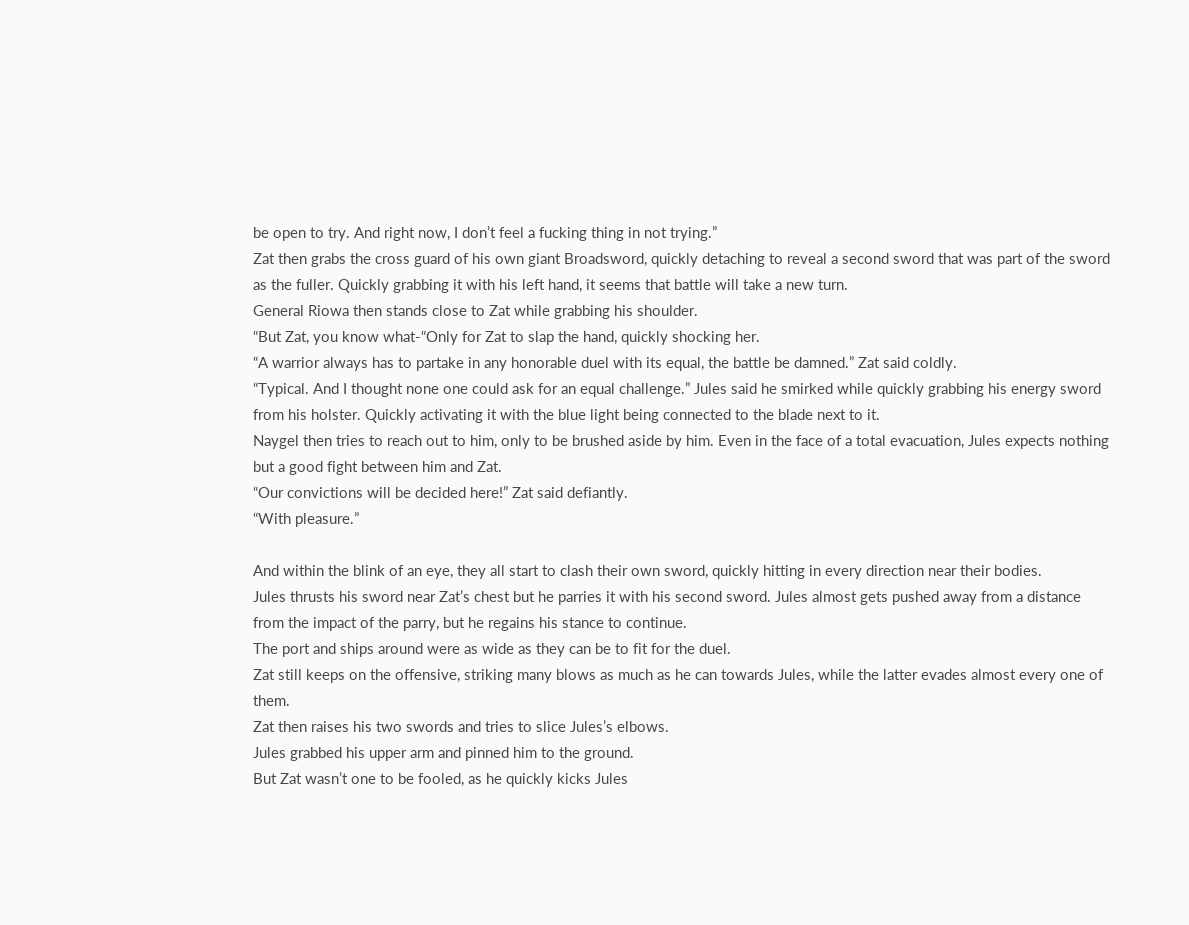be open to try. And right now, I don’t feel a fucking thing in not trying.”
Zat then grabs the cross guard of his own giant Broadsword, quickly detaching to reveal a second sword that was part of the sword as the fuller. Quickly grabbing it with his left hand, it seems that battle will take a new turn.
General Riowa then stands close to Zat while grabbing his shoulder.
“But Zat, you know what-“Only for Zat to slap the hand, quickly shocking her.
“A warrior always has to partake in any honorable duel with its equal, the battle be damned.” Zat said coldly.
“Typical. And I thought none one could ask for an equal challenge.” Jules said he smirked while quickly grabbing his energy sword from his holster. Quickly activating it with the blue light being connected to the blade next to it.
Naygel then tries to reach out to him, only to be brushed aside by him. Even in the face of a total evacuation, Jules expects nothing but a good fight between him and Zat.
“Our convictions will be decided here!” Zat said defiantly.
“With pleasure.”

And within the blink of an eye, they all start to clash their own sword, quickly hitting in every direction near their bodies.
Jules thrusts his sword near Zat’s chest but he parries it with his second sword. Jules almost gets pushed away from a distance from the impact of the parry, but he regains his stance to continue.
The port and ships around were as wide as they can be to fit for the duel.
Zat still keeps on the offensive, striking many blows as much as he can towards Jules, while the latter evades almost every one of them.
Zat then raises his two swords and tries to slice Jules’s elbows.
Jules grabbed his upper arm and pinned him to the ground.
But Zat wasn’t one to be fooled, as he quickly kicks Jules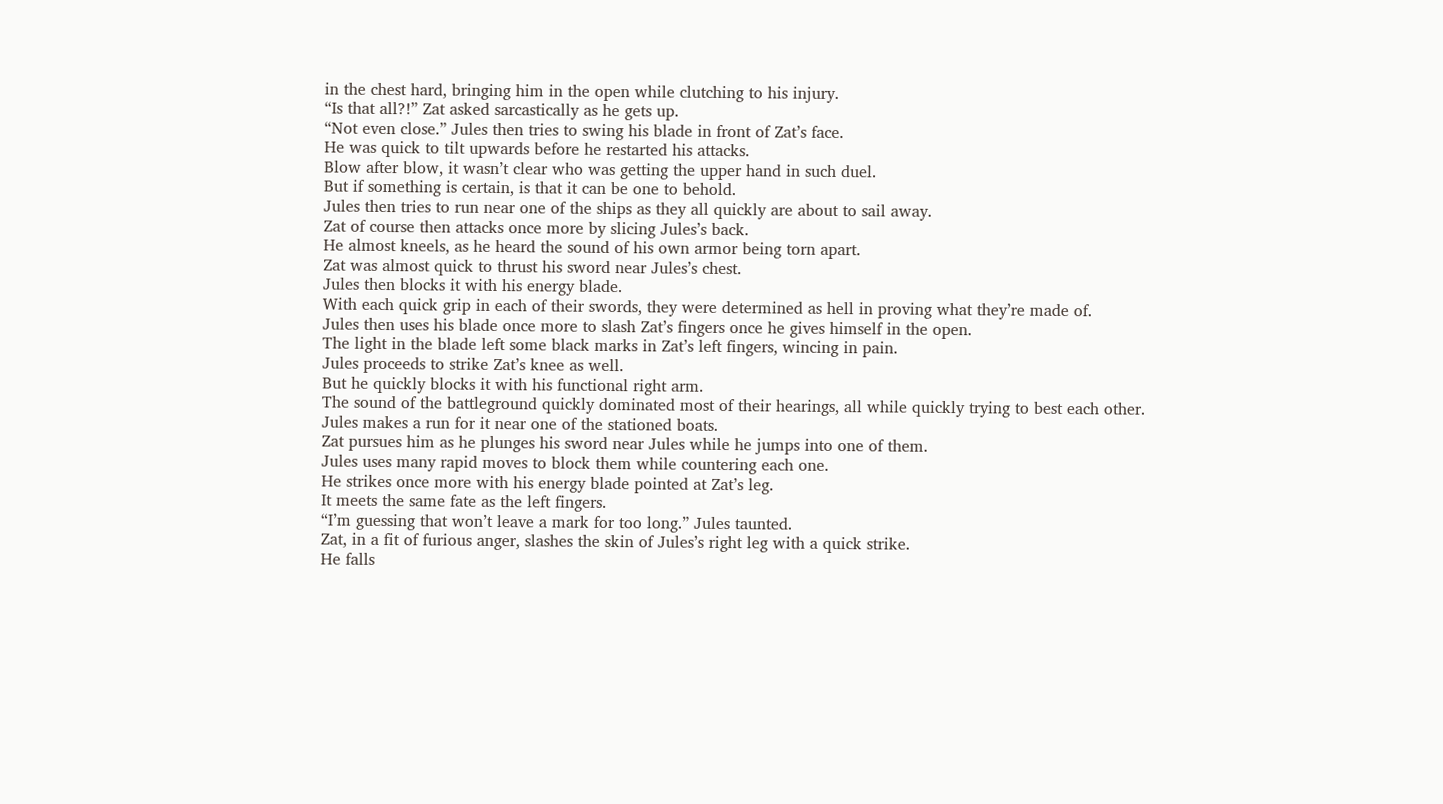in the chest hard, bringing him in the open while clutching to his injury.
“Is that all?!” Zat asked sarcastically as he gets up.
“Not even close.” Jules then tries to swing his blade in front of Zat’s face.
He was quick to tilt upwards before he restarted his attacks.
Blow after blow, it wasn’t clear who was getting the upper hand in such duel.
But if something is certain, is that it can be one to behold.
Jules then tries to run near one of the ships as they all quickly are about to sail away.
Zat of course then attacks once more by slicing Jules’s back.
He almost kneels, as he heard the sound of his own armor being torn apart.
Zat was almost quick to thrust his sword near Jules’s chest.
Jules then blocks it with his energy blade.
With each quick grip in each of their swords, they were determined as hell in proving what they’re made of.
Jules then uses his blade once more to slash Zat’s fingers once he gives himself in the open.
The light in the blade left some black marks in Zat’s left fingers, wincing in pain.
Jules proceeds to strike Zat’s knee as well.
But he quickly blocks it with his functional right arm.
The sound of the battleground quickly dominated most of their hearings, all while quickly trying to best each other.
Jules makes a run for it near one of the stationed boats.
Zat pursues him as he plunges his sword near Jules while he jumps into one of them.
Jules uses many rapid moves to block them while countering each one.
He strikes once more with his energy blade pointed at Zat’s leg.
It meets the same fate as the left fingers.
“I’m guessing that won’t leave a mark for too long.” Jules taunted.
Zat, in a fit of furious anger, slashes the skin of Jules’s right leg with a quick strike.
He falls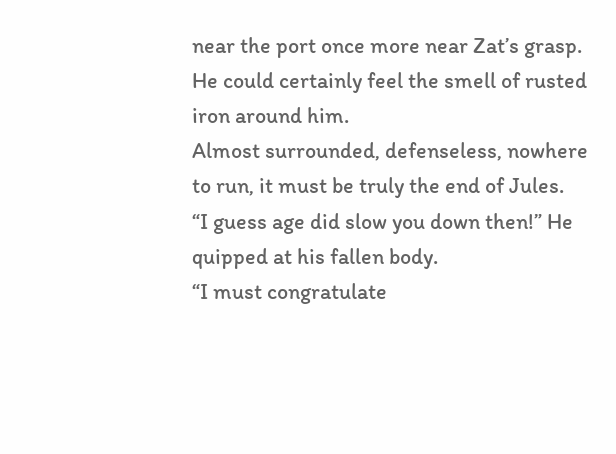near the port once more near Zat’s grasp.
He could certainly feel the smell of rusted iron around him.
Almost surrounded, defenseless, nowhere to run, it must be truly the end of Jules.
“I guess age did slow you down then!” He quipped at his fallen body.
“I must congratulate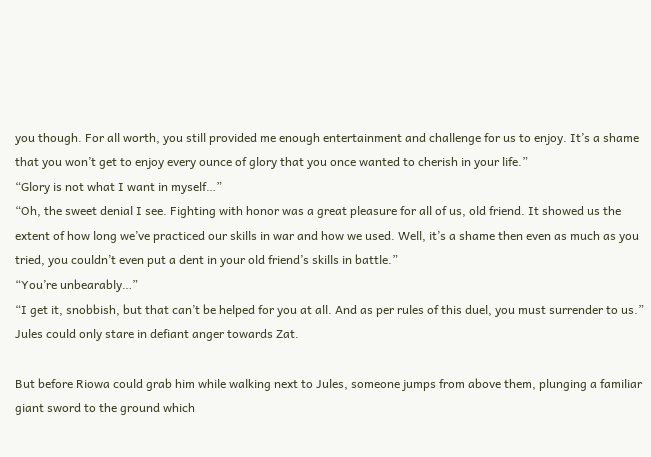you though. For all worth, you still provided me enough entertainment and challenge for us to enjoy. It’s a shame that you won’t get to enjoy every ounce of glory that you once wanted to cherish in your life.”
“Glory is not what I want in myself…”
“Oh, the sweet denial I see. Fighting with honor was a great pleasure for all of us, old friend. It showed us the extent of how long we’ve practiced our skills in war and how we used. Well, it’s a shame then even as much as you tried, you couldn’t even put a dent in your old friend’s skills in battle.”
“You’re unbearably…”
“I get it, snobbish, but that can’t be helped for you at all. And as per rules of this duel, you must surrender to us.”
Jules could only stare in defiant anger towards Zat.

But before Riowa could grab him while walking next to Jules, someone jumps from above them, plunging a familiar giant sword to the ground which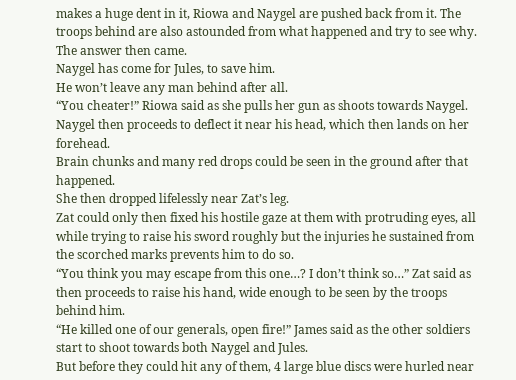makes a huge dent in it, Riowa and Naygel are pushed back from it. The troops behind are also astounded from what happened and try to see why.
The answer then came.
Naygel has come for Jules, to save him.
He won’t leave any man behind after all.
“You cheater!” Riowa said as she pulls her gun as shoots towards Naygel.
Naygel then proceeds to deflect it near his head, which then lands on her forehead.
Brain chunks and many red drops could be seen in the ground after that happened.
She then dropped lifelessly near Zat’s leg.
Zat could only then fixed his hostile gaze at them with protruding eyes, all while trying to raise his sword roughly but the injuries he sustained from the scorched marks prevents him to do so.
“You think you may escape from this one…? I don’t think so…” Zat said as then proceeds to raise his hand, wide enough to be seen by the troops behind him.
“He killed one of our generals, open fire!” James said as the other soldiers start to shoot towards both Naygel and Jules.
But before they could hit any of them, 4 large blue discs were hurled near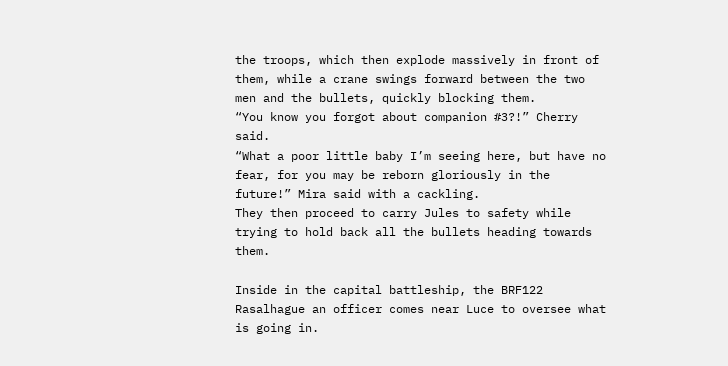the troops, which then explode massively in front of them, while a crane swings forward between the two men and the bullets, quickly blocking them.
“You know you forgot about companion #3?!” Cherry said.
“What a poor little baby I’m seeing here, but have no fear, for you may be reborn gloriously in the future!” Mira said with a cackling.
They then proceed to carry Jules to safety while trying to hold back all the bullets heading towards them.

Inside in the capital battleship, the BRF122 Rasalhague an officer comes near Luce to oversee what is going in.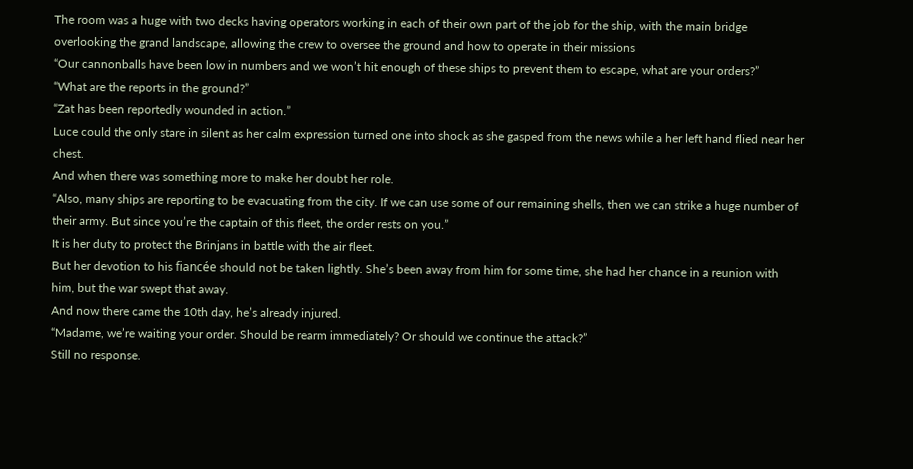The room was a huge with two decks having operators working in each of their own part of the job for the ship, with the main bridge overlooking the grand landscape, allowing the crew to oversee the ground and how to operate in their missions
“Our cannonballs have been low in numbers and we won’t hit enough of these ships to prevent them to escape, what are your orders?”
“What are the reports in the ground?”
“Zat has been reportedly wounded in action.”
Luce could the only stare in silent as her calm expression turned one into shock as she gasped from the news while a her left hand flied near her chest.
And when there was something more to make her doubt her role.
“Also, many ships are reporting to be evacuating from the city. If we can use some of our remaining shells, then we can strike a huge number of their army. But since you’re the captain of this fleet, the order rests on you.”
It is her duty to protect the Brinjans in battle with the air fleet.
But her devotion to his fiancée should not be taken lightly. She’s been away from him for some time, she had her chance in a reunion with him, but the war swept that away.
And now there came the 10th day, he’s already injured.
“Madame, we’re waiting your order. Should be rearm immediately? Or should we continue the attack?”
Still no response.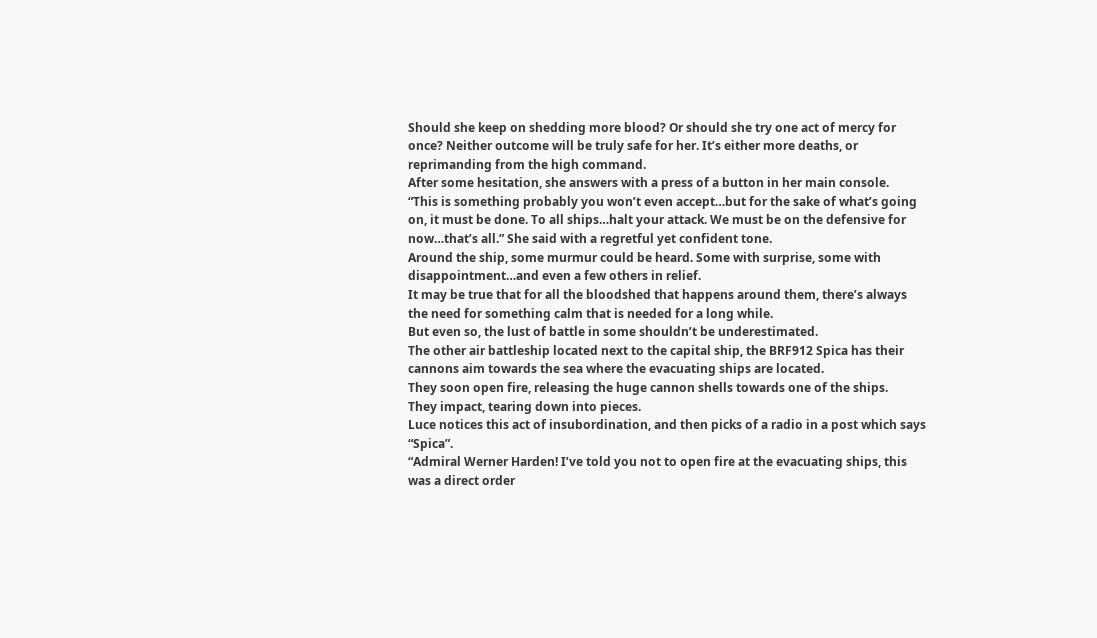Should she keep on shedding more blood? Or should she try one act of mercy for once? Neither outcome will be truly safe for her. It’s either more deaths, or reprimanding from the high command.
After some hesitation, she answers with a press of a button in her main console.
“This is something probably you won’t even accept…but for the sake of what’s going on, it must be done. To all ships…halt your attack. We must be on the defensive for now…that’s all.” She said with a regretful yet confident tone.
Around the ship, some murmur could be heard. Some with surprise, some with disappointment…and even a few others in relief.
It may be true that for all the bloodshed that happens around them, there’s always the need for something calm that is needed for a long while.
But even so, the lust of battle in some shouldn’t be underestimated.
The other air battleship located next to the capital ship, the BRF912 Spica has their cannons aim towards the sea where the evacuating ships are located.
They soon open fire, releasing the huge cannon shells towards one of the ships.
They impact, tearing down into pieces.
Luce notices this act of insubordination, and then picks of a radio in a post which says “Spica”.
“Admiral Werner Harden! I’ve told you not to open fire at the evacuating ships, this was a direct order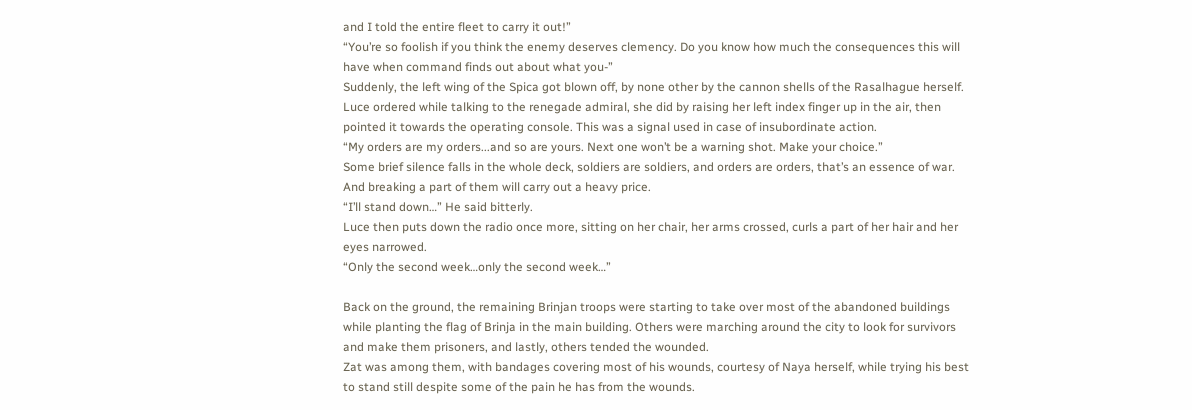and I told the entire fleet to carry it out!”
“You’re so foolish if you think the enemy deserves clemency. Do you know how much the consequences this will have when command finds out about what you-”
Suddenly, the left wing of the Spica got blown off, by none other by the cannon shells of the Rasalhague herself. Luce ordered while talking to the renegade admiral, she did by raising her left index finger up in the air, then pointed it towards the operating console. This was a signal used in case of insubordinate action.
“My orders are my orders...and so are yours. Next one won’t be a warning shot. Make your choice.”
Some brief silence falls in the whole deck, soldiers are soldiers, and orders are orders, that’s an essence of war.
And breaking a part of them will carry out a heavy price.
“I’ll stand down…” He said bitterly.
Luce then puts down the radio once more, sitting on her chair, her arms crossed, curls a part of her hair and her eyes narrowed.
“Only the second week…only the second week…”

Back on the ground, the remaining Brinjan troops were starting to take over most of the abandoned buildings while planting the flag of Brinja in the main building. Others were marching around the city to look for survivors and make them prisoners, and lastly, others tended the wounded.
Zat was among them, with bandages covering most of his wounds, courtesy of Naya herself, while trying his best to stand still despite some of the pain he has from the wounds.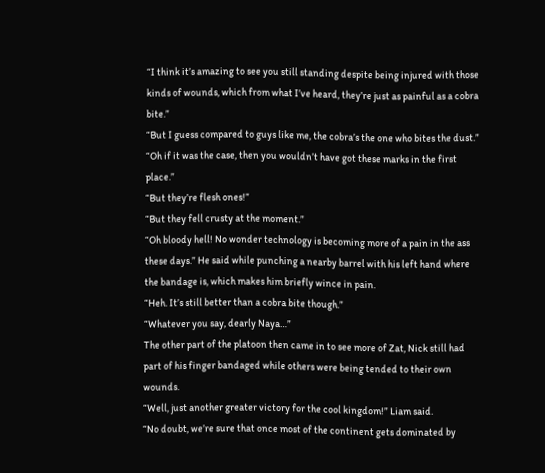“I think it’s amazing to see you still standing despite being injured with those kinds of wounds, which from what I’ve heard, they’re just as painful as a cobra bite.”
“But I guess compared to guys like me, the cobra’s the one who bites the dust.”
“Oh if it was the case, then you wouldn’t have got these marks in the first place.”
“But they’re flesh ones!”
“But they fell crusty at the moment.”
“Oh bloody hell! No wonder technology is becoming more of a pain in the ass these days.” He said while punching a nearby barrel with his left hand where the bandage is, which makes him briefly wince in pain.
“Heh. It’s still better than a cobra bite though.”
“Whatever you say, dearly Naya…”
The other part of the platoon then came in to see more of Zat, Nick still had part of his finger bandaged while others were being tended to their own wounds.
“Well, just another greater victory for the cool kingdom!” Liam said.
“No doubt, we’re sure that once most of the continent gets dominated by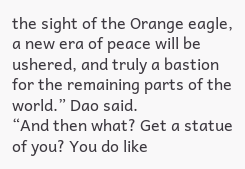the sight of the Orange eagle, a new era of peace will be ushered, and truly a bastion for the remaining parts of the world.” Dao said.
“And then what? Get a statue of you? You do like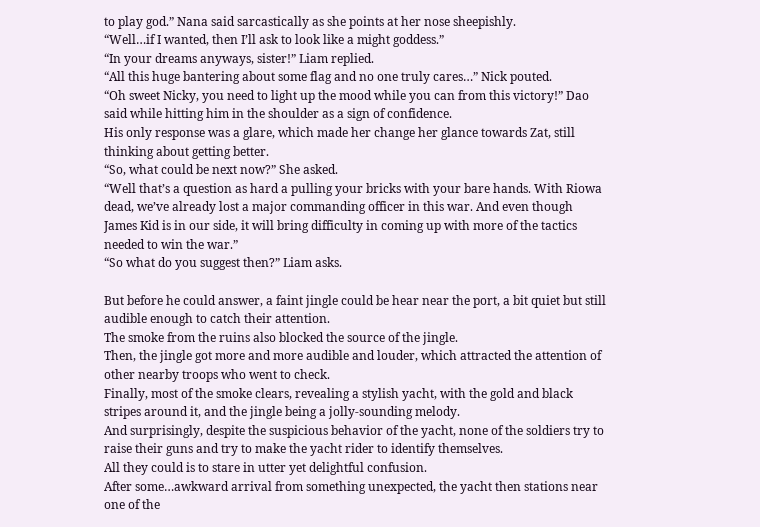to play god.” Nana said sarcastically as she points at her nose sheepishly.
“Well…if I wanted, then I’ll ask to look like a might goddess.”
“In your dreams anyways, sister!” Liam replied.
“All this huge bantering about some flag and no one truly cares…” Nick pouted.
“Oh sweet Nicky, you need to light up the mood while you can from this victory!” Dao said while hitting him in the shoulder as a sign of confidence.
His only response was a glare, which made her change her glance towards Zat, still thinking about getting better.
“So, what could be next now?” She asked.
“Well that’s a question as hard a pulling your bricks with your bare hands. With Riowa dead, we’ve already lost a major commanding officer in this war. And even though James Kid is in our side, it will bring difficulty in coming up with more of the tactics needed to win the war.”
“So what do you suggest then?” Liam asks.

But before he could answer, a faint jingle could be hear near the port, a bit quiet but still audible enough to catch their attention.
The smoke from the ruins also blocked the source of the jingle.
Then, the jingle got more and more audible and louder, which attracted the attention of other nearby troops who went to check.
Finally, most of the smoke clears, revealing a stylish yacht, with the gold and black stripes around it, and the jingle being a jolly-sounding melody.
And surprisingly, despite the suspicious behavior of the yacht, none of the soldiers try to raise their guns and try to make the yacht rider to identify themselves.
All they could is to stare in utter yet delightful confusion.
After some…awkward arrival from something unexpected, the yacht then stations near one of the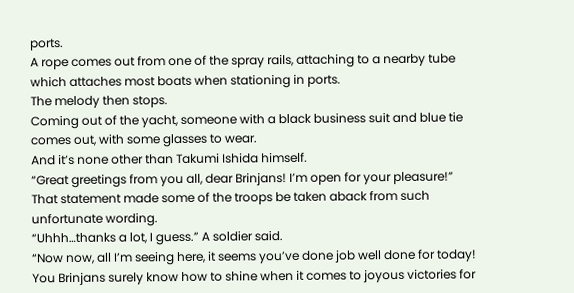ports.
A rope comes out from one of the spray rails, attaching to a nearby tube which attaches most boats when stationing in ports.
The melody then stops.
Coming out of the yacht, someone with a black business suit and blue tie comes out, with some glasses to wear.
And it’s none other than Takumi Ishida himself.
“Great greetings from you all, dear Brinjans! I’m open for your pleasure!”
That statement made some of the troops be taken aback from such unfortunate wording.
“Uhhh…thanks a lot, I guess.” A soldier said.
“Now now, all I’m seeing here, it seems you’ve done job well done for today! You Brinjans surely know how to shine when it comes to joyous victories for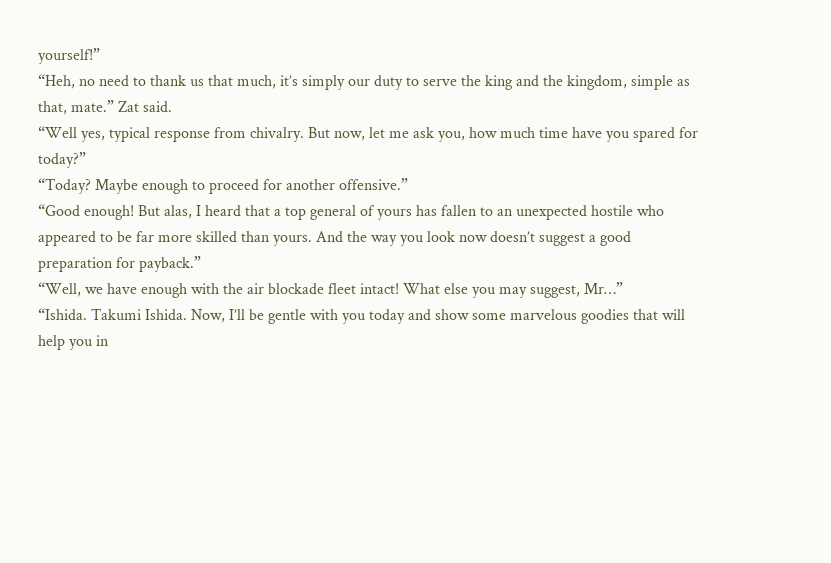yourself!”
“Heh, no need to thank us that much, it’s simply our duty to serve the king and the kingdom, simple as that, mate.” Zat said.
“Well yes, typical response from chivalry. But now, let me ask you, how much time have you spared for today?”
“Today? Maybe enough to proceed for another offensive.”
“Good enough! But alas, I heard that a top general of yours has fallen to an unexpected hostile who appeared to be far more skilled than yours. And the way you look now doesn’t suggest a good preparation for payback.”
“Well, we have enough with the air blockade fleet intact! What else you may suggest, Mr…”
“Ishida. Takumi Ishida. Now, I’ll be gentle with you today and show some marvelous goodies that will help you in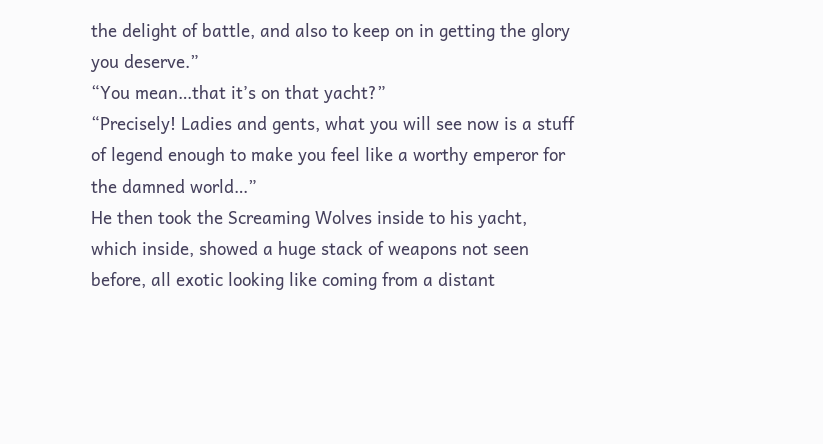the delight of battle, and also to keep on in getting the glory you deserve.”
“You mean…that it’s on that yacht?”
“Precisely! Ladies and gents, what you will see now is a stuff of legend enough to make you feel like a worthy emperor for the damned world…”
He then took the Screaming Wolves inside to his yacht, which inside, showed a huge stack of weapons not seen before, all exotic looking like coming from a distant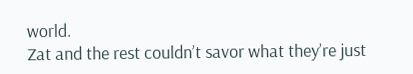world.
Zat and the rest couldn’t savor what they’re just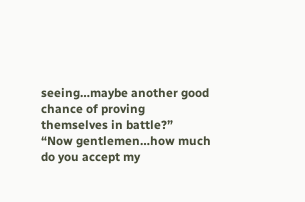seeing…maybe another good chance of proving themselves in battle?”
“Now gentlemen…how much do you accept my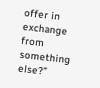offer in exchange from something else?”